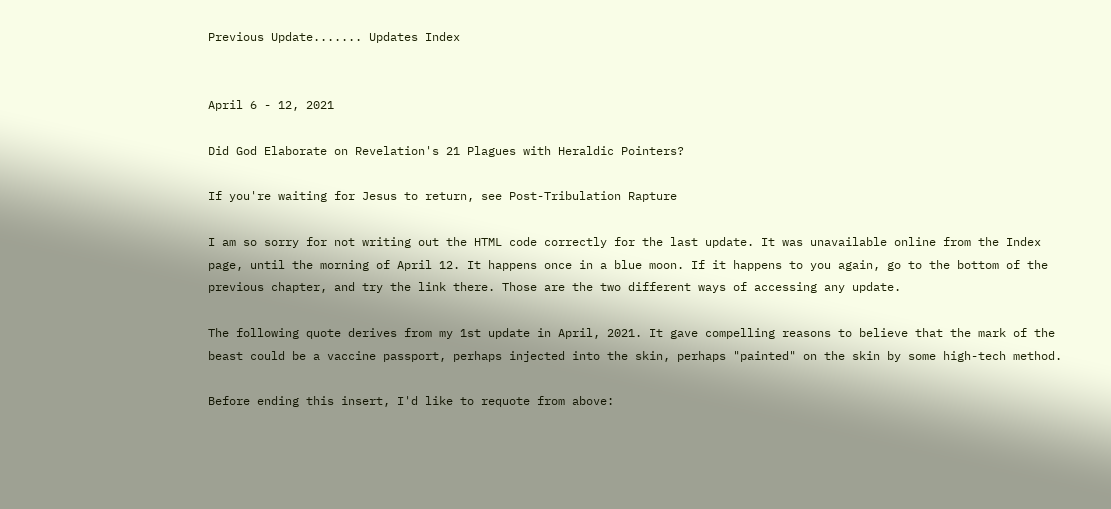Previous Update....... Updates Index


April 6 - 12, 2021

Did God Elaborate on Revelation's 21 Plagues with Heraldic Pointers?

If you're waiting for Jesus to return, see Post-Tribulation Rapture

I am so sorry for not writing out the HTML code correctly for the last update. It was unavailable online from the Index page, until the morning of April 12. It happens once in a blue moon. If it happens to you again, go to the bottom of the previous chapter, and try the link there. Those are the two different ways of accessing any update.

The following quote derives from my 1st update in April, 2021. It gave compelling reasons to believe that the mark of the beast could be a vaccine passport, perhaps injected into the skin, perhaps "painted" on the skin by some high-tech method.

Before ending this insert, I'd like to requote from above: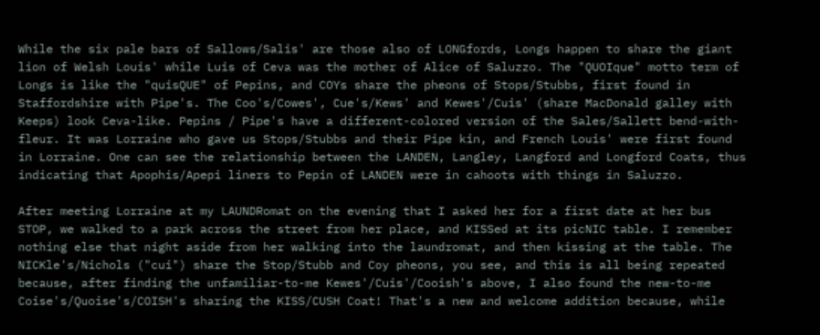While the six pale bars of Sallows/Salis' are those also of LONGfords, Longs happen to share the giant lion of Welsh Louis' while Luis of Ceva was the mother of Alice of Saluzzo. The "QUOIque" motto term of Longs is like the "quisQUE" of Pepins, and COYs share the pheons of Stops/Stubbs, first found in Staffordshire with Pipe's. The Coo's/Cowes', Cue's/Kews' and Kewes'/Cuis' (share MacDonald galley with Keeps) look Ceva-like. Pepins / Pipe's have a different-colored version of the Sales/Sallett bend-with-fleur. It was Lorraine who gave us Stops/Stubbs and their Pipe kin, and French Louis' were first found in Lorraine. One can see the relationship between the LANDEN, Langley, Langford and Longford Coats, thus indicating that Apophis/Apepi liners to Pepin of LANDEN were in cahoots with things in Saluzzo.

After meeting Lorraine at my LAUNDRomat on the evening that I asked her for a first date at her bus STOP, we walked to a park across the street from her place, and KISSed at its picNIC table. I remember nothing else that night aside from her walking into the laundromat, and then kissing at the table. The NICKle's/Nichols ("cui") share the Stop/Stubb and Coy pheons, you see, and this is all being repeated because, after finding the unfamiliar-to-me Kewes'/Cuis'/Cooish's above, I also found the new-to-me Coise's/Quoise's/COISH's sharing the KISS/CUSH Coat! That's a new and welcome addition because, while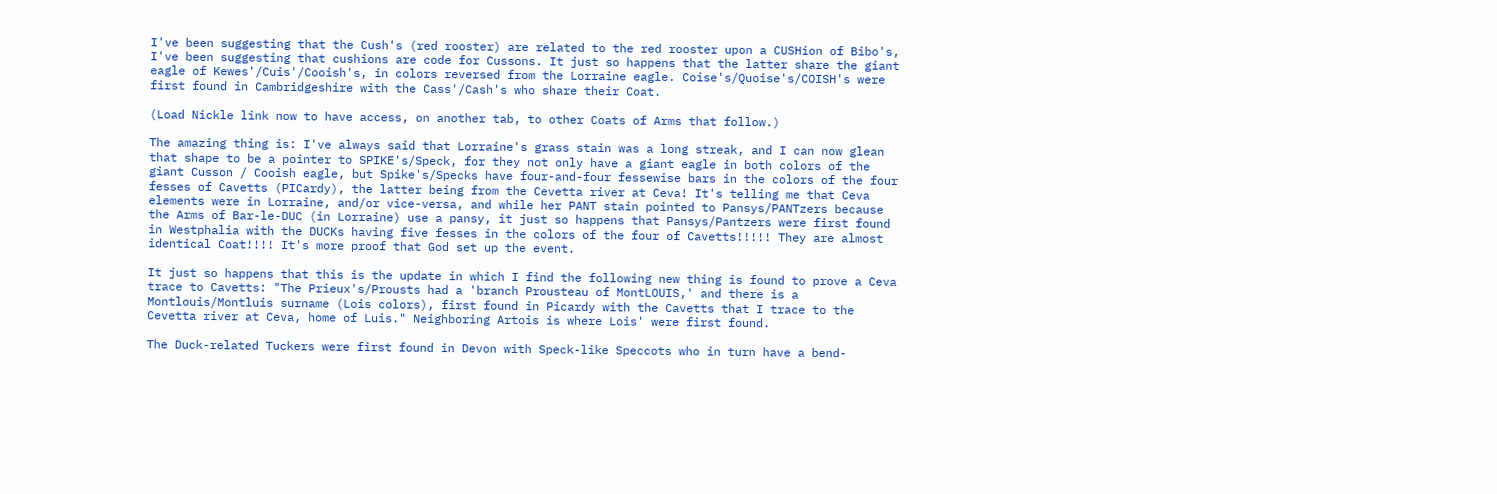I've been suggesting that the Cush's (red rooster) are related to the red rooster upon a CUSHion of Bibo's, I've been suggesting that cushions are code for Cussons. It just so happens that the latter share the giant eagle of Kewes'/Cuis'/Cooish's, in colors reversed from the Lorraine eagle. Coise's/Quoise's/COISH's were first found in Cambridgeshire with the Cass'/Cash's who share their Coat.

(Load Nickle link now to have access, on another tab, to other Coats of Arms that follow.)

The amazing thing is: I've always said that Lorraine's grass stain was a long streak, and I can now glean that shape to be a pointer to SPIKE's/Speck, for they not only have a giant eagle in both colors of the giant Cusson / Cooish eagle, but Spike's/Specks have four-and-four fessewise bars in the colors of the four fesses of Cavetts (PICardy), the latter being from the Cevetta river at Ceva! It's telling me that Ceva elements were in Lorraine, and/or vice-versa, and while her PANT stain pointed to Pansys/PANTzers because the Arms of Bar-le-DUC (in Lorraine) use a pansy, it just so happens that Pansys/Pantzers were first found in Westphalia with the DUCKs having five fesses in the colors of the four of Cavetts!!!!! They are almost identical Coat!!!! It's more proof that God set up the event.

It just so happens that this is the update in which I find the following new thing is found to prove a Ceva trace to Cavetts: "The Prieux's/Prousts had a 'branch Prousteau of MontLOUIS,' and there is a Montlouis/Montluis surname (Lois colors), first found in Picardy with the Cavetts that I trace to the Cevetta river at Ceva, home of Luis." Neighboring Artois is where Lois' were first found.

The Duck-related Tuckers were first found in Devon with Speck-like Speccots who in turn have a bend-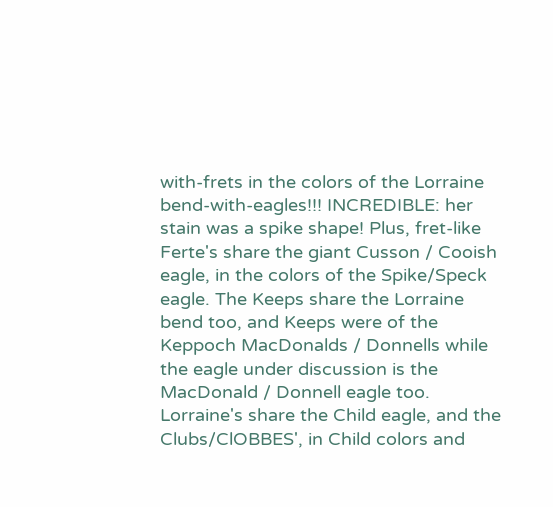with-frets in the colors of the Lorraine bend-with-eagles!!! INCREDIBLE: her stain was a spike shape! Plus, fret-like Ferte's share the giant Cusson / Cooish eagle, in the colors of the Spike/Speck eagle. The Keeps share the Lorraine bend too, and Keeps were of the Keppoch MacDonalds / Donnells while the eagle under discussion is the MacDonald / Donnell eagle too. Lorraine's share the Child eagle, and the Clubs/ClOBBES', in Child colors and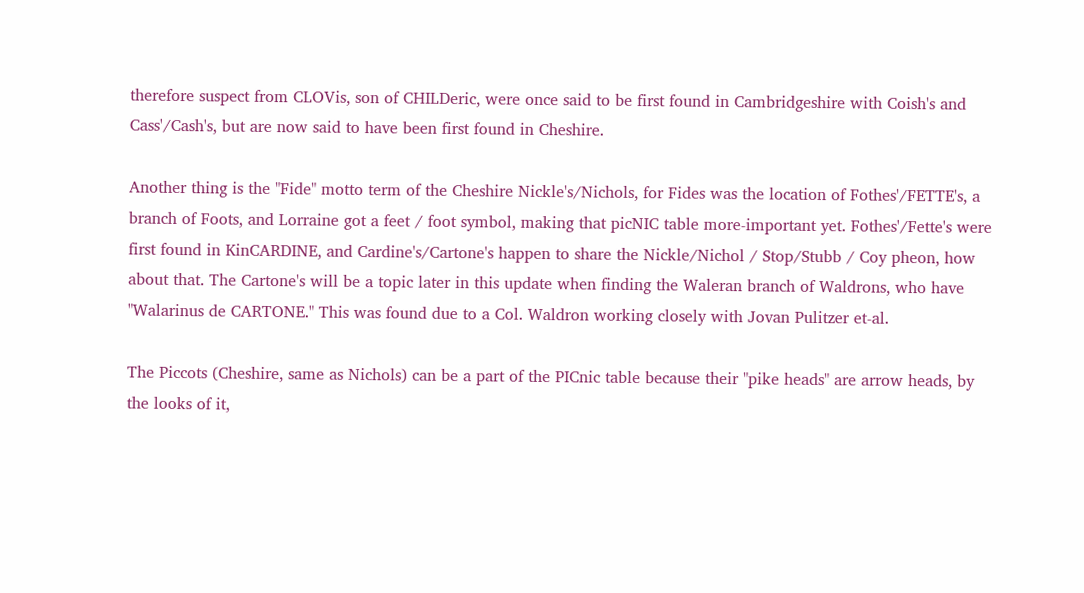therefore suspect from CLOVis, son of CHILDeric, were once said to be first found in Cambridgeshire with Coish's and Cass'/Cash's, but are now said to have been first found in Cheshire.

Another thing is the "Fide" motto term of the Cheshire Nickle's/Nichols, for Fides was the location of Fothes'/FETTE's, a branch of Foots, and Lorraine got a feet / foot symbol, making that picNIC table more-important yet. Fothes'/Fette's were first found in KinCARDINE, and Cardine's/Cartone's happen to share the Nickle/Nichol / Stop/Stubb / Coy pheon, how about that. The Cartone's will be a topic later in this update when finding the Waleran branch of Waldrons, who have "Walarinus de CARTONE." This was found due to a Col. Waldron working closely with Jovan Pulitzer et-al.

The Piccots (Cheshire, same as Nichols) can be a part of the PICnic table because their "pike heads" are arrow heads, by the looks of it,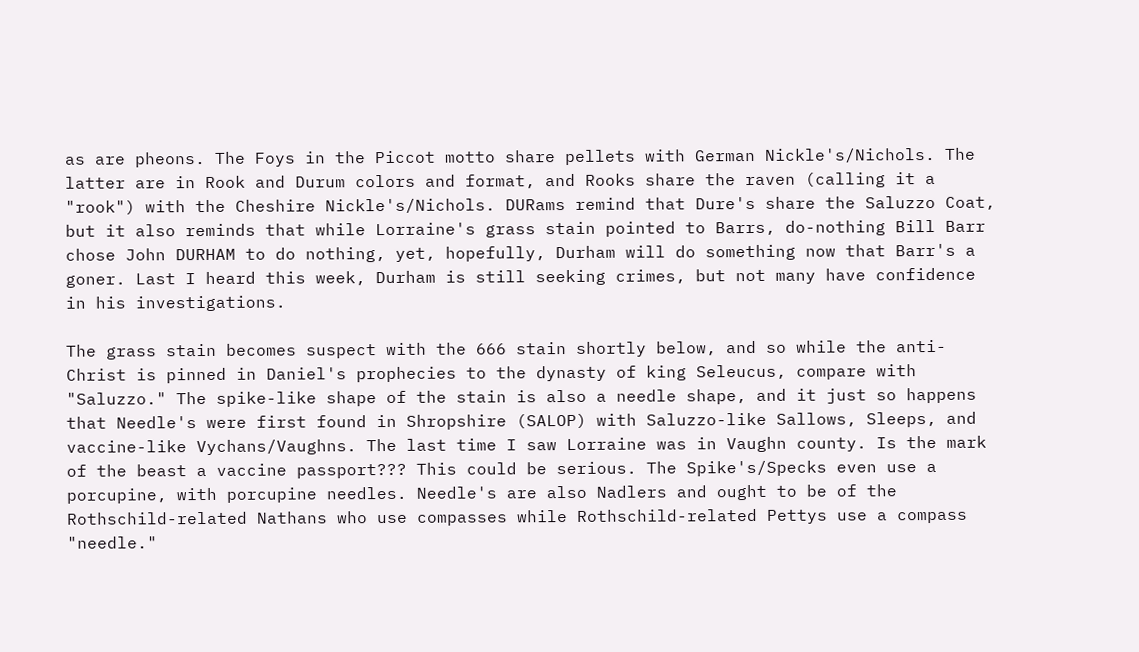as are pheons. The Foys in the Piccot motto share pellets with German Nickle's/Nichols. The latter are in Rook and Durum colors and format, and Rooks share the raven (calling it a "rook") with the Cheshire Nickle's/Nichols. DURams remind that Dure's share the Saluzzo Coat, but it also reminds that while Lorraine's grass stain pointed to Barrs, do-nothing Bill Barr chose John DURHAM to do nothing, yet, hopefully, Durham will do something now that Barr's a goner. Last I heard this week, Durham is still seeking crimes, but not many have confidence in his investigations.

The grass stain becomes suspect with the 666 stain shortly below, and so while the anti-Christ is pinned in Daniel's prophecies to the dynasty of king Seleucus, compare with "Saluzzo." The spike-like shape of the stain is also a needle shape, and it just so happens that Needle's were first found in Shropshire (SALOP) with Saluzzo-like Sallows, Sleeps, and vaccine-like Vychans/Vaughns. The last time I saw Lorraine was in Vaughn county. Is the mark of the beast a vaccine passport??? This could be serious. The Spike's/Specks even use a porcupine, with porcupine needles. Needle's are also Nadlers and ought to be of the Rothschild-related Nathans who use compasses while Rothschild-related Pettys use a compass "needle."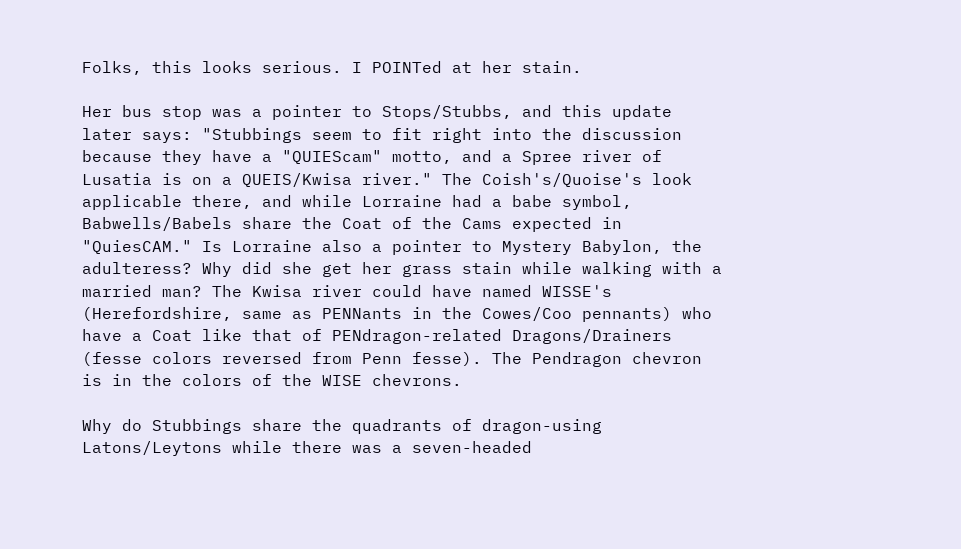Folks, this looks serious. I POINTed at her stain.

Her bus stop was a pointer to Stops/Stubbs, and this update later says: "Stubbings seem to fit right into the discussion because they have a "QUIEScam" motto, and a Spree river of Lusatia is on a QUEIS/Kwisa river." The Coish's/Quoise's look applicable there, and while Lorraine had a babe symbol, Babwells/Babels share the Coat of the Cams expected in "QuiesCAM." Is Lorraine also a pointer to Mystery Babylon, the adulteress? Why did she get her grass stain while walking with a married man? The Kwisa river could have named WISSE's (Herefordshire, same as PENNants in the Cowes/Coo pennants) who have a Coat like that of PENdragon-related Dragons/Drainers (fesse colors reversed from Penn fesse). The Pendragon chevron is in the colors of the WISE chevrons.

Why do Stubbings share the quadrants of dragon-using Latons/Leytons while there was a seven-headed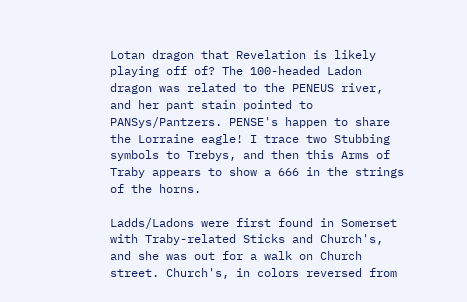Lotan dragon that Revelation is likely playing off of? The 100-headed Ladon dragon was related to the PENEUS river, and her pant stain pointed to PANSys/Pantzers. PENSE's happen to share the Lorraine eagle! I trace two Stubbing symbols to Trebys, and then this Arms of Traby appears to show a 666 in the strings of the horns.

Ladds/Ladons were first found in Somerset with Traby-related Sticks and Church's, and she was out for a walk on Church street. Church's, in colors reversed from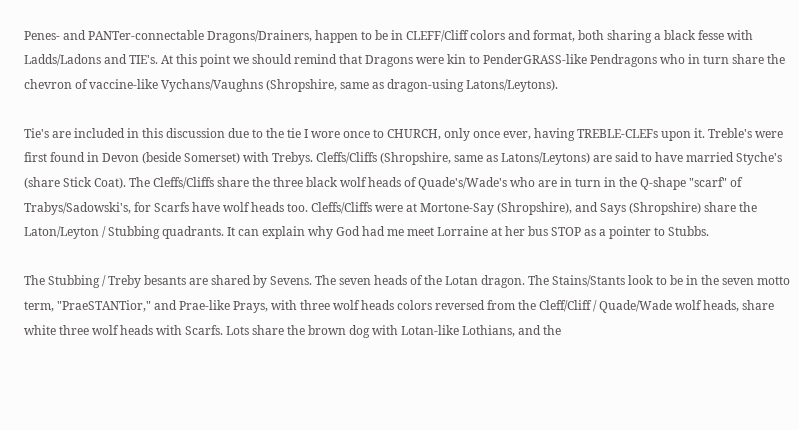Penes- and PANTer-connectable Dragons/Drainers, happen to be in CLEFF/Cliff colors and format, both sharing a black fesse with Ladds/Ladons and TIE's. At this point we should remind that Dragons were kin to PenderGRASS-like Pendragons who in turn share the chevron of vaccine-like Vychans/Vaughns (Shropshire, same as dragon-using Latons/Leytons).

Tie's are included in this discussion due to the tie I wore once to CHURCH, only once ever, having TREBLE-CLEFs upon it. Treble's were first found in Devon (beside Somerset) with Trebys. Cleffs/Cliffs (Shropshire, same as Latons/Leytons) are said to have married Styche's (share Stick Coat). The Cleffs/Cliffs share the three black wolf heads of Quade's/Wade's who are in turn in the Q-shape "scarf" of Trabys/Sadowski's, for Scarfs have wolf heads too. Cleffs/Cliffs were at Mortone-Say (Shropshire), and Says (Shropshire) share the Laton/Leyton / Stubbing quadrants. It can explain why God had me meet Lorraine at her bus STOP as a pointer to Stubbs.

The Stubbing / Treby besants are shared by Sevens. The seven heads of the Lotan dragon. The Stains/Stants look to be in the seven motto term, "PraeSTANTior," and Prae-like Prays, with three wolf heads colors reversed from the Cleff/Cliff / Quade/Wade wolf heads, share white three wolf heads with Scarfs. Lots share the brown dog with Lotan-like Lothians, and the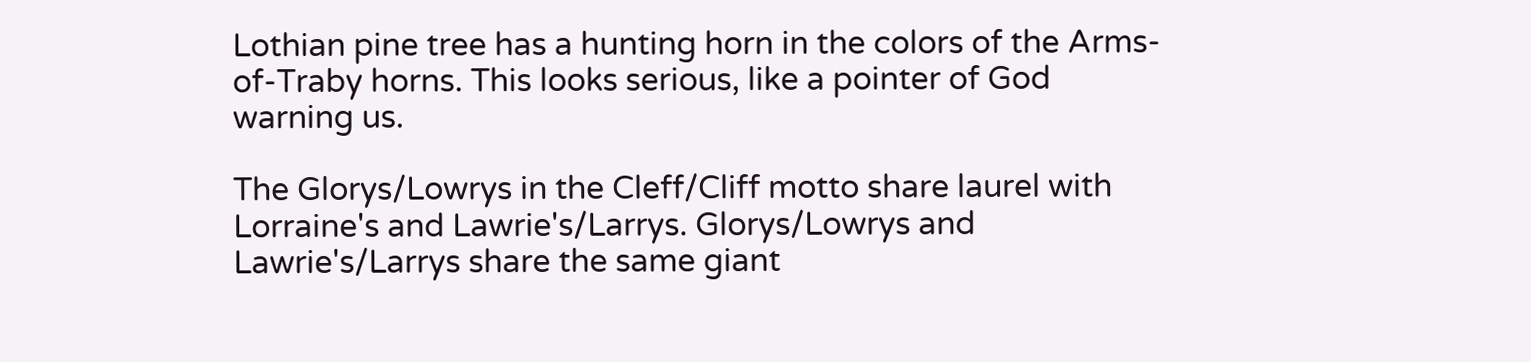Lothian pine tree has a hunting horn in the colors of the Arms-of-Traby horns. This looks serious, like a pointer of God warning us.

The Glorys/Lowrys in the Cleff/Cliff motto share laurel with Lorraine's and Lawrie's/Larrys. Glorys/Lowrys and Lawrie's/Larrys share the same giant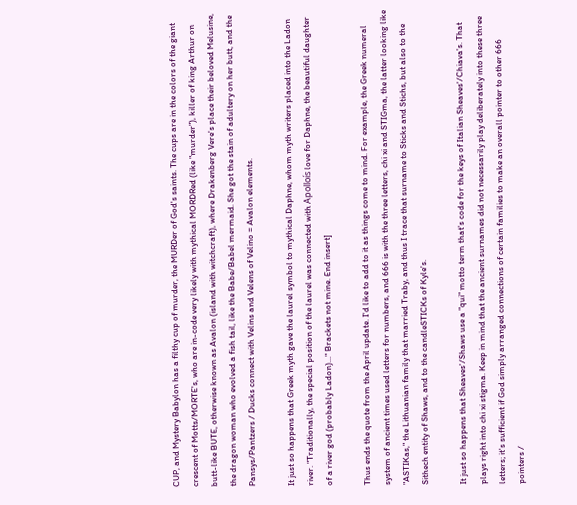CUP, and Mystery Babylon has a filthy cup of murder, the MURDer of God's saints. The cups are in the colors of the giant crescent of Motts/MORTE's, who are in-code very likely with mythical MORDRed (like "murder"), killer of king Arthur on butt-like BUTE, otherwise known as Avalon (island with witchcraft), where Drakenberg Vere's place their beloved Melusine, the dragon woman who evolved a fish tail, like the Babe/Babel mermaid. She got the stain of adultery on her butt, and the Pansys/Pantzers / Ducks connect with Velins and Velens of Velino = Avalon elements.

It just so happens that Greek myth gave the laurel symbol to mythical Daphne, whom myth writers placed into the Ladon river. "Traditionally, the special position of the laurel was connected with Apolloís love for Daphne, the beautiful daughter of a river god (probably Ladon)..." Brackets not mine. End insert]

Thus ends the quote from the April update. I'd like to add to it as things come to mind. For example, the Greek numeral system of ancient times used letters for numbers, and 666 is with the three letters, chi xi and STIGma, the latter looking like "ASTIKas," the Lithuanian family that married Traby, and thus I trace that surname to Sticks and Stichs, but also to the Sithech entity of Shaws, and to the candleSTICKs of Kyle's.

It just so happens that Sheaves'/Shaws use a "qui" motto term that's code for the keys of Italian Sheaves'/Chiava's. That plays right into chi xi stigma. Keep in mind that the ancient surnames did not necessarily play deliberately into these three letters; it's sufficient if God simply arranged connections of certain families to make an overall pointer to other 666 pointers /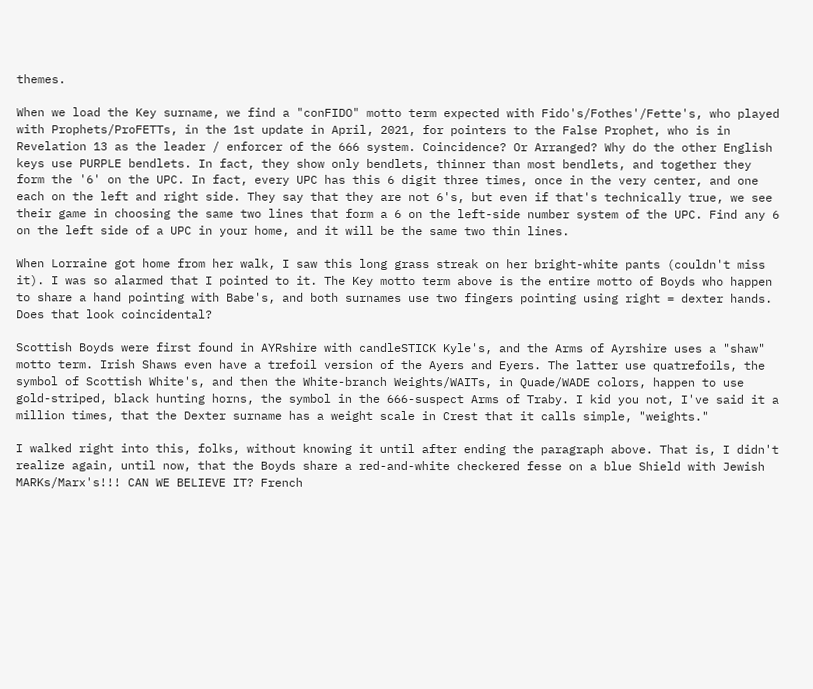themes.

When we load the Key surname, we find a "conFIDO" motto term expected with Fido's/Fothes'/Fette's, who played with Prophets/ProFETTs, in the 1st update in April, 2021, for pointers to the False Prophet, who is in Revelation 13 as the leader / enforcer of the 666 system. Coincidence? Or Arranged? Why do the other English keys use PURPLE bendlets. In fact, they show only bendlets, thinner than most bendlets, and together they form the '6' on the UPC. In fact, every UPC has this 6 digit three times, once in the very center, and one each on the left and right side. They say that they are not 6's, but even if that's technically true, we see their game in choosing the same two lines that form a 6 on the left-side number system of the UPC. Find any 6 on the left side of a UPC in your home, and it will be the same two thin lines.

When Lorraine got home from her walk, I saw this long grass streak on her bright-white pants (couldn't miss it). I was so alarmed that I pointed to it. The Key motto term above is the entire motto of Boyds who happen to share a hand pointing with Babe's, and both surnames use two fingers pointing using right = dexter hands. Does that look coincidental?

Scottish Boyds were first found in AYRshire with candleSTICK Kyle's, and the Arms of Ayrshire uses a "shaw" motto term. Irish Shaws even have a trefoil version of the Ayers and Eyers. The latter use quatrefoils, the symbol of Scottish White's, and then the White-branch Weights/WAITs, in Quade/WADE colors, happen to use gold-striped, black hunting horns, the symbol in the 666-suspect Arms of Traby. I kid you not, I've said it a million times, that the Dexter surname has a weight scale in Crest that it calls simple, "weights."

I walked right into this, folks, without knowing it until after ending the paragraph above. That is, I didn't realize again, until now, that the Boyds share a red-and-white checkered fesse on a blue Shield with Jewish MARKs/Marx's!!! CAN WE BELIEVE IT? French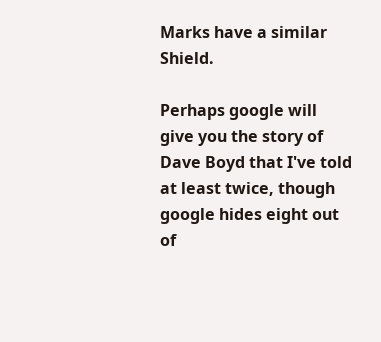Marks have a similar Shield.

Perhaps google will give you the story of Dave Boyd that I've told at least twice, though google hides eight out of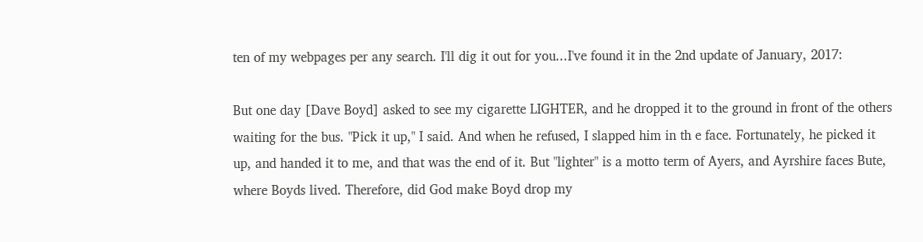ten of my webpages per any search. I'll dig it out for you...I've found it in the 2nd update of January, 2017:

But one day [Dave Boyd] asked to see my cigarette LIGHTER, and he dropped it to the ground in front of the others waiting for the bus. "Pick it up," I said. And when he refused, I slapped him in th e face. Fortunately, he picked it up, and handed it to me, and that was the end of it. But "lighter" is a motto term of Ayers, and Ayrshire faces Bute, where Boyds lived. Therefore, did God make Boyd drop my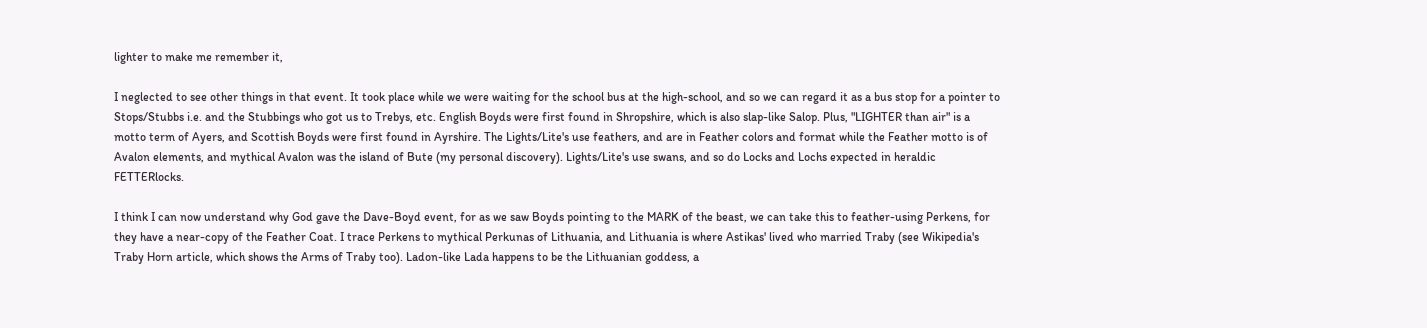lighter to make me remember it,

I neglected to see other things in that event. It took place while we were waiting for the school bus at the high-school, and so we can regard it as a bus stop for a pointer to Stops/Stubbs i.e. and the Stubbings who got us to Trebys, etc. English Boyds were first found in Shropshire, which is also slap-like Salop. Plus, "LIGHTER than air" is a motto term of Ayers, and Scottish Boyds were first found in Ayrshire. The Lights/Lite's use feathers, and are in Feather colors and format while the Feather motto is of Avalon elements, and mythical Avalon was the island of Bute (my personal discovery). Lights/Lite's use swans, and so do Locks and Lochs expected in heraldic FETTERlocks.

I think I can now understand why God gave the Dave-Boyd event, for as we saw Boyds pointing to the MARK of the beast, we can take this to feather-using Perkens, for they have a near-copy of the Feather Coat. I trace Perkens to mythical Perkunas of Lithuania, and Lithuania is where Astikas' lived who married Traby (see Wikipedia's Traby Horn article, which shows the Arms of Traby too). Ladon-like Lada happens to be the Lithuanian goddess, a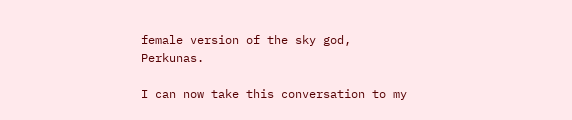female version of the sky god, Perkunas.

I can now take this conversation to my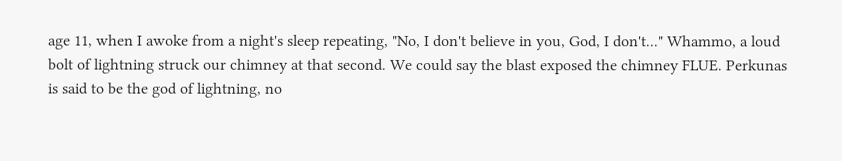age 11, when I awoke from a night's sleep repeating, "No, I don't believe in you, God, I don't..." Whammo, a loud bolt of lightning struck our chimney at that second. We could say the blast exposed the chimney FLUE. Perkunas is said to be the god of lightning, no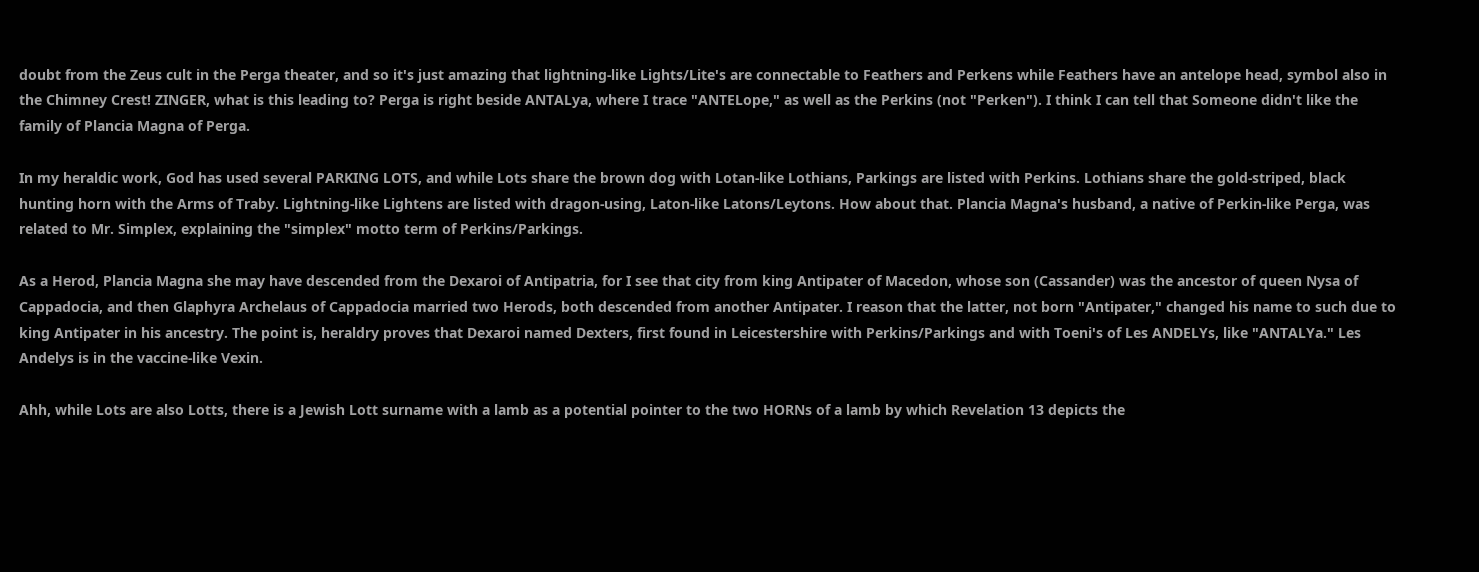doubt from the Zeus cult in the Perga theater, and so it's just amazing that lightning-like Lights/Lite's are connectable to Feathers and Perkens while Feathers have an antelope head, symbol also in the Chimney Crest! ZINGER, what is this leading to? Perga is right beside ANTALya, where I trace "ANTELope," as well as the Perkins (not "Perken"). I think I can tell that Someone didn't like the family of Plancia Magna of Perga.

In my heraldic work, God has used several PARKING LOTS, and while Lots share the brown dog with Lotan-like Lothians, Parkings are listed with Perkins. Lothians share the gold-striped, black hunting horn with the Arms of Traby. Lightning-like Lightens are listed with dragon-using, Laton-like Latons/Leytons. How about that. Plancia Magna's husband, a native of Perkin-like Perga, was related to Mr. Simplex, explaining the "simplex" motto term of Perkins/Parkings.

As a Herod, Plancia Magna she may have descended from the Dexaroi of Antipatria, for I see that city from king Antipater of Macedon, whose son (Cassander) was the ancestor of queen Nysa of Cappadocia, and then Glaphyra Archelaus of Cappadocia married two Herods, both descended from another Antipater. I reason that the latter, not born "Antipater," changed his name to such due to king Antipater in his ancestry. The point is, heraldry proves that Dexaroi named Dexters, first found in Leicestershire with Perkins/Parkings and with Toeni's of Les ANDELYs, like "ANTALYa." Les Andelys is in the vaccine-like Vexin.

Ahh, while Lots are also Lotts, there is a Jewish Lott surname with a lamb as a potential pointer to the two HORNs of a lamb by which Revelation 13 depicts the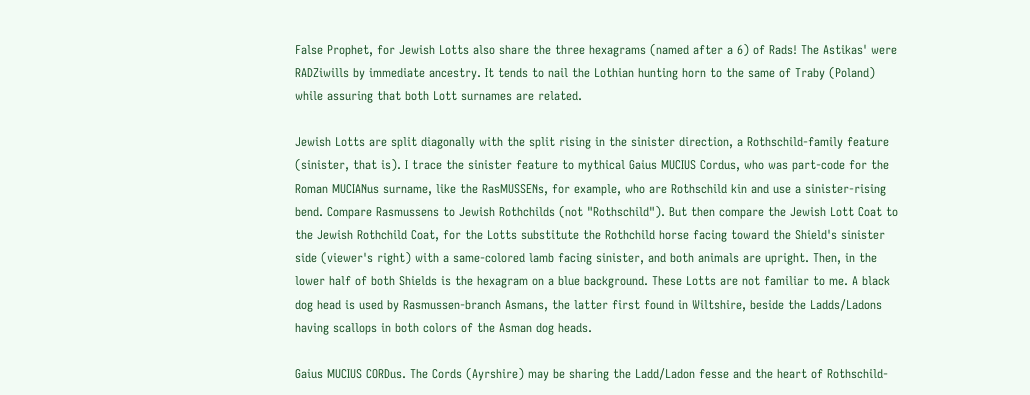False Prophet, for Jewish Lotts also share the three hexagrams (named after a 6) of Rads! The Astikas' were RADZiwills by immediate ancestry. It tends to nail the Lothian hunting horn to the same of Traby (Poland) while assuring that both Lott surnames are related.

Jewish Lotts are split diagonally with the split rising in the sinister direction, a Rothschild-family feature (sinister, that is). I trace the sinister feature to mythical Gaius MUCIUS Cordus, who was part-code for the Roman MUCIANus surname, like the RasMUSSENs, for example, who are Rothschild kin and use a sinister-rising bend. Compare Rasmussens to Jewish Rothchilds (not "Rothschild"). But then compare the Jewish Lott Coat to the Jewish Rothchild Coat, for the Lotts substitute the Rothchild horse facing toward the Shield's sinister side (viewer's right) with a same-colored lamb facing sinister, and both animals are upright. Then, in the lower half of both Shields is the hexagram on a blue background. These Lotts are not familiar to me. A black dog head is used by Rasmussen-branch Asmans, the latter first found in Wiltshire, beside the Ladds/Ladons having scallops in both colors of the Asman dog heads.

Gaius MUCIUS CORDus. The Cords (Ayrshire) may be sharing the Ladd/Ladon fesse and the heart of Rothschild-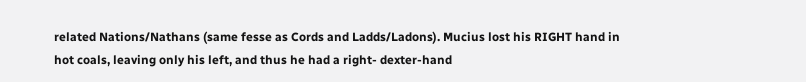related Nations/Nathans (same fesse as Cords and Ladds/Ladons). Mucius lost his RIGHT hand in hot coals, leaving only his left, and thus he had a right- dexter-hand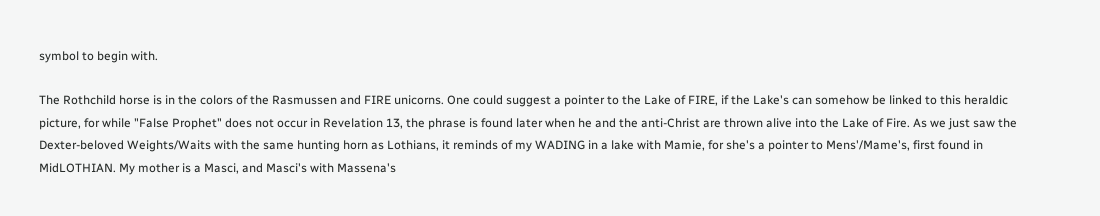symbol to begin with.

The Rothchild horse is in the colors of the Rasmussen and FIRE unicorns. One could suggest a pointer to the Lake of FIRE, if the Lake's can somehow be linked to this heraldic picture, for while "False Prophet" does not occur in Revelation 13, the phrase is found later when he and the anti-Christ are thrown alive into the Lake of Fire. As we just saw the Dexter-beloved Weights/Waits with the same hunting horn as Lothians, it reminds of my WADING in a lake with Mamie, for she's a pointer to Mens'/Mame's, first found in MidLOTHIAN. My mother is a Masci, and Masci's with Massena's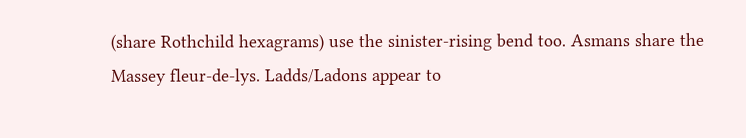(share Rothchild hexagrams) use the sinister-rising bend too. Asmans share the Massey fleur-de-lys. Ladds/Ladons appear to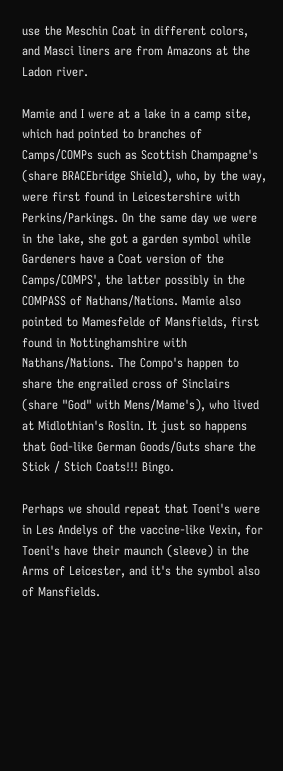use the Meschin Coat in different colors, and Masci liners are from Amazons at the Ladon river.

Mamie and I were at a lake in a camp site, which had pointed to branches of Camps/COMPs such as Scottish Champagne's (share BRACEbridge Shield), who, by the way, were first found in Leicestershire with Perkins/Parkings. On the same day we were in the lake, she got a garden symbol while Gardeners have a Coat version of the Camps/COMPS', the latter possibly in the COMPASS of Nathans/Nations. Mamie also pointed to Mamesfelde of Mansfields, first found in Nottinghamshire with Nathans/Nations. The Compo's happen to share the engrailed cross of Sinclairs (share "God" with Mens/Mame's), who lived at Midlothian's Roslin. It just so happens that God-like German Goods/Guts share the Stick / Stich Coats!!! Bingo.

Perhaps we should repeat that Toeni's were in Les Andelys of the vaccine-like Vexin, for Toeni's have their maunch (sleeve) in the Arms of Leicester, and it's the symbol also of Mansfields.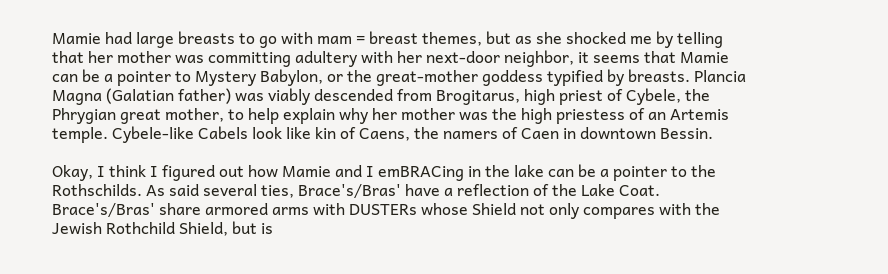Mamie had large breasts to go with mam = breast themes, but as she shocked me by telling that her mother was committing adultery with her next-door neighbor, it seems that Mamie can be a pointer to Mystery Babylon, or the great-mother goddess typified by breasts. Plancia Magna (Galatian father) was viably descended from Brogitarus, high priest of Cybele, the Phrygian great mother, to help explain why her mother was the high priestess of an Artemis temple. Cybele-like Cabels look like kin of Caens, the namers of Caen in downtown Bessin.

Okay, I think I figured out how Mamie and I emBRACing in the lake can be a pointer to the Rothschilds. As said several ties, Brace's/Bras' have a reflection of the Lake Coat. Brace's/Bras' share armored arms with DUSTERs whose Shield not only compares with the Jewish Rothchild Shield, but is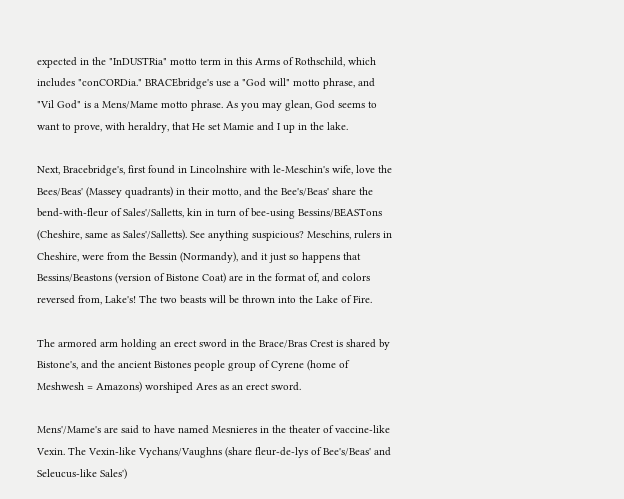expected in the "InDUSTRia" motto term in this Arms of Rothschild, which includes "conCORDia." BRACEbridge's use a "God will" motto phrase, and "Vil God" is a Mens/Mame motto phrase. As you may glean, God seems to want to prove, with heraldry, that He set Mamie and I up in the lake.

Next, Bracebridge's, first found in Lincolnshire with le-Meschin's wife, love the Bees/Beas' (Massey quadrants) in their motto, and the Bee's/Beas' share the bend-with-fleur of Sales'/Salletts, kin in turn of bee-using Bessins/BEASTons (Cheshire, same as Sales'/Salletts). See anything suspicious? Meschins, rulers in Cheshire, were from the Bessin (Normandy), and it just so happens that Bessins/Beastons (version of Bistone Coat) are in the format of, and colors reversed from, Lake's! The two beasts will be thrown into the Lake of Fire.

The armored arm holding an erect sword in the Brace/Bras Crest is shared by Bistone's, and the ancient Bistones people group of Cyrene (home of Meshwesh = Amazons) worshiped Ares as an erect sword.

Mens'/Mame's are said to have named Mesnieres in the theater of vaccine-like Vexin. The Vexin-like Vychans/Vaughns (share fleur-de-lys of Bee's/Beas' and Seleucus-like Sales')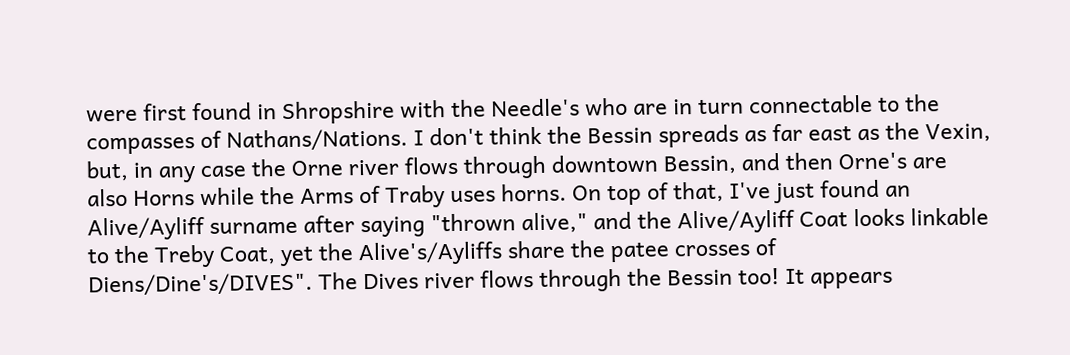were first found in Shropshire with the Needle's who are in turn connectable to the compasses of Nathans/Nations. I don't think the Bessin spreads as far east as the Vexin, but, in any case the Orne river flows through downtown Bessin, and then Orne's are also Horns while the Arms of Traby uses horns. On top of that, I've just found an Alive/Ayliff surname after saying "thrown alive," and the Alive/Ayliff Coat looks linkable to the Treby Coat, yet the Alive's/Ayliffs share the patee crosses of Diens/Dine's/DIVES". The Dives river flows through the Bessin too! It appears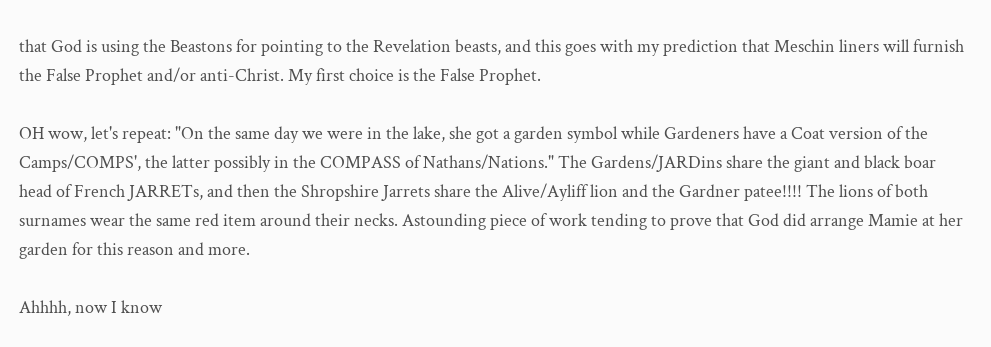that God is using the Beastons for pointing to the Revelation beasts, and this goes with my prediction that Meschin liners will furnish the False Prophet and/or anti-Christ. My first choice is the False Prophet.

OH wow, let's repeat: "On the same day we were in the lake, she got a garden symbol while Gardeners have a Coat version of the Camps/COMPS', the latter possibly in the COMPASS of Nathans/Nations." The Gardens/JARDins share the giant and black boar head of French JARRETs, and then the Shropshire Jarrets share the Alive/Ayliff lion and the Gardner patee!!!! The lions of both surnames wear the same red item around their necks. Astounding piece of work tending to prove that God did arrange Mamie at her garden for this reason and more.

Ahhhh, now I know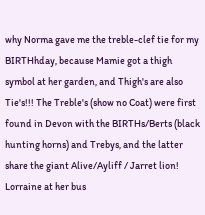why Norma gave me the treble-clef tie for my BIRTHhday, because Mamie got a thigh symbol at her garden, and Thigh's are also Tie's!!! The Treble's (show no Coat) were first found in Devon with the BIRTHs/Berts (black hunting horns) and Trebys, and the latter share the giant Alive/Ayliff / Jarret lion! Lorraine at her bus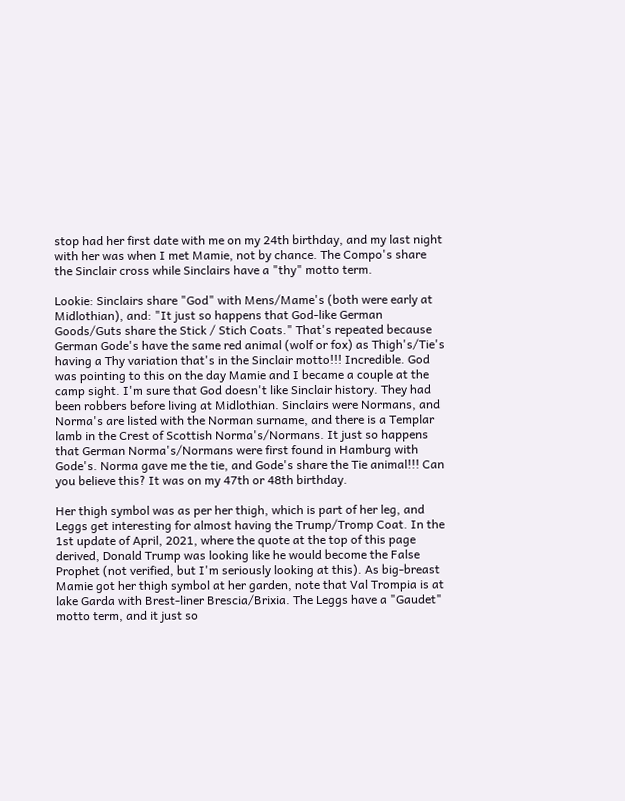stop had her first date with me on my 24th birthday, and my last night with her was when I met Mamie, not by chance. The Compo's share the Sinclair cross while Sinclairs have a "thy" motto term.

Lookie: Sinclairs share "God" with Mens/Mame's (both were early at Midlothian), and: "It just so happens that God-like German Goods/Guts share the Stick / Stich Coats." That's repeated because German Gode's have the same red animal (wolf or fox) as Thigh's/Tie's having a Thy variation that's in the Sinclair motto!!! Incredible. God was pointing to this on the day Mamie and I became a couple at the camp sight. I'm sure that God doesn't like Sinclair history. They had been robbers before living at Midlothian. Sinclairs were Normans, and Norma's are listed with the Norman surname, and there is a Templar lamb in the Crest of Scottish Norma's/Normans. It just so happens that German Norma's/Normans were first found in Hamburg with Gode's. Norma gave me the tie, and Gode's share the Tie animal!!! Can you believe this? It was on my 47th or 48th birthday.

Her thigh symbol was as per her thigh, which is part of her leg, and Leggs get interesting for almost having the Trump/Tromp Coat. In the 1st update of April, 2021, where the quote at the top of this page derived, Donald Trump was looking like he would become the False Prophet (not verified, but I'm seriously looking at this). As big-breast Mamie got her thigh symbol at her garden, note that Val Trompia is at lake Garda with Brest-liner Brescia/Brixia. The Leggs have a "Gaudet" motto term, and it just so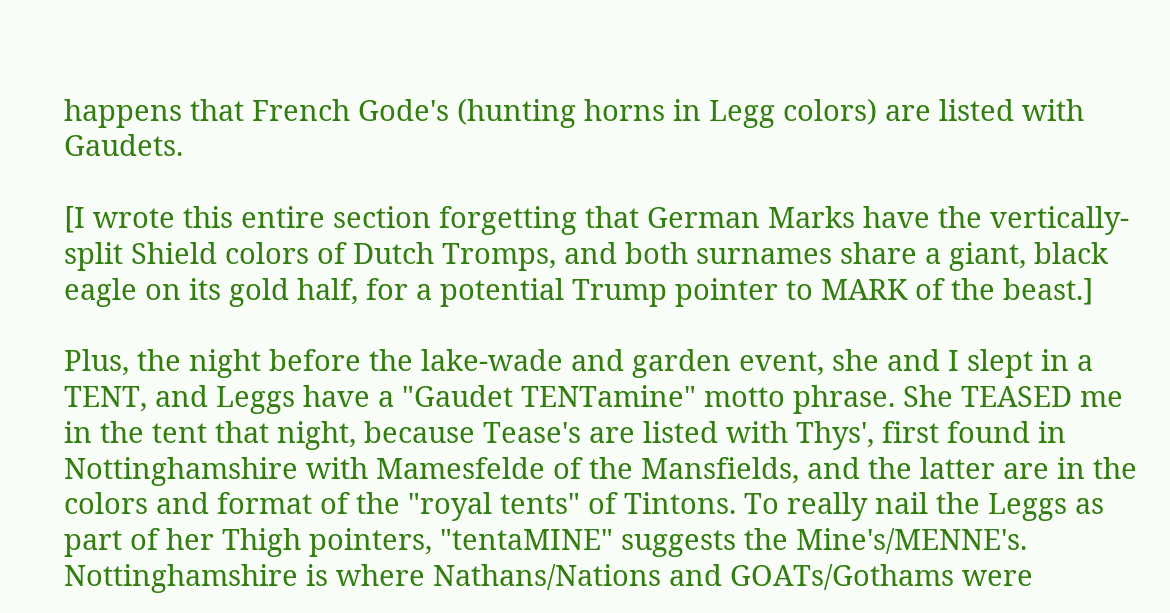happens that French Gode's (hunting horns in Legg colors) are listed with Gaudets.

[I wrote this entire section forgetting that German Marks have the vertically-split Shield colors of Dutch Tromps, and both surnames share a giant, black eagle on its gold half, for a potential Trump pointer to MARK of the beast.]

Plus, the night before the lake-wade and garden event, she and I slept in a TENT, and Leggs have a "Gaudet TENTamine" motto phrase. She TEASED me in the tent that night, because Tease's are listed with Thys', first found in Nottinghamshire with Mamesfelde of the Mansfields, and the latter are in the colors and format of the "royal tents" of Tintons. To really nail the Leggs as part of her Thigh pointers, "tentaMINE" suggests the Mine's/MENNE's. Nottinghamshire is where Nathans/Nations and GOATs/Gothams were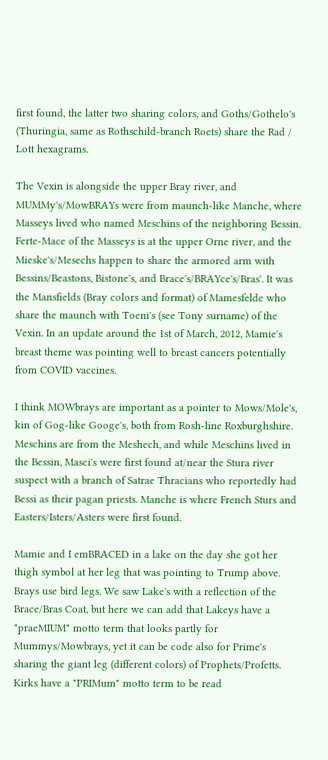first found, the latter two sharing colors, and Goths/Gothelo's (Thuringia, same as Rothschild-branch Roets) share the Rad / Lott hexagrams.

The Vexin is alongside the upper Bray river, and MUMMy's/MowBRAYs were from maunch-like Manche, where Masseys lived who named Meschins of the neighboring Bessin. Ferte-Mace of the Masseys is at the upper Orne river, and the Mieske's/Mesechs happen to share the armored arm with Bessins/Beastons, Bistone's, and Brace's/BRAYce's/Bras'. It was the Mansfields (Bray colors and format) of Mamesfelde who share the maunch with Toeni's (see Tony surname) of the Vexin. In an update around the 1st of March, 2012, Mamie's breast theme was pointing well to breast cancers potentially from COVID vaccines.

I think MOWbrays are important as a pointer to Mows/Mole's, kin of Gog-like Googe's, both from Rosh-line Roxburghshire. Meschins are from the Meshech, and while Meschins lived in the Bessin, Masci's were first found at/near the Stura river suspect with a branch of Satrae Thracians who reportedly had Bessi as their pagan priests. Manche is where French Sturs and Easters/Isters/Asters were first found.

Mamie and I emBRACED in a lake on the day she got her thigh symbol at her leg that was pointing to Trump above. Brays use bird legs. We saw Lake's with a reflection of the Brace/Bras Coat, but here we can add that Lakeys have a "praeMIUM" motto term that looks partly for Mummys/Mowbrays, yet it can be code also for Prime's sharing the giant leg (different colors) of Prophets/Profetts. Kirks have a "PRIMum" motto term to be read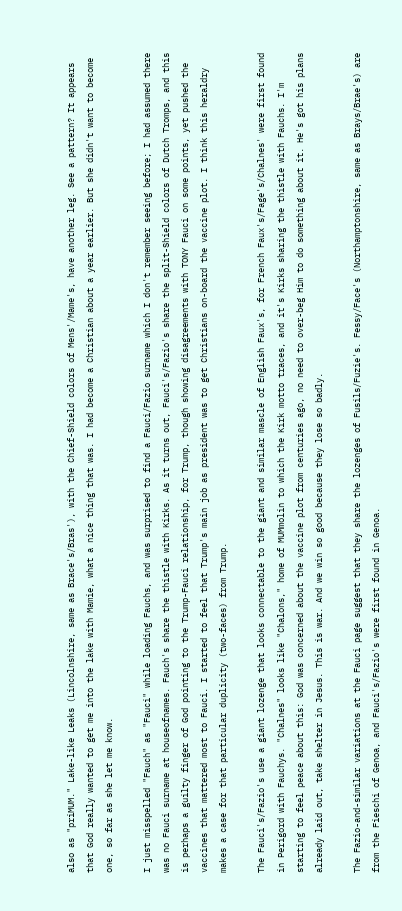also as "priMUM." Lake-like Leaks (Lincolnshire, same as Brace's/Bras'), with the Chief-Shield colors of Mens'/Mame's, have another leg. See a pattern? It appears that God really wanted to get me into the lake with Mamie, what a nice thing that was. I had become a Christian about a year earlier. But she didn't want to become one, so far as she let me know.

I just misspelled "Fauch" as "Fauci" while loading Fauchs, and was surprised to find a Fauci/Fazio surname which I don't remember seeing before; I had assumed there was no Fauci surname at houseofnames. Fauch's share the thistle with Kirks. As it turns out, Fauci's/Fazio's share the split-Shield colors of Dutch Tromps, and this is perhaps a guilty finger of God pointing to the Trump-Fauci relationship, for Trump, though showing disagreements with TONY Fauci on some points, yet pushed the vaccines that mattered most to Fauci. I started to feel that Trump's main job as president was to get Christians on-board the vaccine plot. I think this heraldry makes a case for that particular duplicity (two-faces) from Trump.

The Fauci's/Fazio's use a giant lozenge that looks connectable to the giant and similar mascle of English Faux's, for French Faux's/Fage's/Chalnes' were first found in Perigord with Fauchys. "Chalnes" looks like "Chalons," home of MUMmolin to which the Kirk motto traces, and it's Kirks sharing the thistle with Fauchs. I'm starting to feel peace about this: God was concerned about the vaccine plot from centuries ago, no need to over-beg Him to do something about it. He's got his plans already laid out, take shelter in Jesus. This is war. And we win so good because they lose so badly.

The Fazio-and-similar variations at the Fauci page suggest that they share the lozenges of Fusils/Fuzie's. Fessy/Face's (Northamptonshire, same as Brays/Brae's) are from the Fieschi of Genoa, and Fauci's/Fazio's were first found in Genoa.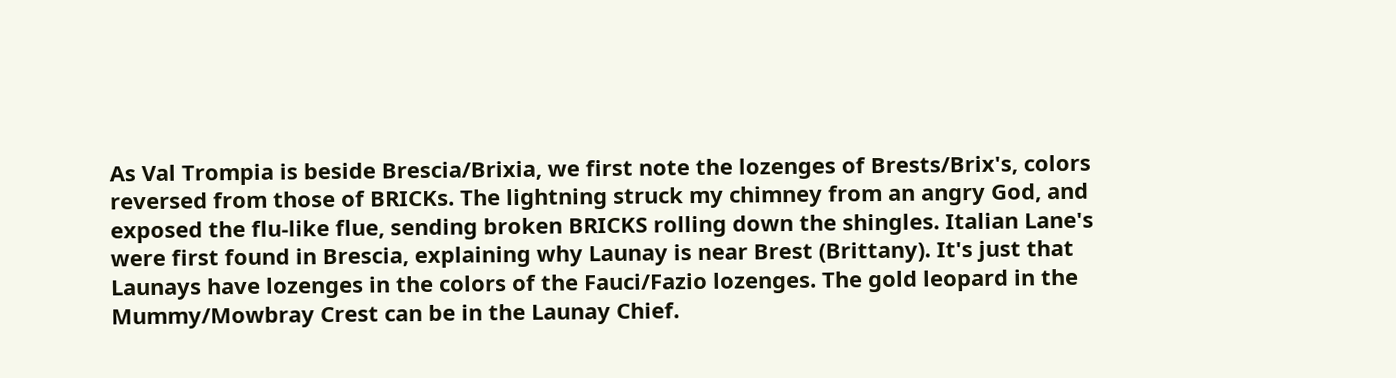As Val Trompia is beside Brescia/Brixia, we first note the lozenges of Brests/Brix's, colors reversed from those of BRICKs. The lightning struck my chimney from an angry God, and exposed the flu-like flue, sending broken BRICKS rolling down the shingles. Italian Lane's were first found in Brescia, explaining why Launay is near Brest (Brittany). It's just that Launays have lozenges in the colors of the Fauci/Fazio lozenges. The gold leopard in the Mummy/Mowbray Crest can be in the Launay Chief.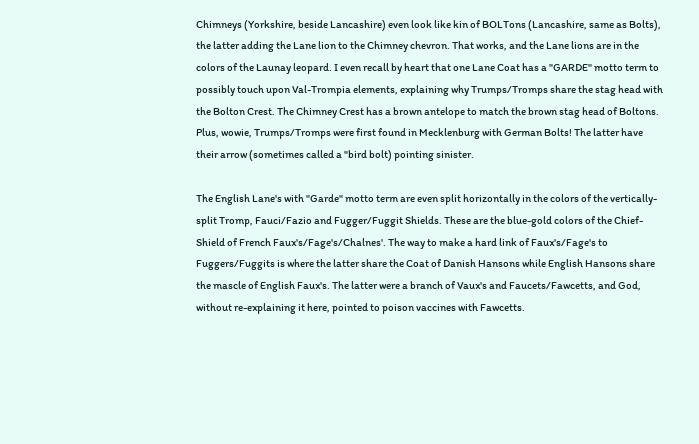Chimneys (Yorkshire, beside Lancashire) even look like kin of BOLTons (Lancashire, same as Bolts), the latter adding the Lane lion to the Chimney chevron. That works, and the Lane lions are in the colors of the Launay leopard. I even recall by heart that one Lane Coat has a "GARDE" motto term to possibly touch upon Val-Trompia elements, explaining why Trumps/Tromps share the stag head with the Bolton Crest. The Chimney Crest has a brown antelope to match the brown stag head of Boltons. Plus, wowie, Trumps/Tromps were first found in Mecklenburg with German Bolts! The latter have their arrow (sometimes called a "bird bolt) pointing sinister.

The English Lane's with "Garde" motto term are even split horizontally in the colors of the vertically-split Tromp, Fauci/Fazio and Fugger/Fuggit Shields. These are the blue-gold colors of the Chief-Shield of French Faux's/Fage's/Chalnes'. The way to make a hard link of Faux's/Fage's to Fuggers/Fuggits is where the latter share the Coat of Danish Hansons while English Hansons share the mascle of English Faux's. The latter were a branch of Vaux's and Faucets/Fawcetts, and God, without re-explaining it here, pointed to poison vaccines with Fawcetts.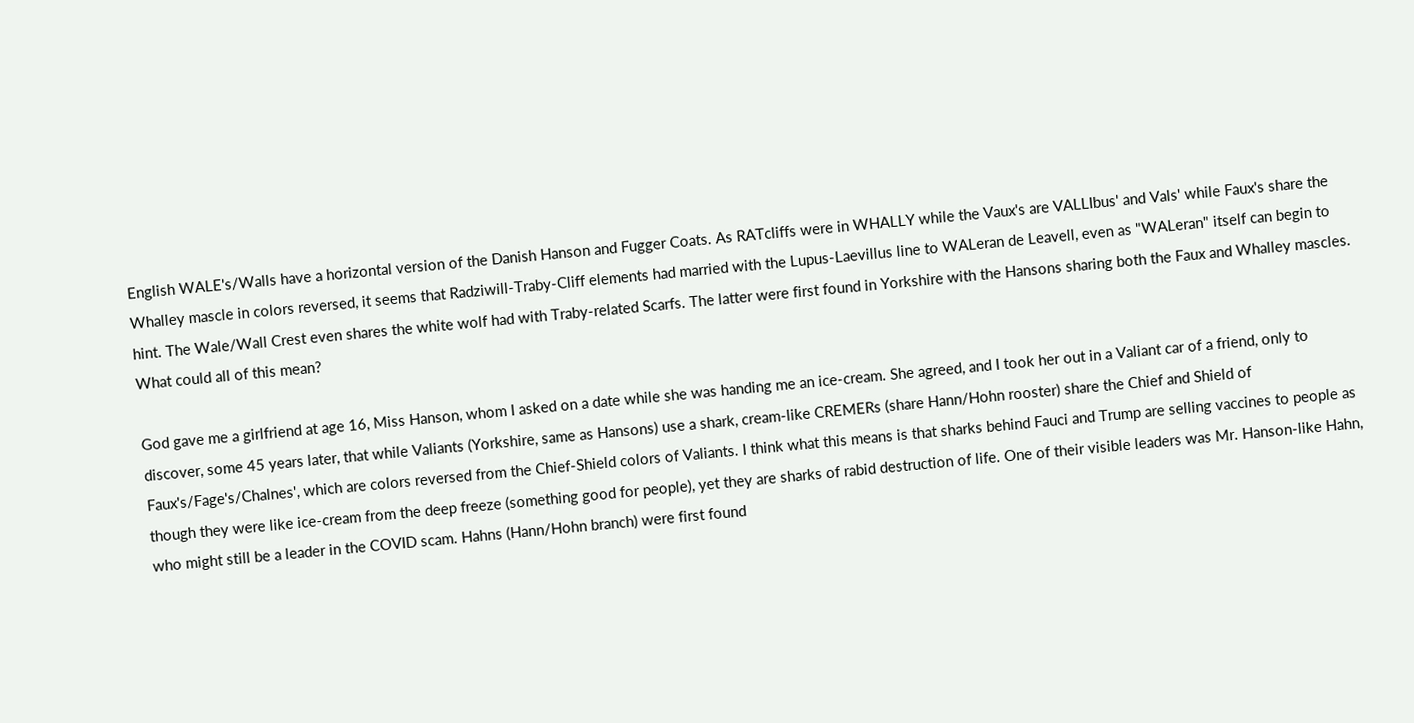English WALE's/Walls have a horizontal version of the Danish Hanson and Fugger Coats. As RATcliffs were in WHALLY while the Vaux's are VALLIbus' and Vals' while Faux's share the Whalley mascle in colors reversed, it seems that Radziwill-Traby-Cliff elements had married with the Lupus-Laevillus line to WALeran de Leavell, even as "WALeran" itself can begin to hint. The Wale/Wall Crest even shares the white wolf had with Traby-related Scarfs. The latter were first found in Yorkshire with the Hansons sharing both the Faux and Whalley mascles. What could all of this mean?

God gave me a girlfriend at age 16, Miss Hanson, whom I asked on a date while she was handing me an ice-cream. She agreed, and I took her out in a Valiant car of a friend, only to discover, some 45 years later, that while Valiants (Yorkshire, same as Hansons) use a shark, cream-like CREMERs (share Hann/Hohn rooster) share the Chief and Shield of Faux's/Fage's/Chalnes', which are colors reversed from the Chief-Shield colors of Valiants. I think what this means is that sharks behind Fauci and Trump are selling vaccines to people as though they were like ice-cream from the deep freeze (something good for people), yet they are sharks of rabid destruction of life. One of their visible leaders was Mr. Hanson-like Hahn, who might still be a leader in the COVID scam. Hahns (Hann/Hohn branch) were first found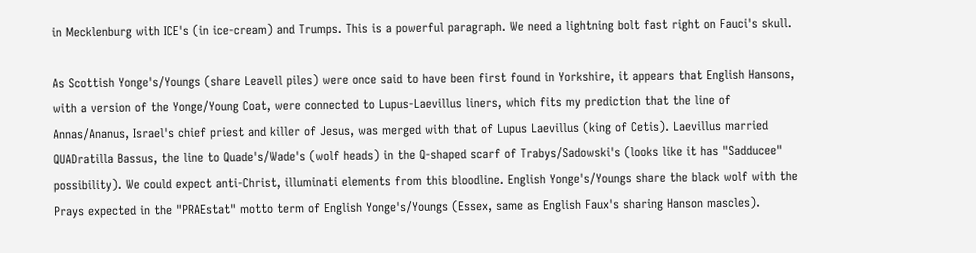in Mecklenburg with ICE's (in ice-cream) and Trumps. This is a powerful paragraph. We need a lightning bolt fast right on Fauci's skull.

As Scottish Yonge's/Youngs (share Leavell piles) were once said to have been first found in Yorkshire, it appears that English Hansons, with a version of the Yonge/Young Coat, were connected to Lupus-Laevillus liners, which fits my prediction that the line of Annas/Ananus, Israel's chief priest and killer of Jesus, was merged with that of Lupus Laevillus (king of Cetis). Laevillus married QUADratilla Bassus, the line to Quade's/Wade's (wolf heads) in the Q-shaped scarf of Trabys/Sadowski's (looks like it has "Sadducee" possibility). We could expect anti-Christ, illuminati elements from this bloodline. English Yonge's/Youngs share the black wolf with the Prays expected in the "PRAEstat" motto term of English Yonge's/Youngs (Essex, same as English Faux's sharing Hanson mascles).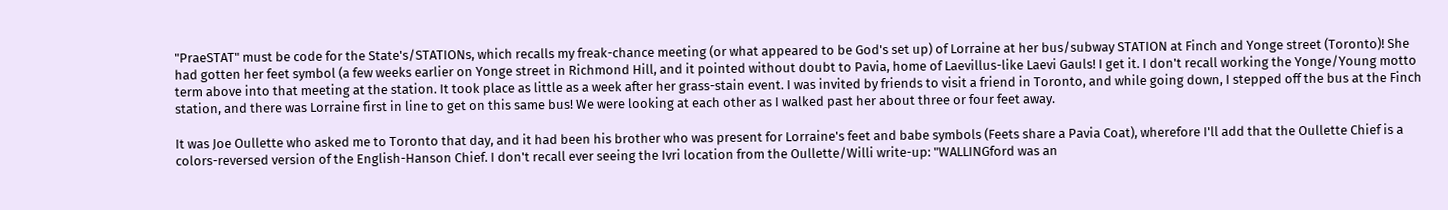"PraeSTAT" must be code for the State's/STATIONs, which recalls my freak-chance meeting (or what appeared to be God's set up) of Lorraine at her bus/subway STATION at Finch and Yonge street (Toronto)! She had gotten her feet symbol (a few weeks earlier on Yonge street in Richmond Hill, and it pointed without doubt to Pavia, home of Laevillus-like Laevi Gauls! I get it. I don't recall working the Yonge/Young motto term above into that meeting at the station. It took place as little as a week after her grass-stain event. I was invited by friends to visit a friend in Toronto, and while going down, I stepped off the bus at the Finch station, and there was Lorraine first in line to get on this same bus! We were looking at each other as I walked past her about three or four feet away.

It was Joe Oullette who asked me to Toronto that day, and it had been his brother who was present for Lorraine's feet and babe symbols (Feets share a Pavia Coat), wherefore I'll add that the Oullette Chief is a colors-reversed version of the English-Hanson Chief. I don't recall ever seeing the Ivri location from the Oullette/Willi write-up: "WALLINGford was an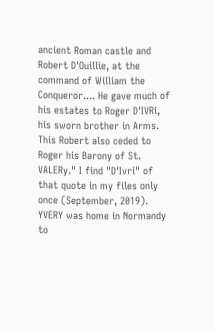ancient Roman castle and Robert D'Ouillie, at the command of William the Conqueror.... He gave much of his estates to Roger D'IVRi, his sworn brother in Arms. This Robert also ceded to Roger his Barony of St. VALERy." I find "D'Ivri" of that quote in my files only once (September, 2019). YVERY was home in Normandy to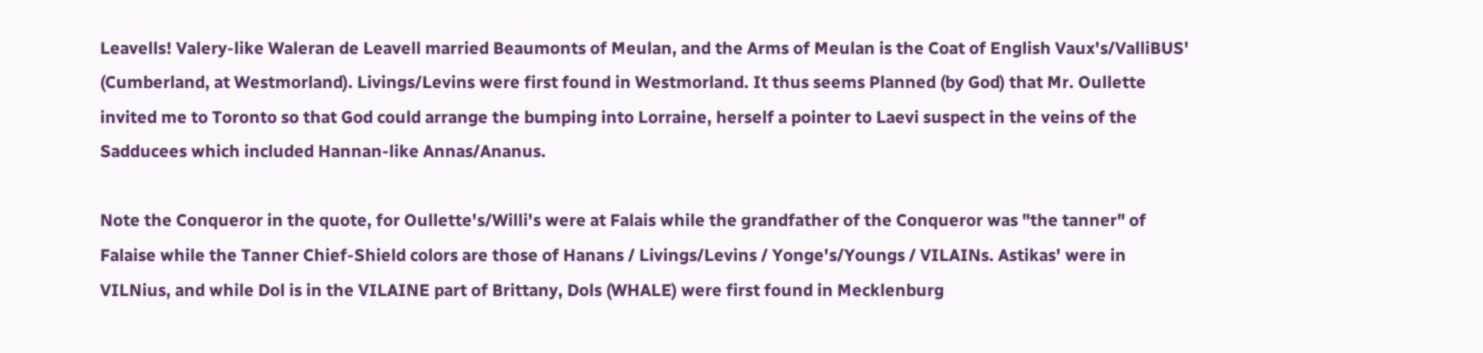Leavells! Valery-like Waleran de Leavell married Beaumonts of Meulan, and the Arms of Meulan is the Coat of English Vaux's/ValliBUS' (Cumberland, at Westmorland). Livings/Levins were first found in Westmorland. It thus seems Planned (by God) that Mr. Oullette invited me to Toronto so that God could arrange the bumping into Lorraine, herself a pointer to Laevi suspect in the veins of the Sadducees which included Hannan-like Annas/Ananus.

Note the Conqueror in the quote, for Oullette's/Willi's were at Falais while the grandfather of the Conqueror was "the tanner" of Falaise while the Tanner Chief-Shield colors are those of Hanans / Livings/Levins / Yonge's/Youngs / VILAINs. Astikas' were in VILNius, and while Dol is in the VILAINE part of Brittany, Dols (WHALE) were first found in Mecklenburg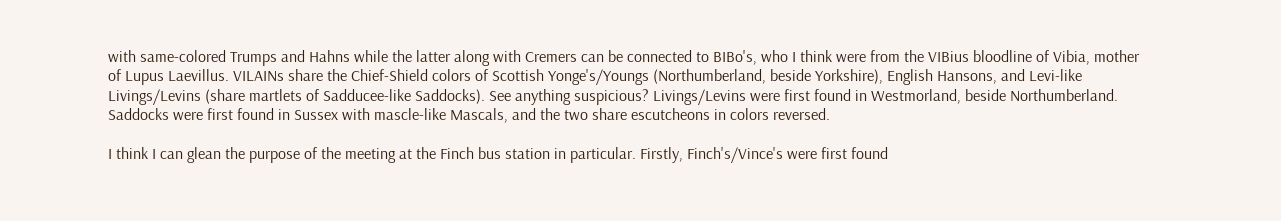with same-colored Trumps and Hahns while the latter along with Cremers can be connected to BIBo's, who I think were from the VIBius bloodline of Vibia, mother of Lupus Laevillus. VILAINs share the Chief-Shield colors of Scottish Yonge's/Youngs (Northumberland, beside Yorkshire), English Hansons, and Levi-like Livings/Levins (share martlets of Sadducee-like Saddocks). See anything suspicious? Livings/Levins were first found in Westmorland, beside Northumberland. Saddocks were first found in Sussex with mascle-like Mascals, and the two share escutcheons in colors reversed.

I think I can glean the purpose of the meeting at the Finch bus station in particular. Firstly, Finch's/Vince's were first found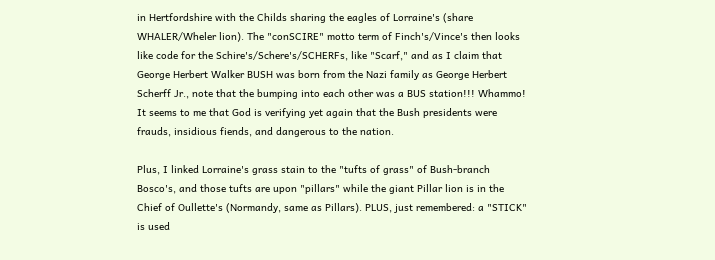in Hertfordshire with the Childs sharing the eagles of Lorraine's (share WHALER/Wheler lion). The "conSCIRE" motto term of Finch's/Vince's then looks like code for the Schire's/Schere's/SCHERFs, like "Scarf," and as I claim that George Herbert Walker BUSH was born from the Nazi family as George Herbert Scherff Jr., note that the bumping into each other was a BUS station!!! Whammo! It seems to me that God is verifying yet again that the Bush presidents were frauds, insidious fiends, and dangerous to the nation.

Plus, I linked Lorraine's grass stain to the "tufts of grass" of Bush-branch Bosco's, and those tufts are upon "pillars" while the giant Pillar lion is in the Chief of Oullette's (Normandy, same as Pillars). PLUS, just remembered: a "STICK" is used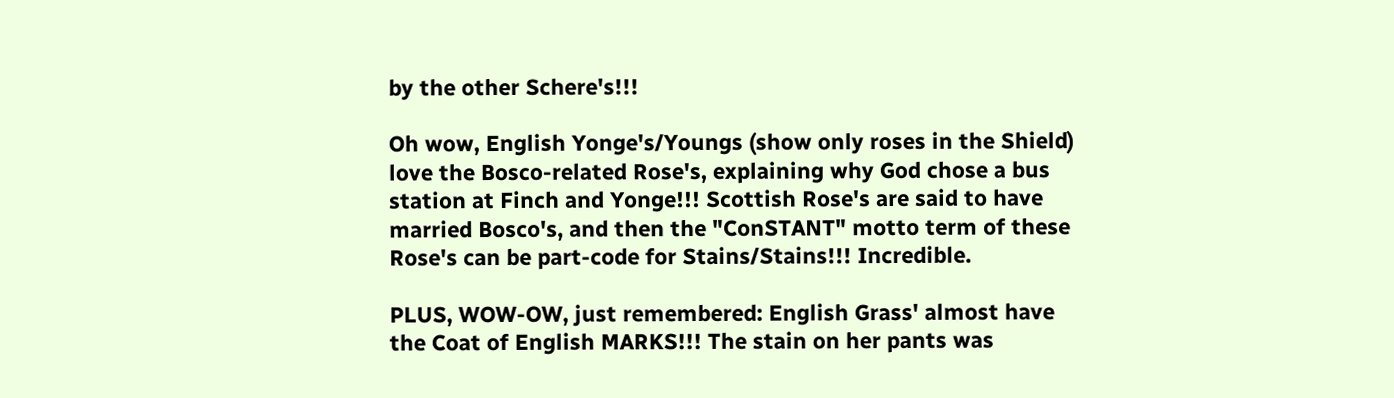by the other Schere's!!!

Oh wow, English Yonge's/Youngs (show only roses in the Shield) love the Bosco-related Rose's, explaining why God chose a bus station at Finch and Yonge!!! Scottish Rose's are said to have married Bosco's, and then the "ConSTANT" motto term of these Rose's can be part-code for Stains/Stains!!! Incredible.

PLUS, WOW-OW, just remembered: English Grass' almost have the Coat of English MARKS!!! The stain on her pants was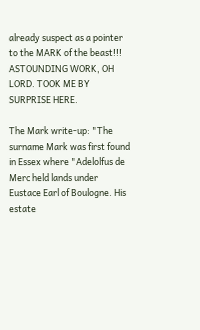already suspect as a pointer to the MARK of the beast!!! ASTOUNDING WORK, OH LORD. TOOK ME BY SURPRISE HERE.

The Mark write-up: "The surname Mark was first found in Essex where "Adelolfus de Merc held lands under Eustace Earl of Boulogne. His estate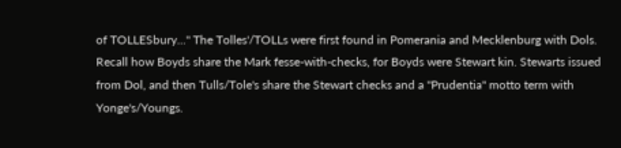of TOLLESbury..." The Tolles'/TOLLs were first found in Pomerania and Mecklenburg with Dols. Recall how Boyds share the Mark fesse-with-checks, for Boyds were Stewart kin. Stewarts issued from Dol, and then Tulls/Tole's share the Stewart checks and a "Prudentia" motto term with Yonge's/Youngs.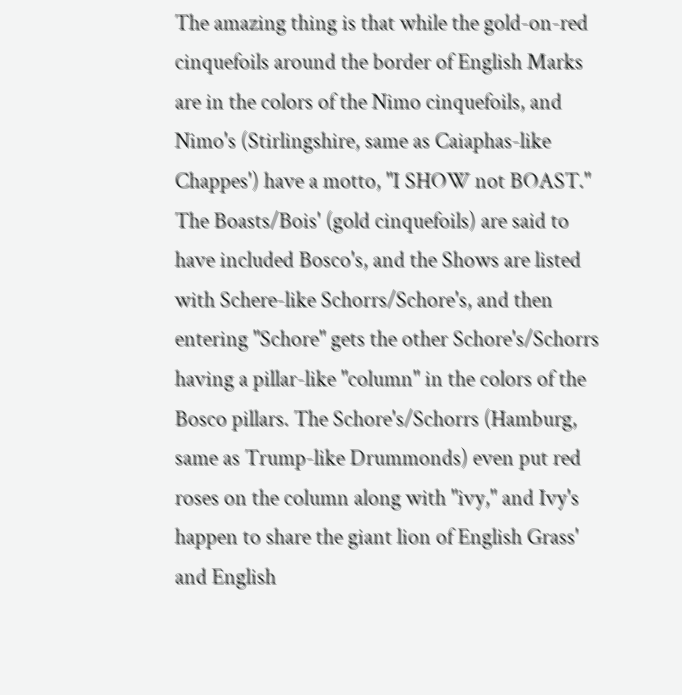The amazing thing is that while the gold-on-red cinquefoils around the border of English Marks are in the colors of the Nimo cinquefoils, and Nimo's (Stirlingshire, same as Caiaphas-like Chappes') have a motto, "I SHOW not BOAST." The Boasts/Bois' (gold cinquefoils) are said to have included Bosco's, and the Shows are listed with Schere-like Schorrs/Schore's, and then entering "Schore" gets the other Schore's/Schorrs having a pillar-like "column" in the colors of the Bosco pillars. The Schore's/Schorrs (Hamburg, same as Trump-like Drummonds) even put red roses on the column along with "ivy," and Ivy's happen to share the giant lion of English Grass' and English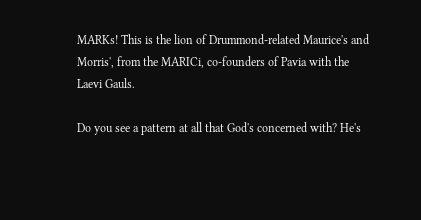MARKs! This is the lion of Drummond-related Maurice's and Morris', from the MARICi, co-founders of Pavia with the Laevi Gauls.

Do you see a pattern at all that God's concerned with? He's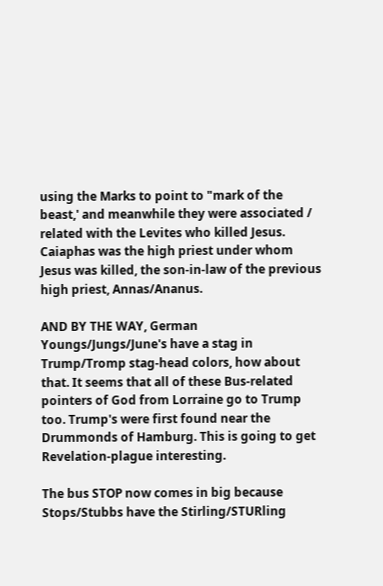using the Marks to point to "mark of the beast,' and meanwhile they were associated / related with the Levites who killed Jesus. Caiaphas was the high priest under whom Jesus was killed, the son-in-law of the previous high priest, Annas/Ananus.

AND BY THE WAY, German Youngs/Jungs/June's have a stag in Trump/Tromp stag-head colors, how about that. It seems that all of these Bus-related pointers of God from Lorraine go to Trump too. Trump's were first found near the Drummonds of Hamburg. This is going to get Revelation-plague interesting.

The bus STOP now comes in big because Stops/Stubbs have the Stirling/STURling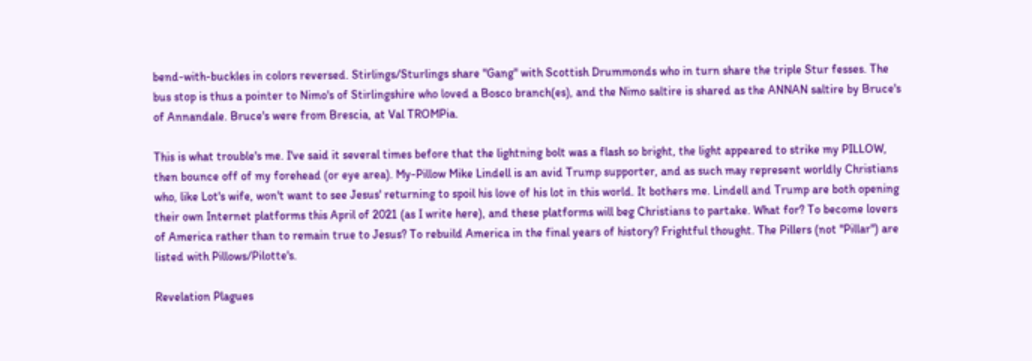bend-with-buckles in colors reversed. Stirlings/Sturlings share "Gang" with Scottish Drummonds who in turn share the triple Stur fesses. The bus stop is thus a pointer to Nimo's of Stirlingshire who loved a Bosco branch(es), and the Nimo saltire is shared as the ANNAN saltire by Bruce's of Annandale. Bruce's were from Brescia, at Val TROMPia.

This is what trouble's me. I've said it several times before that the lightning bolt was a flash so bright, the light appeared to strike my PILLOW, then bounce off of my forehead (or eye area). My-Pillow Mike Lindell is an avid Trump supporter, and as such may represent worldly Christians who, like Lot's wife, won't want to see Jesus' returning to spoil his love of his lot in this world. It bothers me. Lindell and Trump are both opening their own Internet platforms this April of 2021 (as I write here), and these platforms will beg Christians to partake. What for? To become lovers of America rather than to remain true to Jesus? To rebuild America in the final years of history? Frightful thought. The Pillers (not "Pillar") are listed with Pillows/Pilotte's.

Revelation Plagues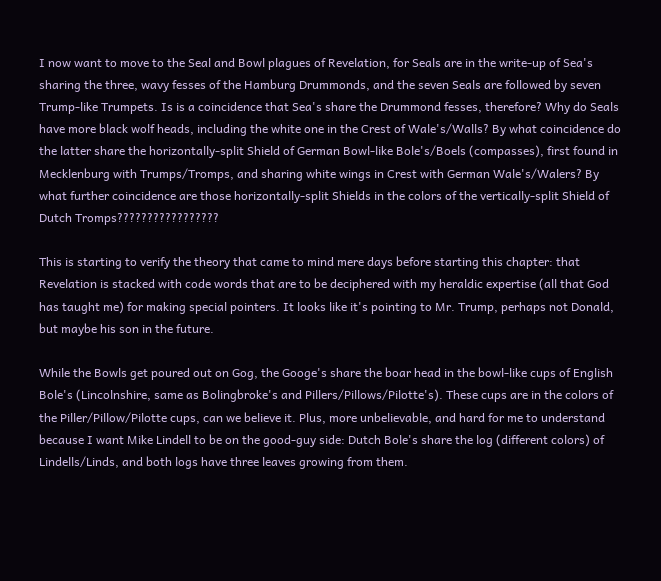I now want to move to the Seal and Bowl plagues of Revelation, for Seals are in the write-up of Sea's sharing the three, wavy fesses of the Hamburg Drummonds, and the seven Seals are followed by seven Trump-like Trumpets. Is is a coincidence that Sea's share the Drummond fesses, therefore? Why do Seals have more black wolf heads, including the white one in the Crest of Wale's/Walls? By what coincidence do the latter share the horizontally-split Shield of German Bowl-like Bole's/Boels (compasses), first found in Mecklenburg with Trumps/Tromps, and sharing white wings in Crest with German Wale's/Walers? By what further coincidence are those horizontally-split Shields in the colors of the vertically-split Shield of Dutch Tromps?????????????????

This is starting to verify the theory that came to mind mere days before starting this chapter: that Revelation is stacked with code words that are to be deciphered with my heraldic expertise (all that God has taught me) for making special pointers. It looks like it's pointing to Mr. Trump, perhaps not Donald, but maybe his son in the future.

While the Bowls get poured out on Gog, the Googe's share the boar head in the bowl-like cups of English Bole's (Lincolnshire, same as Bolingbroke's and Pillers/Pillows/Pilotte's). These cups are in the colors of the Piller/Pillow/Pilotte cups, can we believe it. Plus, more unbelievable, and hard for me to understand because I want Mike Lindell to be on the good-guy side: Dutch Bole's share the log (different colors) of Lindells/Linds, and both logs have three leaves growing from them.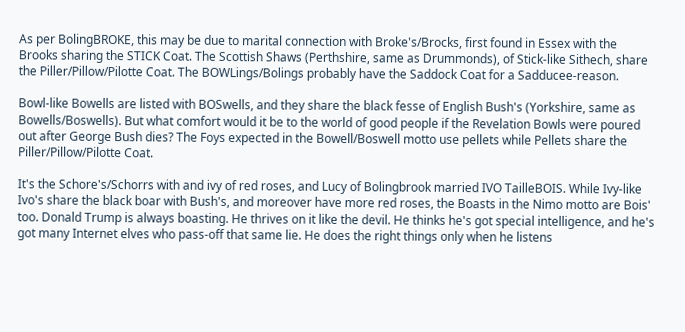As per BolingBROKE, this may be due to marital connection with Broke's/Brocks, first found in Essex with the Brooks sharing the STICK Coat. The Scottish Shaws (Perthshire, same as Drummonds), of Stick-like Sithech, share the Piller/Pillow/Pilotte Coat. The BOWLings/Bolings probably have the Saddock Coat for a Sadducee-reason.

Bowl-like Bowells are listed with BOSwells, and they share the black fesse of English Bush's (Yorkshire, same as Bowells/Boswells). But what comfort would it be to the world of good people if the Revelation Bowls were poured out after George Bush dies? The Foys expected in the Bowell/Boswell motto use pellets while Pellets share the Piller/Pillow/Pilotte Coat.

It's the Schore's/Schorrs with and ivy of red roses, and Lucy of Bolingbrook married IVO TailleBOIS. While Ivy-like Ivo's share the black boar with Bush's, and moreover have more red roses, the Boasts in the Nimo motto are Bois' too. Donald Trump is always boasting. He thrives on it like the devil. He thinks he's got special intelligence, and he's got many Internet elves who pass-off that same lie. He does the right things only when he listens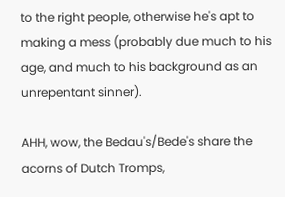to the right people, otherwise he's apt to making a mess (probably due much to his age, and much to his background as an unrepentant sinner).

AHH, wow, the Bedau's/Bede's share the acorns of Dutch Tromps,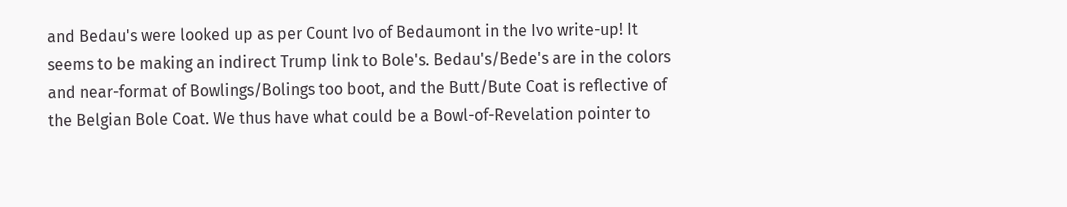and Bedau's were looked up as per Count Ivo of Bedaumont in the Ivo write-up! It seems to be making an indirect Trump link to Bole's. Bedau's/Bede's are in the colors and near-format of Bowlings/Bolings too boot, and the Butt/Bute Coat is reflective of the Belgian Bole Coat. We thus have what could be a Bowl-of-Revelation pointer to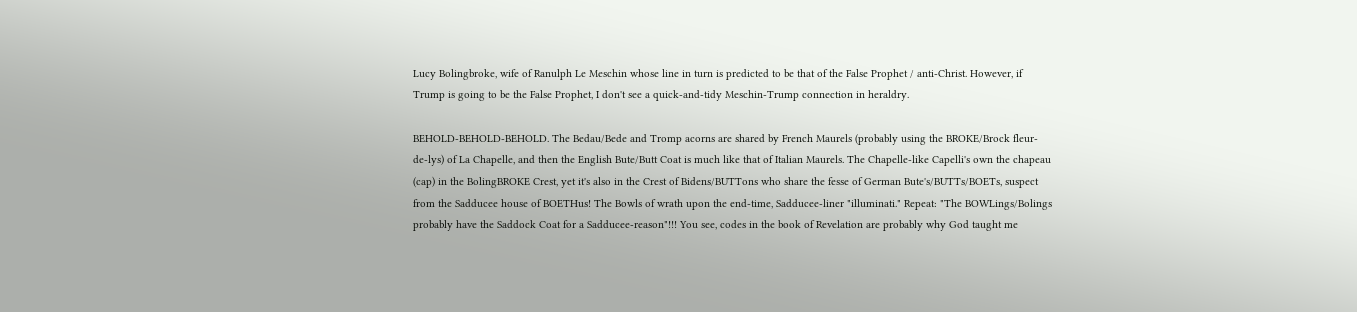Lucy Bolingbroke, wife of Ranulph Le Meschin whose line in turn is predicted to be that of the False Prophet / anti-Christ. However, if Trump is going to be the False Prophet, I don't see a quick-and-tidy Meschin-Trump connection in heraldry.

BEHOLD-BEHOLD-BEHOLD. The Bedau/Bede and Tromp acorns are shared by French Maurels (probably using the BROKE/Brock fleur-de-lys) of La Chapelle, and then the English Bute/Butt Coat is much like that of Italian Maurels. The Chapelle-like Capelli's own the chapeau (cap) in the BolingBROKE Crest, yet it's also in the Crest of Bidens/BUTTons who share the fesse of German Bute's/BUTTs/BOETs, suspect from the Sadducee house of BOETHus! The Bowls of wrath upon the end-time, Sadducee-liner "illuminati." Repeat: "The BOWLings/Bolings probably have the Saddock Coat for a Sadducee-reason"!!! You see, codes in the book of Revelation are probably why God taught me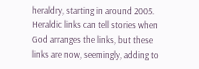heraldry, starting in around 2005. Heraldic links can tell stories when God arranges the links, but these links are now, seemingly, adding to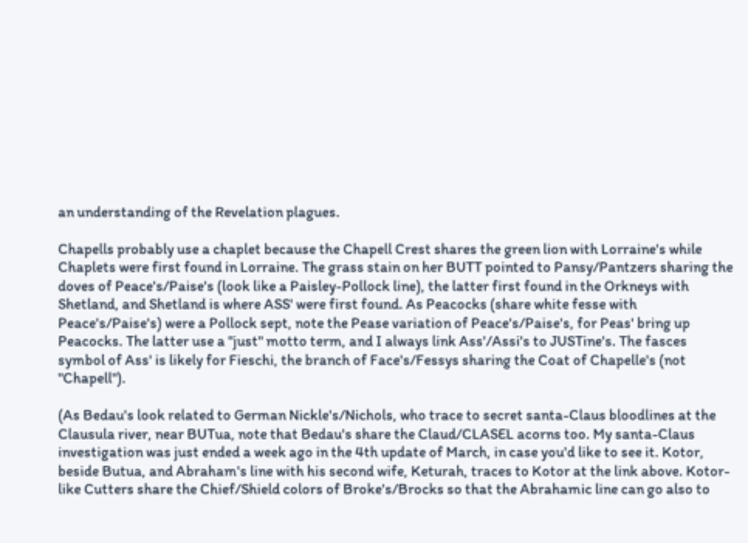an understanding of the Revelation plagues.

Chapells probably use a chaplet because the Chapell Crest shares the green lion with Lorraine's while Chaplets were first found in Lorraine. The grass stain on her BUTT pointed to Pansy/Pantzers sharing the doves of Peace's/Paise's (look like a Paisley-Pollock line), the latter first found in the Orkneys with Shetland, and Shetland is where ASS' were first found. As Peacocks (share white fesse with Peace's/Paise's) were a Pollock sept, note the Pease variation of Peace's/Paise's, for Peas' bring up Peacocks. The latter use a "just" motto term, and I always link Ass'/Assi's to JUSTine's. The fasces symbol of Ass' is likely for Fieschi, the branch of Face's/Fessys sharing the Coat of Chapelle's (not "Chapell").

(As Bedau's look related to German Nickle's/Nichols, who trace to secret santa-Claus bloodlines at the Clausula river, near BUTua, note that Bedau's share the Claud/CLASEL acorns too. My santa-Claus investigation was just ended a week ago in the 4th update of March, in case you'd like to see it. Kotor, beside Butua, and Abraham's line with his second wife, Keturah, traces to Kotor at the link above. Kotor-like Cutters share the Chief/Shield colors of Broke's/Brocks so that the Abrahamic line can go also to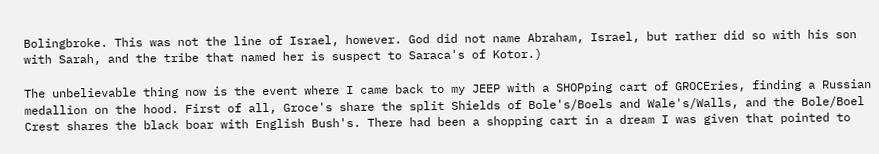Bolingbroke. This was not the line of Israel, however. God did not name Abraham, Israel, but rather did so with his son with Sarah, and the tribe that named her is suspect to Saraca's of Kotor.)

The unbelievable thing now is the event where I came back to my JEEP with a SHOPping cart of GROCEries, finding a Russian medallion on the hood. First of all, Groce's share the split Shields of Bole's/Boels and Wale's/Walls, and the Bole/Boel Crest shares the black boar with English Bush's. There had been a shopping cart in a dream I was given that pointed to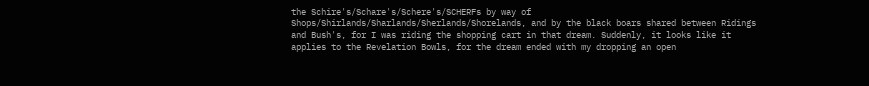the Schire's/Schare's/Schere's/SCHERFs by way of Shops/Shirlands/Sharlands/Sherlands/Shorelands, and by the black boars shared between Ridings and Bush's, for I was riding the shopping cart in that dream. Suddenly, it looks like it applies to the Revelation Bowls, for the dream ended with my dropping an open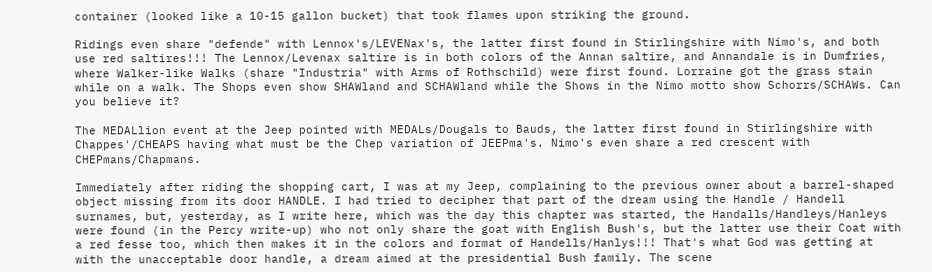container (looked like a 10-15 gallon bucket) that took flames upon striking the ground.

Ridings even share "defende" with Lennox's/LEVENax's, the latter first found in Stirlingshire with Nimo's, and both use red saltires!!! The Lennox/Levenax saltire is in both colors of the Annan saltire, and Annandale is in Dumfries, where Walker-like Walks (share "Industria" with Arms of Rothschild) were first found. Lorraine got the grass stain while on a walk. The Shops even show SHAWland and SCHAWland while the Shows in the Nimo motto show Schorrs/SCHAWs. Can you believe it?

The MEDALlion event at the Jeep pointed with MEDALs/Dougals to Bauds, the latter first found in Stirlingshire with Chappes'/CHEAPS having what must be the Chep variation of JEEPma's. Nimo's even share a red crescent with CHEPmans/Chapmans.

Immediately after riding the shopping cart, I was at my Jeep, complaining to the previous owner about a barrel-shaped object missing from its door HANDLE. I had tried to decipher that part of the dream using the Handle / Handell surnames, but, yesterday, as I write here, which was the day this chapter was started, the Handalls/Handleys/Hanleys were found (in the Percy write-up) who not only share the goat with English Bush's, but the latter use their Coat with a red fesse too, which then makes it in the colors and format of Handells/Hanlys!!! That's what God was getting at with the unacceptable door handle, a dream aimed at the presidential Bush family. The scene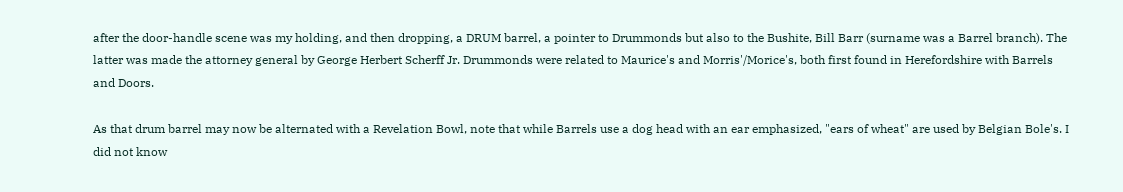after the door-handle scene was my holding, and then dropping, a DRUM barrel, a pointer to Drummonds but also to the Bushite, Bill Barr (surname was a Barrel branch). The latter was made the attorney general by George Herbert Scherff Jr. Drummonds were related to Maurice's and Morris'/Morice's, both first found in Herefordshire with Barrels and Doors.

As that drum barrel may now be alternated with a Revelation Bowl, note that while Barrels use a dog head with an ear emphasized, "ears of wheat" are used by Belgian Bole's. I did not know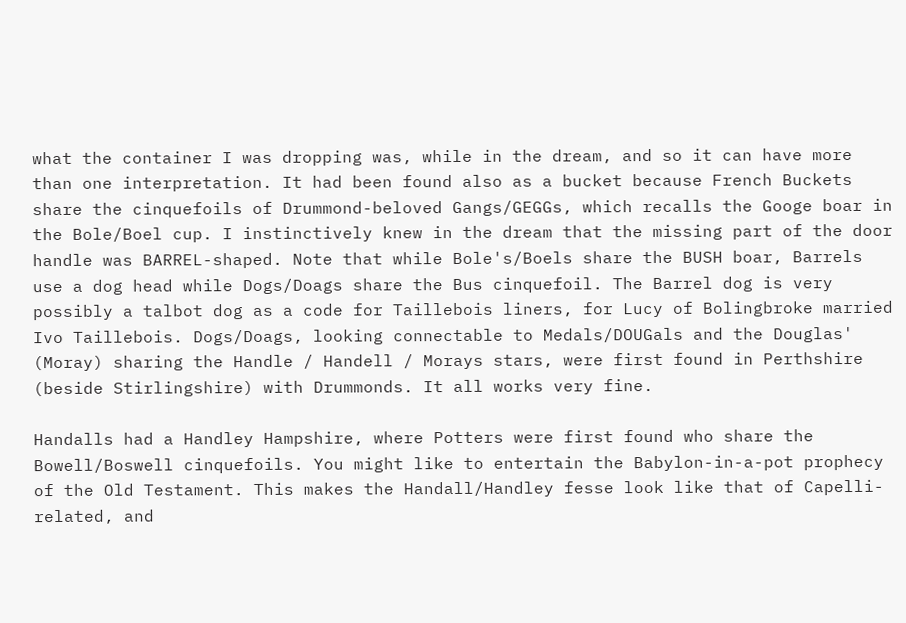what the container I was dropping was, while in the dream, and so it can have more than one interpretation. It had been found also as a bucket because French Buckets share the cinquefoils of Drummond-beloved Gangs/GEGGs, which recalls the Googe boar in the Bole/Boel cup. I instinctively knew in the dream that the missing part of the door handle was BARREL-shaped. Note that while Bole's/Boels share the BUSH boar, Barrels use a dog head while Dogs/Doags share the Bus cinquefoil. The Barrel dog is very possibly a talbot dog as a code for Taillebois liners, for Lucy of Bolingbroke married Ivo Taillebois. Dogs/Doags, looking connectable to Medals/DOUGals and the Douglas' (Moray) sharing the Handle / Handell / Morays stars, were first found in Perthshire (beside Stirlingshire) with Drummonds. It all works very fine.

Handalls had a Handley Hampshire, where Potters were first found who share the Bowell/Boswell cinquefoils. You might like to entertain the Babylon-in-a-pot prophecy of the Old Testament. This makes the Handall/Handley fesse look like that of Capelli-related, and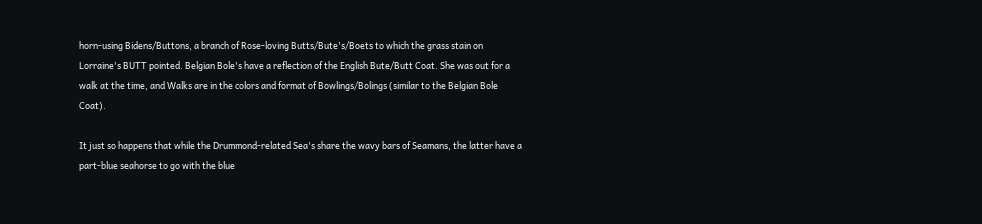horn-using Bidens/Buttons, a branch of Rose-loving Butts/Bute's/Boets to which the grass stain on Lorraine's BUTT pointed. Belgian Bole's have a reflection of the English Bute/Butt Coat. She was out for a walk at the time, and Walks are in the colors and format of Bowlings/Bolings (similar to the Belgian Bole Coat).

It just so happens that while the Drummond-related Sea's share the wavy bars of Seamans, the latter have a part-blue seahorse to go with the blue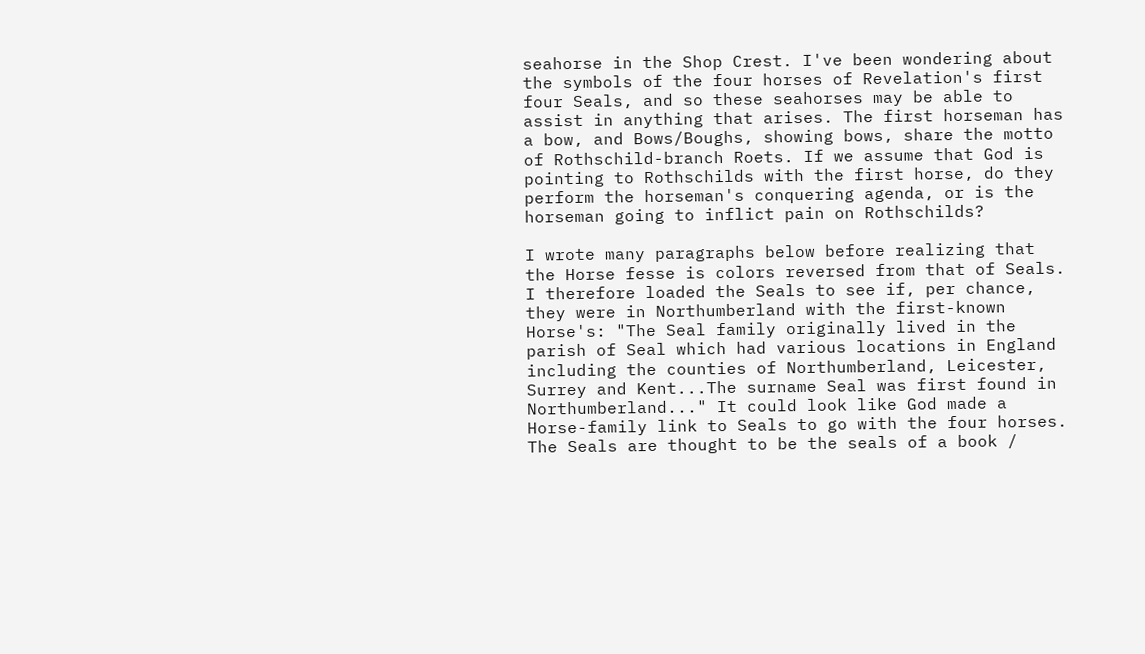seahorse in the Shop Crest. I've been wondering about the symbols of the four horses of Revelation's first four Seals, and so these seahorses may be able to assist in anything that arises. The first horseman has a bow, and Bows/Boughs, showing bows, share the motto of Rothschild-branch Roets. If we assume that God is pointing to Rothschilds with the first horse, do they perform the horseman's conquering agenda, or is the horseman going to inflict pain on Rothschilds?

I wrote many paragraphs below before realizing that the Horse fesse is colors reversed from that of Seals. I therefore loaded the Seals to see if, per chance, they were in Northumberland with the first-known Horse's: "The Seal family originally lived in the parish of Seal which had various locations in England including the counties of Northumberland, Leicester, Surrey and Kent...The surname Seal was first found in Northumberland..." It could look like God made a Horse-family link to Seals to go with the four horses. The Seals are thought to be the seals of a book /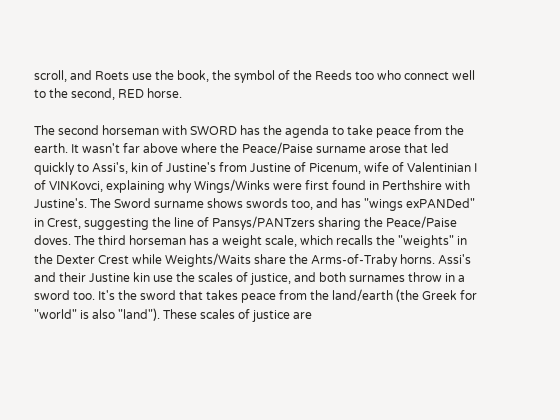scroll, and Roets use the book, the symbol of the Reeds too who connect well to the second, RED horse.

The second horseman with SWORD has the agenda to take peace from the earth. It wasn't far above where the Peace/Paise surname arose that led quickly to Assi's, kin of Justine's from Justine of Picenum, wife of Valentinian I of VINKovci, explaining why Wings/Winks were first found in Perthshire with Justine's. The Sword surname shows swords too, and has "wings exPANDed" in Crest, suggesting the line of Pansys/PANTzers sharing the Peace/Paise doves. The third horseman has a weight scale, which recalls the "weights" in the Dexter Crest while Weights/Waits share the Arms-of-Traby horns. Assi's and their Justine kin use the scales of justice, and both surnames throw in a sword too. It's the sword that takes peace from the land/earth (the Greek for "world" is also "land"). These scales of justice are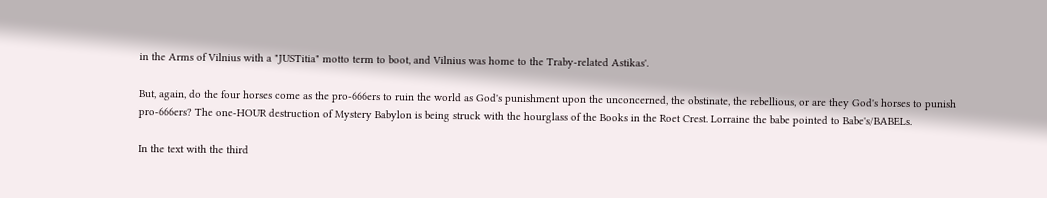in the Arms of Vilnius with a "JUSTitia" motto term to boot, and Vilnius was home to the Traby-related Astikas'.

But, again, do the four horses come as the pro-666ers to ruin the world as God's punishment upon the unconcerned, the obstinate, the rebellious, or are they God's horses to punish pro-666ers? The one-HOUR destruction of Mystery Babylon is being struck with the hourglass of the Books in the Roet Crest. Lorraine the babe pointed to Babe's/BABELs.

In the text with the third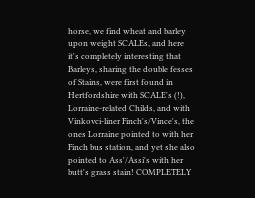horse, we find wheat and barley upon weight SCALEs, and here it's completely interesting that Barleys, sharing the double fesses of Stains, were first found in Hertfordshire with SCALE's (!), Lorraine-related Childs, and with Vinkovci-liner Finch's/Vince's, the ones Lorraine pointed to with her Finch bus station, and yet she also pointed to Ass'/Assi's with her butt's grass stain! COMPLETELY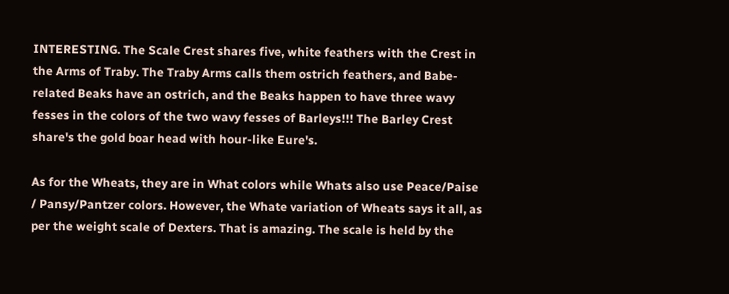INTERESTING. The Scale Crest shares five, white feathers with the Crest in the Arms of Traby. The Traby Arms calls them ostrich feathers, and Babe-related Beaks have an ostrich, and the Beaks happen to have three wavy fesses in the colors of the two wavy fesses of Barleys!!! The Barley Crest share's the gold boar head with hour-like Eure's.

As for the Wheats, they are in What colors while Whats also use Peace/Paise / Pansy/Pantzer colors. However, the Whate variation of Wheats says it all, as per the weight scale of Dexters. That is amazing. The scale is held by the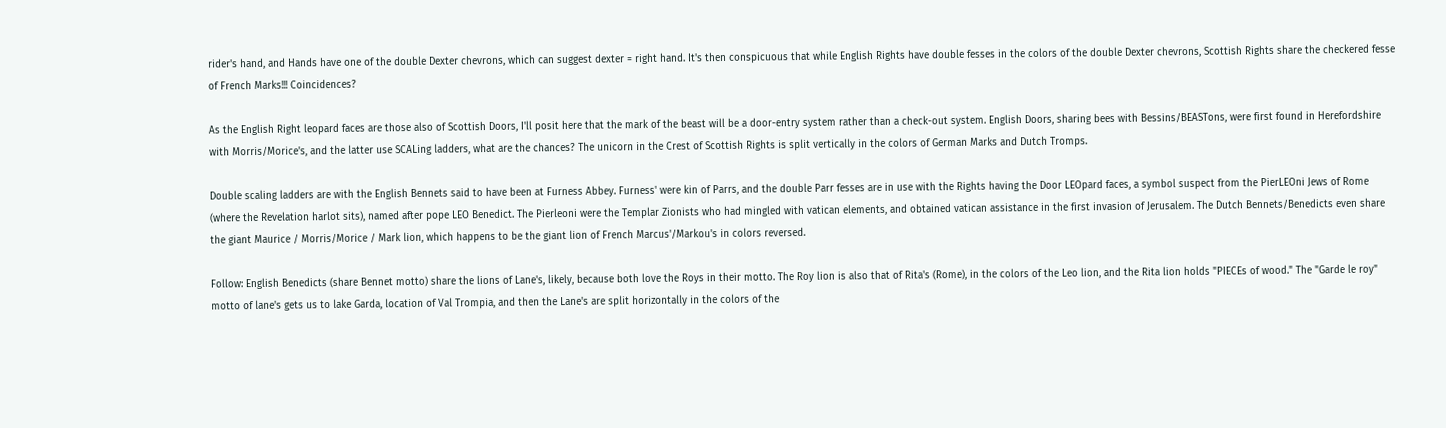rider's hand, and Hands have one of the double Dexter chevrons, which can suggest dexter = right hand. It's then conspicuous that while English Rights have double fesses in the colors of the double Dexter chevrons, Scottish Rights share the checkered fesse of French Marks!!! Coincidences?

As the English Right leopard faces are those also of Scottish Doors, I'll posit here that the mark of the beast will be a door-entry system rather than a check-out system. English Doors, sharing bees with Bessins/BEASTons, were first found in Herefordshire with Morris/Morice's, and the latter use SCALing ladders, what are the chances? The unicorn in the Crest of Scottish Rights is split vertically in the colors of German Marks and Dutch Tromps.

Double scaling ladders are with the English Bennets said to have been at Furness Abbey. Furness' were kin of Parrs, and the double Parr fesses are in use with the Rights having the Door LEOpard faces, a symbol suspect from the PierLEOni Jews of Rome (where the Revelation harlot sits), named after pope LEO Benedict. The Pierleoni were the Templar Zionists who had mingled with vatican elements, and obtained vatican assistance in the first invasion of Jerusalem. The Dutch Bennets/Benedicts even share the giant Maurice / Morris/Morice / Mark lion, which happens to be the giant lion of French Marcus'/Markou's in colors reversed.

Follow: English Benedicts (share Bennet motto) share the lions of Lane's, likely, because both love the Roys in their motto. The Roy lion is also that of Rita's (Rome), in the colors of the Leo lion, and the Rita lion holds "PIECEs of wood." The "Garde le roy" motto of lane's gets us to lake Garda, location of Val Trompia, and then the Lane's are split horizontally in the colors of the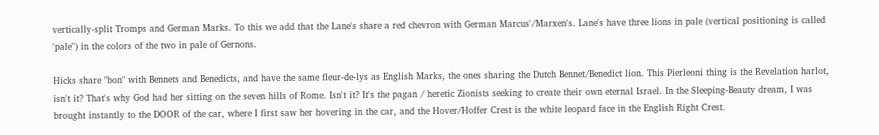vertically-split Tromps and German Marks. To this we add that the Lane's share a red chevron with German Marcus'/Marxen's. Lane's have three lions in pale (vertical positioning is called 'pale") in the colors of the two in pale of Gernons.

Hicks share "bon" with Bennets and Benedicts, and have the same fleur-de-lys as English Marks, the ones sharing the Dutch Bennet/Benedict lion. This Pierleoni thing is the Revelation harlot, isn't it? That's why God had her sitting on the seven hills of Rome. Isn't it? It's the pagan / heretic Zionists seeking to create their own eternal Israel. In the Sleeping-Beauty dream, I was brought instantly to the DOOR of the car, where I first saw her hovering in the car, and the Hover/Hoffer Crest is the white leopard face in the English Right Crest.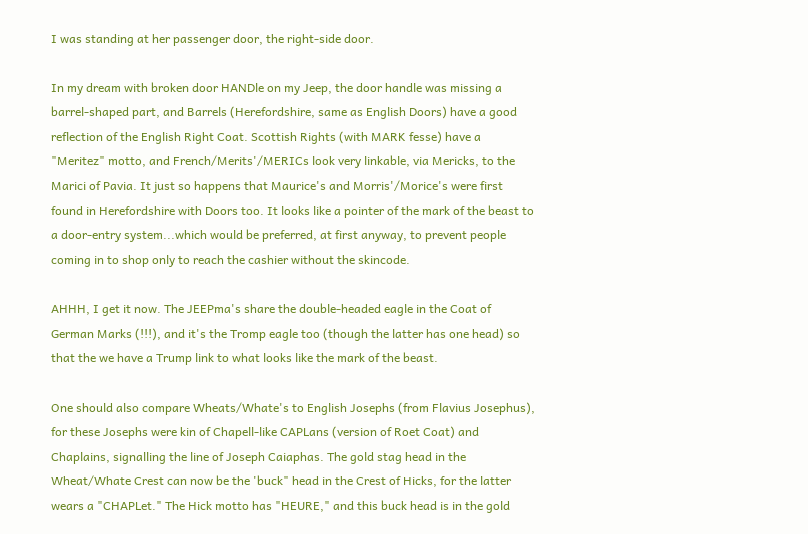I was standing at her passenger door, the right-side door.

In my dream with broken door HANDle on my Jeep, the door handle was missing a barrel-shaped part, and Barrels (Herefordshire, same as English Doors) have a good reflection of the English Right Coat. Scottish Rights (with MARK fesse) have a "Meritez" motto, and French/Merits'/MERICs look very linkable, via Mericks, to the Marici of Pavia. It just so happens that Maurice's and Morris'/Morice's were first found in Herefordshire with Doors too. It looks like a pointer of the mark of the beast to a door-entry system...which would be preferred, at first anyway, to prevent people coming in to shop only to reach the cashier without the skincode.

AHHH, I get it now. The JEEPma's share the double-headed eagle in the Coat of German Marks (!!!), and it's the Tromp eagle too (though the latter has one head) so that the we have a Trump link to what looks like the mark of the beast.

One should also compare Wheats/Whate's to English Josephs (from Flavius Josephus), for these Josephs were kin of Chapell-like CAPLans (version of Roet Coat) and Chaplains, signalling the line of Joseph Caiaphas. The gold stag head in the Wheat/Whate Crest can now be the 'buck" head in the Crest of Hicks, for the latter wears a "CHAPLet." The Hick motto has "HEURE," and this buck head is in the gold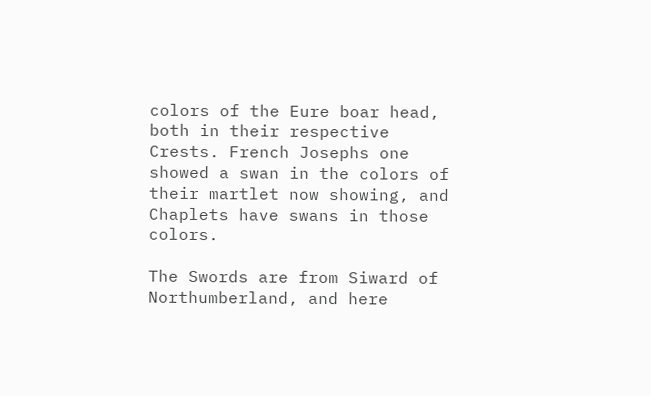colors of the Eure boar head, both in their respective Crests. French Josephs one showed a swan in the colors of their martlet now showing, and Chaplets have swans in those colors.

The Swords are from Siward of Northumberland, and here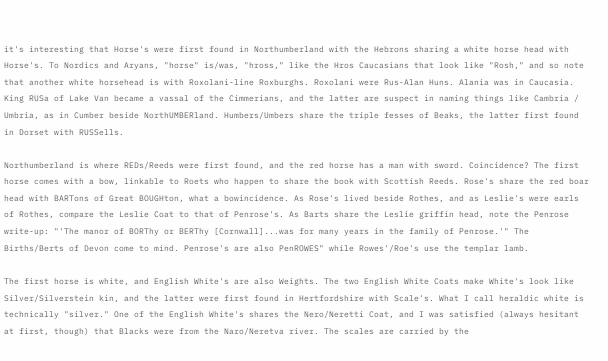it's interesting that Horse's were first found in Northumberland with the Hebrons sharing a white horse head with Horse's. To Nordics and Aryans, "horse" is/was, "hross," like the Hros Caucasians that look like "Rosh," and so note that another white horsehead is with Roxolani-line Roxburghs. Roxolani were Rus-Alan Huns. Alania was in Caucasia. King RUSa of Lake Van became a vassal of the Cimmerians, and the latter are suspect in naming things like Cambria / Umbria, as in Cumber beside NorthUMBERland. Humbers/Umbers share the triple fesses of Beaks, the latter first found in Dorset with RUSSells.

Northumberland is where REDs/Reeds were first found, and the red horse has a man with sword. Coincidence? The first horse comes with a bow, linkable to Roets who happen to share the book with Scottish Reeds. Rose's share the red boar head with BARTons of Great BOUGHton, what a bowincidence. As Rose's lived beside Rothes, and as Leslie's were earls of Rothes, compare the Leslie Coat to that of Penrose's. As Barts share the Leslie griffin head, note the Penrose write-up: "'The manor of BORThy or BERThy [Cornwall]...was for many years in the family of Penrose.'" The Births/Berts of Devon come to mind. Penrose's are also PenROWES" while Rowes'/Roe's use the templar lamb.

The first horse is white, and English White's are also Weights. The two English White Coats make White's look like Silver/Silverstein kin, and the latter were first found in Hertfordshire with Scale's. What I call heraldic white is technically "silver." One of the English White's shares the Nero/Neretti Coat, and I was satisfied (always hesitant at first, though) that Blacks were from the Naro/Neretva river. The scales are carried by the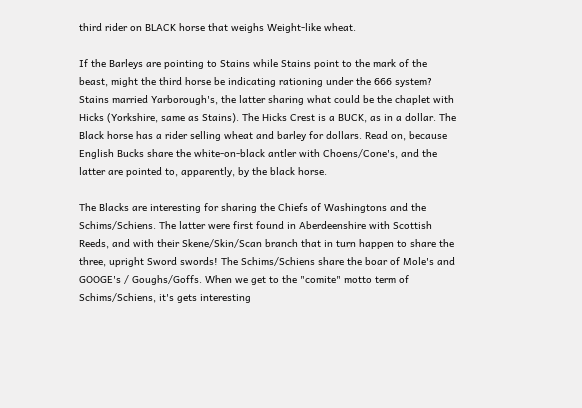third rider on BLACK horse that weighs Weight-like wheat.

If the Barleys are pointing to Stains while Stains point to the mark of the beast, might the third horse be indicating rationing under the 666 system? Stains married Yarborough's, the latter sharing what could be the chaplet with Hicks (Yorkshire, same as Stains). The Hicks Crest is a BUCK, as in a dollar. The Black horse has a rider selling wheat and barley for dollars. Read on, because English Bucks share the white-on-black antler with Choens/Cone's, and the latter are pointed to, apparently, by the black horse.

The Blacks are interesting for sharing the Chiefs of Washingtons and the Schims/Schiens. The latter were first found in Aberdeenshire with Scottish Reeds, and with their Skene/Skin/Scan branch that in turn happen to share the three, upright Sword swords! The Schims/Schiens share the boar of Mole's and GOOGE's / Goughs/Goffs. When we get to the "comite" motto term of Schims/Schiens, it's gets interesting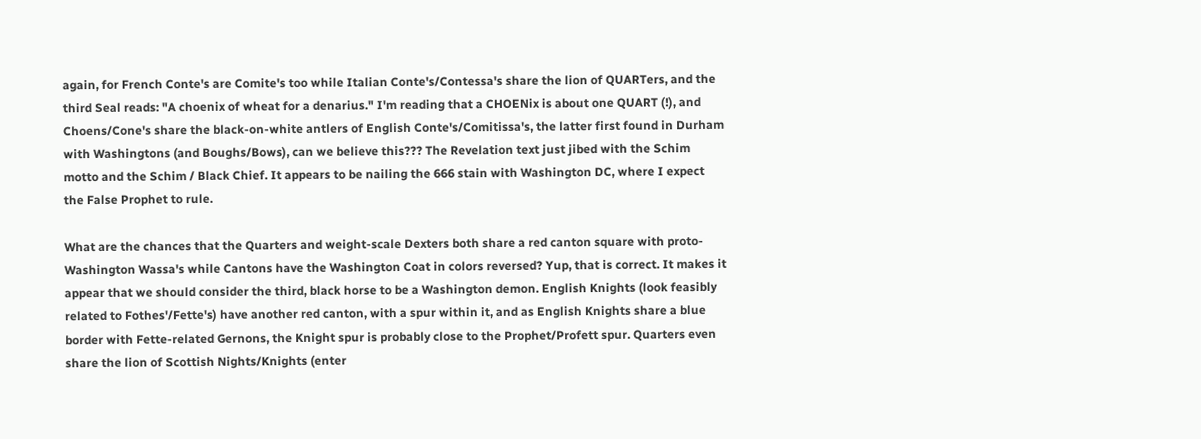again, for French Conte's are Comite's too while Italian Conte's/Contessa's share the lion of QUARTers, and the third Seal reads: "A choenix of wheat for a denarius." I'm reading that a CHOENix is about one QUART (!), and Choens/Cone's share the black-on-white antlers of English Conte's/Comitissa's, the latter first found in Durham with Washingtons (and Boughs/Bows), can we believe this??? The Revelation text just jibed with the Schim motto and the Schim / Black Chief. It appears to be nailing the 666 stain with Washington DC, where I expect the False Prophet to rule.

What are the chances that the Quarters and weight-scale Dexters both share a red canton square with proto-Washington Wassa's while Cantons have the Washington Coat in colors reversed? Yup, that is correct. It makes it appear that we should consider the third, black horse to be a Washington demon. English Knights (look feasibly related to Fothes'/Fette's) have another red canton, with a spur within it, and as English Knights share a blue border with Fette-related Gernons, the Knight spur is probably close to the Prophet/Profett spur. Quarters even share the lion of Scottish Nights/Knights (enter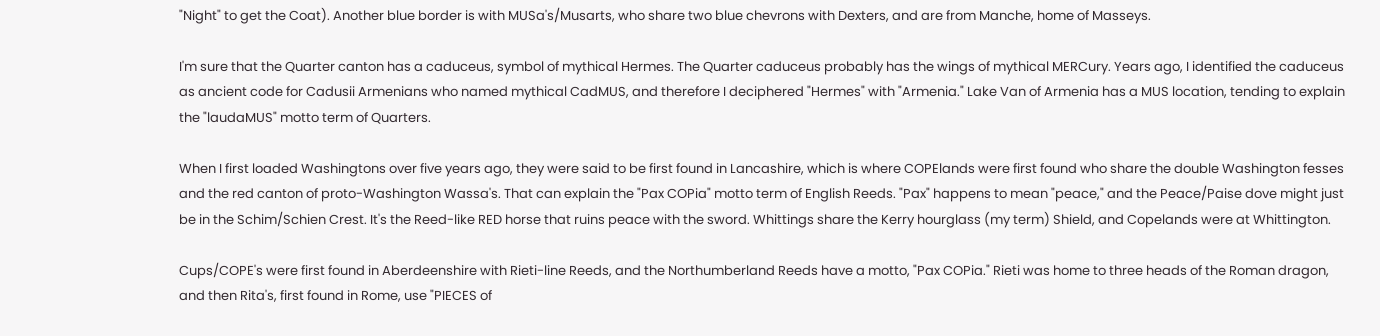"Night" to get the Coat). Another blue border is with MUSa's/Musarts, who share two blue chevrons with Dexters, and are from Manche, home of Masseys.

I'm sure that the Quarter canton has a caduceus, symbol of mythical Hermes. The Quarter caduceus probably has the wings of mythical MERCury. Years ago, I identified the caduceus as ancient code for Cadusii Armenians who named mythical CadMUS, and therefore I deciphered "Hermes" with "Armenia." Lake Van of Armenia has a MUS location, tending to explain the "laudaMUS" motto term of Quarters.

When I first loaded Washingtons over five years ago, they were said to be first found in Lancashire, which is where COPElands were first found who share the double Washington fesses and the red canton of proto-Washington Wassa's. That can explain the "Pax COPia" motto term of English Reeds. "Pax" happens to mean "peace," and the Peace/Paise dove might just be in the Schim/Schien Crest. It's the Reed-like RED horse that ruins peace with the sword. Whittings share the Kerry hourglass (my term) Shield, and Copelands were at Whittington.

Cups/COPE's were first found in Aberdeenshire with Rieti-line Reeds, and the Northumberland Reeds have a motto, "Pax COPia." Rieti was home to three heads of the Roman dragon, and then Rita's, first found in Rome, use "PIECES of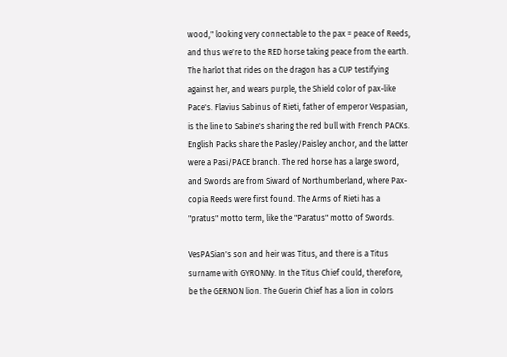wood," looking very connectable to the pax = peace of Reeds, and thus we're to the RED horse taking peace from the earth. The harlot that rides on the dragon has a CUP testifying against her, and wears purple, the Shield color of pax-like Pace's. Flavius Sabinus of Rieti, father of emperor Vespasian, is the line to Sabine's sharing the red bull with French PACKs. English Packs share the Pasley/Paisley anchor, and the latter were a Pasi/PACE branch. The red horse has a large sword, and Swords are from Siward of Northumberland, where Pax-copia Reeds were first found. The Arms of Rieti has a "pratus" motto term, like the "Paratus" motto of Swords.

VesPASian's son and heir was Titus, and there is a Titus surname with GYRONNy. In the Titus Chief could, therefore, be the GERNON lion. The Guerin Chief has a lion in colors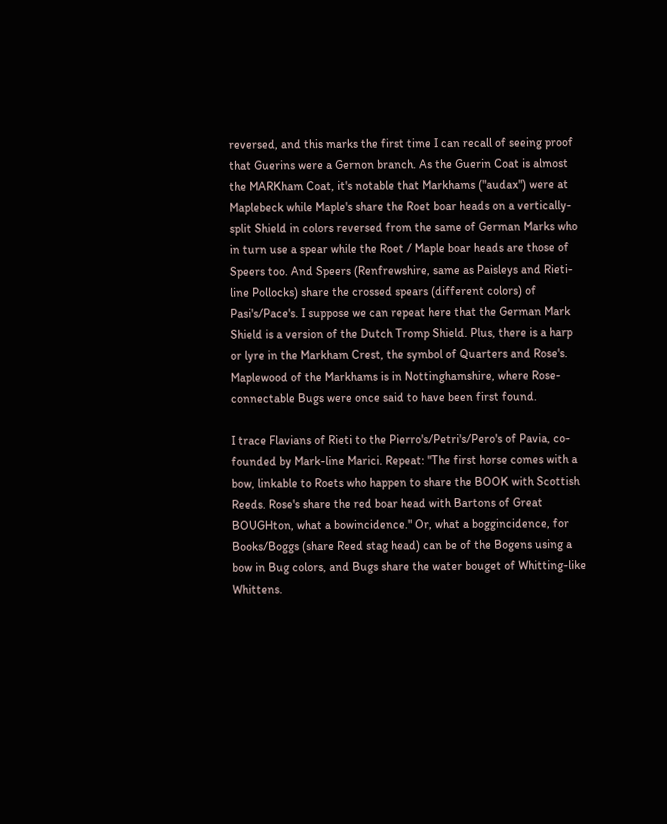reversed, and this marks the first time I can recall of seeing proof that Guerins were a Gernon branch. As the Guerin Coat is almost the MARKham Coat, it's notable that Markhams ("audax") were at Maplebeck while Maple's share the Roet boar heads on a vertically-split Shield in colors reversed from the same of German Marks who in turn use a spear while the Roet / Maple boar heads are those of Speers too. And Speers (Renfrewshire, same as Paisleys and Rieti-line Pollocks) share the crossed spears (different colors) of Pasi's/Pace's. I suppose we can repeat here that the German Mark Shield is a version of the Dutch Tromp Shield. Plus, there is a harp or lyre in the Markham Crest, the symbol of Quarters and Rose's. Maplewood of the Markhams is in Nottinghamshire, where Rose-connectable Bugs were once said to have been first found.

I trace Flavians of Rieti to the Pierro's/Petri's/Pero's of Pavia, co-founded by Mark-line Marici. Repeat: "The first horse comes with a bow, linkable to Roets who happen to share the BOOK with Scottish Reeds. Rose's share the red boar head with Bartons of Great BOUGHton, what a bowincidence." Or, what a boggincidence, for Books/Boggs (share Reed stag head) can be of the Bogens using a bow in Bug colors, and Bugs share the water bouget of Whitting-like Whittens.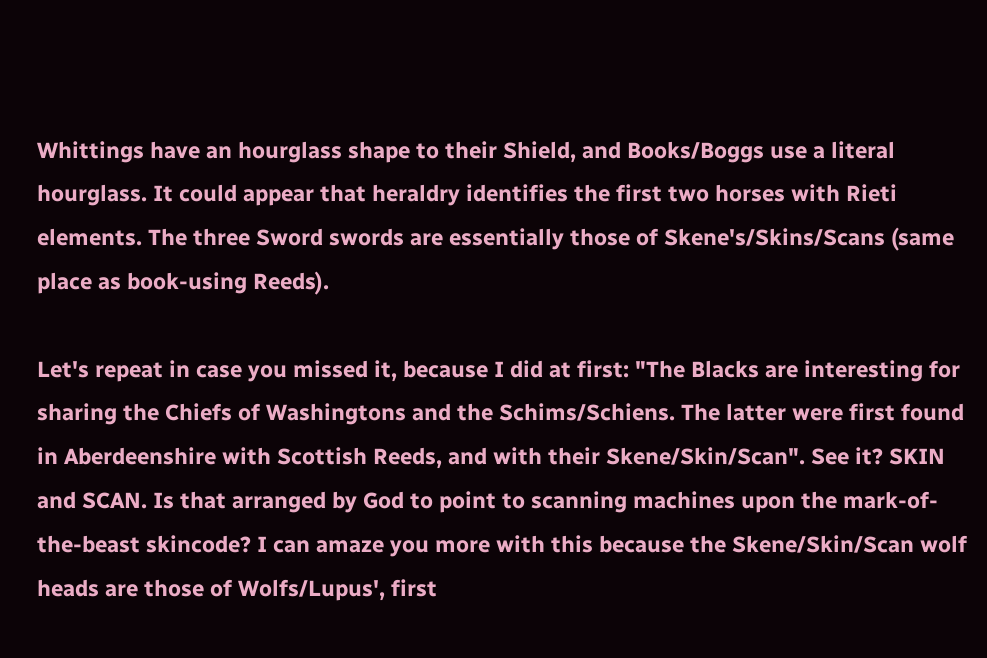Whittings have an hourglass shape to their Shield, and Books/Boggs use a literal hourglass. It could appear that heraldry identifies the first two horses with Rieti elements. The three Sword swords are essentially those of Skene's/Skins/Scans (same place as book-using Reeds).

Let's repeat in case you missed it, because I did at first: "The Blacks are interesting for sharing the Chiefs of Washingtons and the Schims/Schiens. The latter were first found in Aberdeenshire with Scottish Reeds, and with their Skene/Skin/Scan". See it? SKIN and SCAN. Is that arranged by God to point to scanning machines upon the mark-of-the-beast skincode? I can amaze you more with this because the Skene/Skin/Scan wolf heads are those of Wolfs/Lupus', first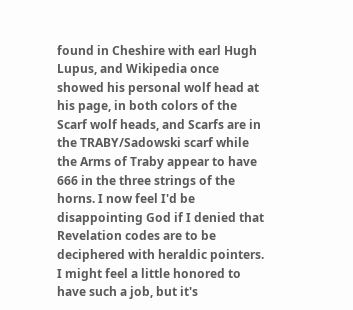found in Cheshire with earl Hugh Lupus, and Wikipedia once showed his personal wolf head at his page, in both colors of the Scarf wolf heads, and Scarfs are in the TRABY/Sadowski scarf while the Arms of Traby appear to have 666 in the three strings of the horns. I now feel I'd be disappointing God if I denied that Revelation codes are to be deciphered with heraldic pointers. I might feel a little honored to have such a job, but it's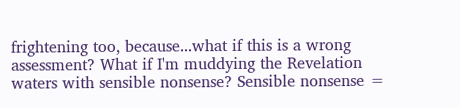frightening too, because...what if this is a wrong assessment? What if I'm muddying the Revelation waters with sensible nonsense? Sensible nonsense =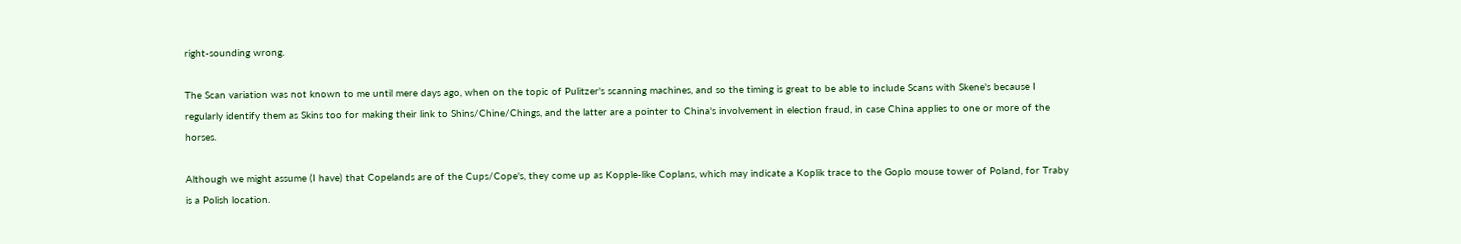right-sounding wrong.

The Scan variation was not known to me until mere days ago, when on the topic of Pulitzer's scanning machines, and so the timing is great to be able to include Scans with Skene's because I regularly identify them as Skins too for making their link to Shins/Chine/Chings, and the latter are a pointer to China's involvement in election fraud, in case China applies to one or more of the horses.

Although we might assume (I have) that Copelands are of the Cups/Cope's, they come up as Kopple-like Coplans, which may indicate a Koplik trace to the Goplo mouse tower of Poland, for Traby is a Polish location.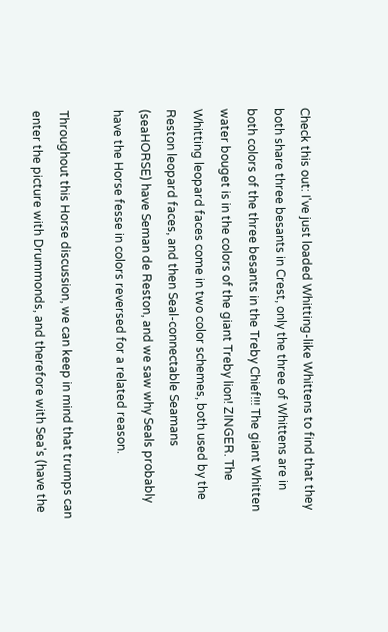Check this out: I've just loaded Whitting-like Whittens to find that they both share three besants in Crest, only the three of Whittens are in both colors of the three besants in the Treby Chief!!! The giant Whitten water bouget is in the colors of the giant Treby lion! ZINGER. The Whitting leopard faces come in two color schemes, both used by the Reston leopard faces, and then Seal-connectable Seamans (seaHORSE) have Seman de Reston, and we saw why Seals probably have the Horse fesse in colors reversed for a related reason.

Throughout this Horse discussion, we can keep in mind that trumps can enter the picture with Drummonds, and therefore with Sea's (have the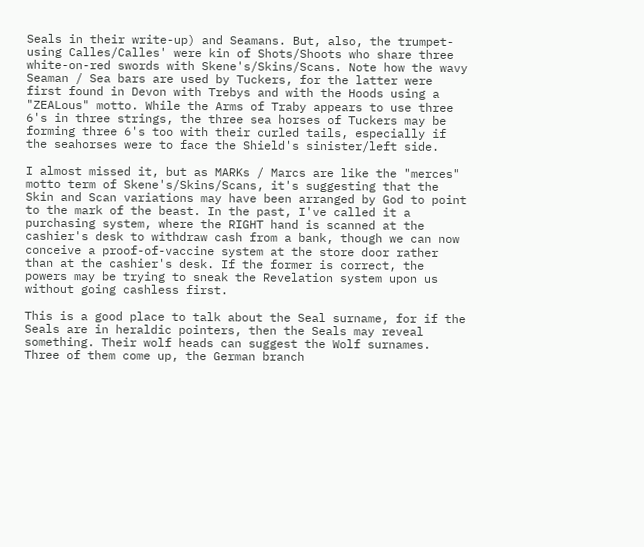Seals in their write-up) and Seamans. But, also, the trumpet-using Calles/Calles' were kin of Shots/Shoots who share three white-on-red swords with Skene's/Skins/Scans. Note how the wavy Seaman / Sea bars are used by Tuckers, for the latter were first found in Devon with Trebys and with the Hoods using a "ZEALous" motto. While the Arms of Traby appears to use three 6's in three strings, the three sea horses of Tuckers may be forming three 6's too with their curled tails, especially if the seahorses were to face the Shield's sinister/left side.

I almost missed it, but as MARKs / Marcs are like the "merces" motto term of Skene's/Skins/Scans, it's suggesting that the Skin and Scan variations may have been arranged by God to point to the mark of the beast. In the past, I've called it a purchasing system, where the RIGHT hand is scanned at the cashier's desk to withdraw cash from a bank, though we can now conceive a proof-of-vaccine system at the store door rather than at the cashier's desk. If the former is correct, the powers may be trying to sneak the Revelation system upon us without going cashless first.

This is a good place to talk about the Seal surname, for if the Seals are in heraldic pointers, then the Seals may reveal something. Their wolf heads can suggest the Wolf surnames. Three of them come up, the German branch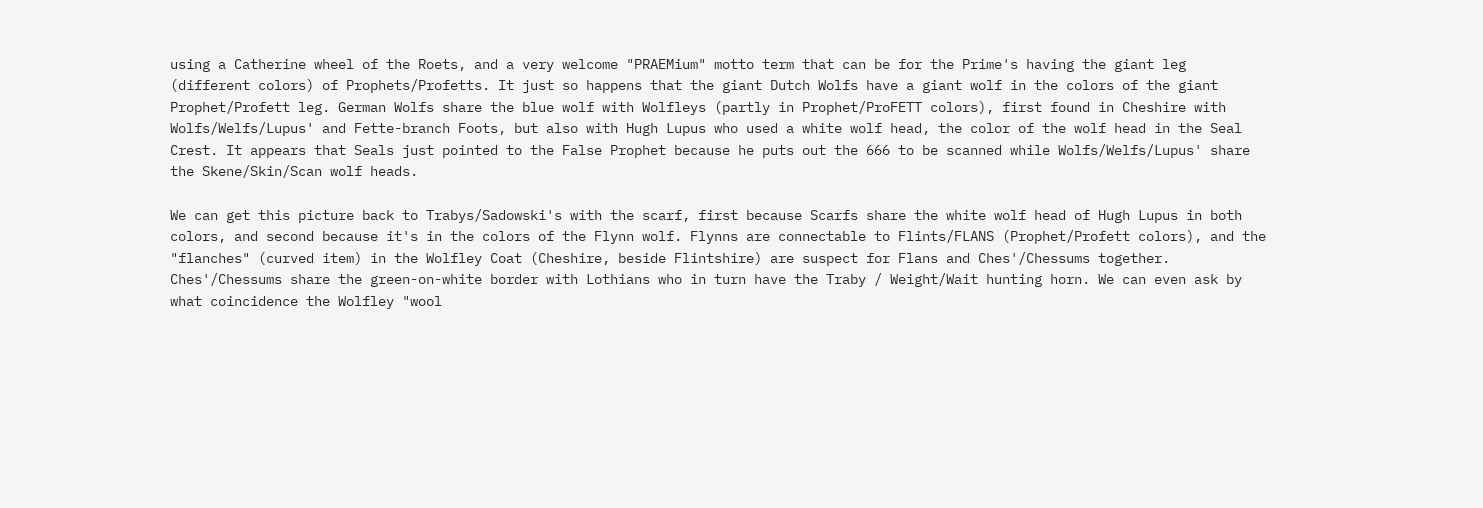using a Catherine wheel of the Roets, and a very welcome "PRAEMium" motto term that can be for the Prime's having the giant leg (different colors) of Prophets/Profetts. It just so happens that the giant Dutch Wolfs have a giant wolf in the colors of the giant Prophet/Profett leg. German Wolfs share the blue wolf with Wolfleys (partly in Prophet/ProFETT colors), first found in Cheshire with Wolfs/Welfs/Lupus' and Fette-branch Foots, but also with Hugh Lupus who used a white wolf head, the color of the wolf head in the Seal Crest. It appears that Seals just pointed to the False Prophet because he puts out the 666 to be scanned while Wolfs/Welfs/Lupus' share the Skene/Skin/Scan wolf heads.

We can get this picture back to Trabys/Sadowski's with the scarf, first because Scarfs share the white wolf head of Hugh Lupus in both colors, and second because it's in the colors of the Flynn wolf. Flynns are connectable to Flints/FLANS (Prophet/Profett colors), and the "flanches" (curved item) in the Wolfley Coat (Cheshire, beside Flintshire) are suspect for Flans and Ches'/Chessums together. Ches'/Chessums share the green-on-white border with Lothians who in turn have the Traby / Weight/Wait hunting horn. We can even ask by what coincidence the Wolfley "wool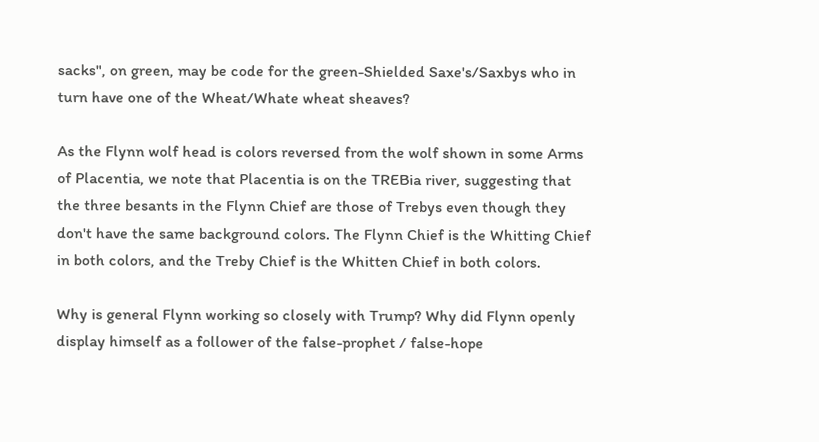sacks", on green, may be code for the green-Shielded Saxe's/Saxbys who in turn have one of the Wheat/Whate wheat sheaves?

As the Flynn wolf head is colors reversed from the wolf shown in some Arms of Placentia, we note that Placentia is on the TREBia river, suggesting that the three besants in the Flynn Chief are those of Trebys even though they don't have the same background colors. The Flynn Chief is the Whitting Chief in both colors, and the Treby Chief is the Whitten Chief in both colors.

Why is general Flynn working so closely with Trump? Why did Flynn openly display himself as a follower of the false-prophet / false-hope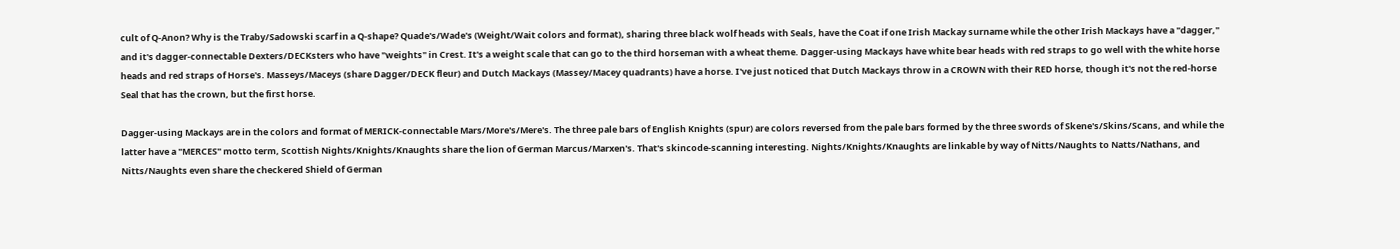cult of Q-Anon? Why is the Traby/Sadowski scarf in a Q-shape? Quade's/Wade's (Weight/Wait colors and format), sharing three black wolf heads with Seals, have the Coat if one Irish Mackay surname while the other Irish Mackays have a "dagger," and it's dagger-connectable Dexters/DECKsters who have "weights" in Crest. It's a weight scale that can go to the third horseman with a wheat theme. Dagger-using Mackays have white bear heads with red straps to go well with the white horse heads and red straps of Horse's. Masseys/Maceys (share Dagger/DECK fleur) and Dutch Mackays (Massey/Macey quadrants) have a horse. I've just noticed that Dutch Mackays throw in a CROWN with their RED horse, though it's not the red-horse Seal that has the crown, but the first horse.

Dagger-using Mackays are in the colors and format of MERICK-connectable Mars/More's/Mere's. The three pale bars of English Knights (spur) are colors reversed from the pale bars formed by the three swords of Skene's/Skins/Scans, and while the latter have a "MERCES" motto term, Scottish Nights/Knights/Knaughts share the lion of German Marcus/Marxen's. That's skincode-scanning interesting. Nights/Knights/Knaughts are linkable by way of Nitts/Naughts to Natts/Nathans, and Nitts/Naughts even share the checkered Shield of German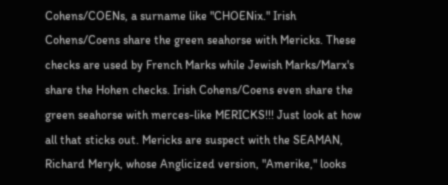Cohens/COENs, a surname like "CHOENix." Irish Cohens/Coens share the green seahorse with Mericks. These checks are used by French Marks while Jewish Marks/Marx's share the Hohen checks. Irish Cohens/Coens even share the green seahorse with merces-like MERICKS!!! Just look at how all that sticks out. Mericks are suspect with the SEAMAN, Richard Meryk, whose Anglicized version, "Amerike," looks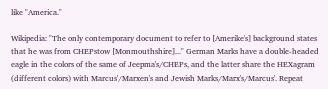like "America."

Wikipedia: "The only contemporary document to refer to [Amerike's] background states that he was from CHEPstow [Monmouthshire]..." German Marks have a double-headed eagle in the colors of the same of Jeepma's/CHEPs, and the latter share the HEXagram (different colors) with Marcus'/Marxen's and Jewish Marks/Marx's/Marcus'. Repeat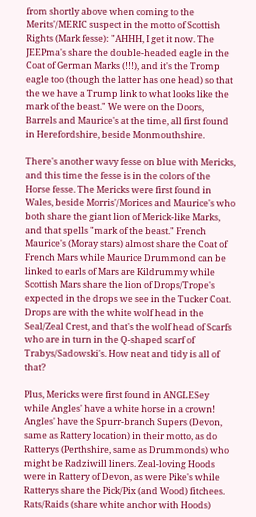from shortly above when coming to the Merits'/MERIC suspect in the motto of Scottish Rights (Mark fesse): "AHHH, I get it now. The JEEPma's share the double-headed eagle in the Coat of German Marks (!!!), and it's the Tromp eagle too (though the latter has one head) so that the we have a Trump link to what looks like the mark of the beast." We were on the Doors, Barrels and Maurice's at the time, all first found in Herefordshire, beside Monmouthshire.

There's another wavy fesse on blue with Mericks, and this time the fesse is in the colors of the Horse fesse. The Mericks were first found in Wales, beside Morris'/Morices and Maurice's who both share the giant lion of Merick-like Marks, and that spells "mark of the beast." French Maurice's (Moray stars) almost share the Coat of French Mars while Maurice Drummond can be linked to earls of Mars are Kildrummy while Scottish Mars share the lion of Drops/Trope's expected in the drops we see in the Tucker Coat. Drops are with the white wolf head in the Seal/Zeal Crest, and that's the wolf head of Scarfs who are in turn in the Q-shaped scarf of Trabys/Sadowski's. How neat and tidy is all of that?

Plus, Mericks were first found in ANGLESey while Angles' have a white horse in a crown! Angles' have the Spurr-branch Supers (Devon, same as Rattery location) in their motto, as do Ratterys (Perthshire, same as Drummonds) who might be Radziwill liners. Zeal-loving Hoods were in Rattery of Devon, as were Pike's while Ratterys share the Pick/Pix (and Wood) fitchees. Rats/Raids (share white anchor with Hoods)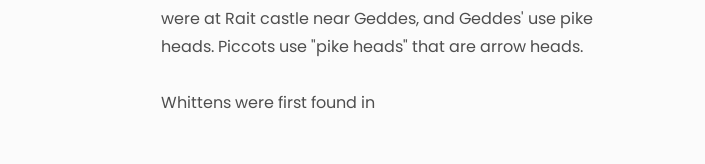were at Rait castle near Geddes, and Geddes' use pike heads. Piccots use "pike heads" that are arrow heads.

Whittens were first found in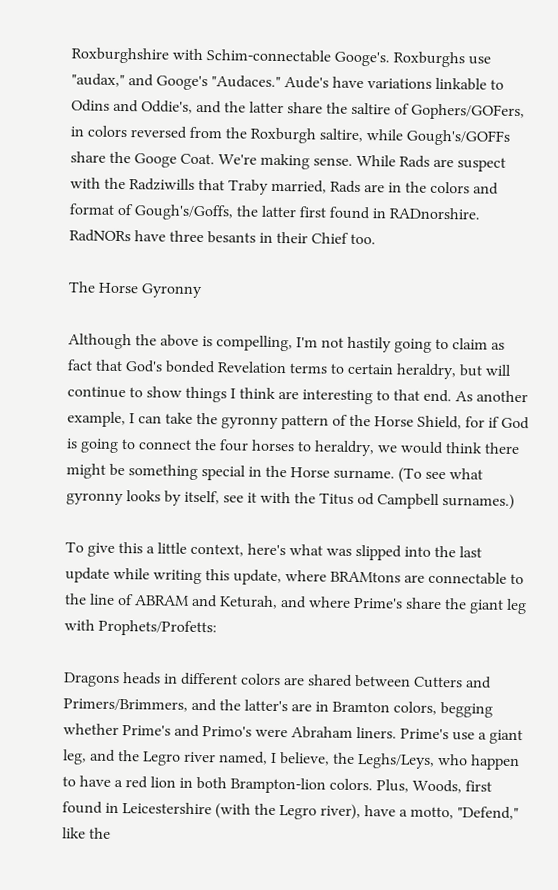Roxburghshire with Schim-connectable Googe's. Roxburghs use "audax," and Googe's "Audaces." Aude's have variations linkable to Odins and Oddie's, and the latter share the saltire of Gophers/GOFers, in colors reversed from the Roxburgh saltire, while Gough's/GOFFs share the Googe Coat. We're making sense. While Rads are suspect with the Radziwills that Traby married, Rads are in the colors and format of Gough's/Goffs, the latter first found in RADnorshire. RadNORs have three besants in their Chief too.

The Horse Gyronny

Although the above is compelling, I'm not hastily going to claim as fact that God's bonded Revelation terms to certain heraldry, but will continue to show things I think are interesting to that end. As another example, I can take the gyronny pattern of the Horse Shield, for if God is going to connect the four horses to heraldry, we would think there might be something special in the Horse surname. (To see what gyronny looks by itself, see it with the Titus od Campbell surnames.)

To give this a little context, here's what was slipped into the last update while writing this update, where BRAMtons are connectable to the line of ABRAM and Keturah, and where Prime's share the giant leg with Prophets/Profetts:

Dragons heads in different colors are shared between Cutters and Primers/Brimmers, and the latter's are in Bramton colors, begging whether Prime's and Primo's were Abraham liners. Prime's use a giant leg, and the Legro river named, I believe, the Leghs/Leys, who happen to have a red lion in both Brampton-lion colors. Plus, Woods, first found in Leicestershire (with the Legro river), have a motto, "Defend," like the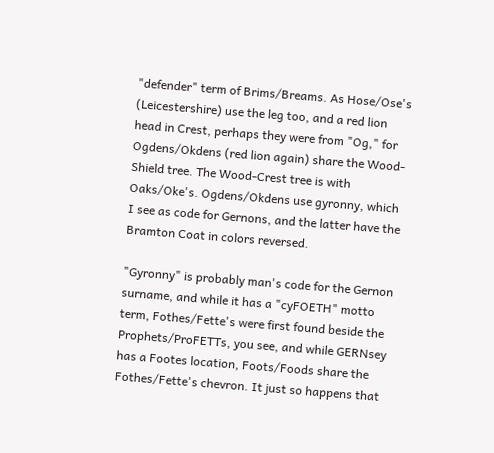"defender" term of Brims/Breams. As Hose/Ose's (Leicestershire) use the leg too, and a red lion head in Crest, perhaps they were from "Og," for Ogdens/Okdens (red lion again) share the Wood-Shield tree. The Wood-Crest tree is with Oaks/Oke's. Ogdens/Okdens use gyronny, which I see as code for Gernons, and the latter have the Bramton Coat in colors reversed.

"Gyronny" is probably man's code for the Gernon surname, and while it has a "cyFOETH" motto term, Fothes/Fette's were first found beside the Prophets/ProFETTs, you see, and while GERNsey has a Footes location, Foots/Foods share the Fothes/Fette's chevron. It just so happens that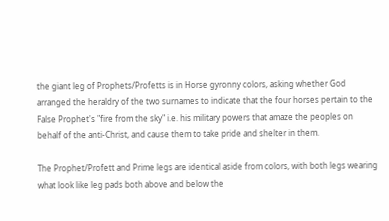the giant leg of Prophets/Profetts is in Horse gyronny colors, asking whether God arranged the heraldry of the two surnames to indicate that the four horses pertain to the False Prophet's "fire from the sky" i.e. his military powers that amaze the peoples on behalf of the anti-Christ, and cause them to take pride and shelter in them.

The Prophet/Profett and Prime legs are identical aside from colors, with both legs wearing what look like leg pads both above and below the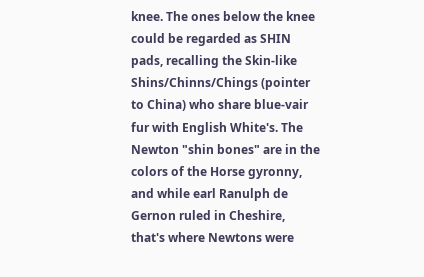knee. The ones below the knee could be regarded as SHIN pads, recalling the Skin-like Shins/Chinns/Chings (pointer to China) who share blue-vair fur with English White's. The Newton "shin bones" are in the colors of the Horse gyronny, and while earl Ranulph de Gernon ruled in Cheshire, that's where Newtons were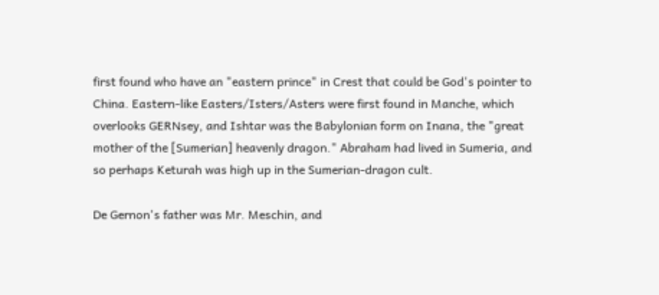first found who have an "eastern prince" in Crest that could be God's pointer to China. Eastern-like Easters/Isters/Asters were first found in Manche, which overlooks GERNsey, and Ishtar was the Babylonian form on Inana, the "great mother of the [Sumerian] heavenly dragon." Abraham had lived in Sumeria, and so perhaps Keturah was high up in the Sumerian-dragon cult.

De Gernon's father was Mr. Meschin, and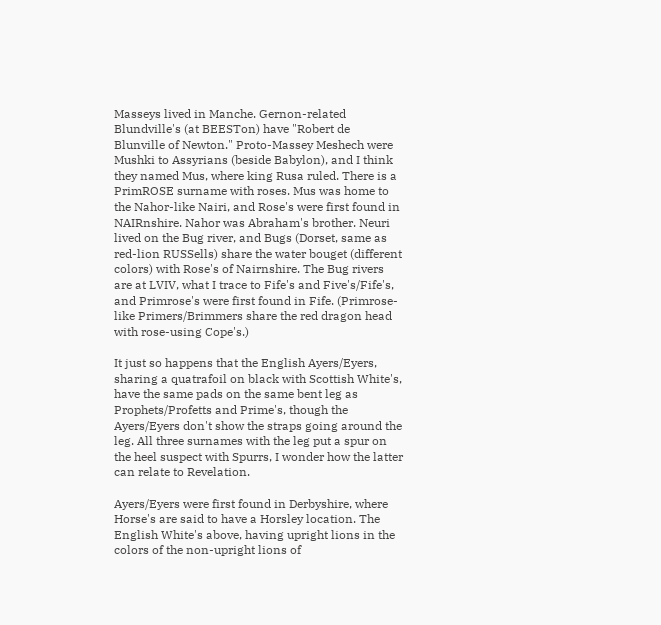Masseys lived in Manche. Gernon-related Blundville's (at BEESTon) have "Robert de Blunville of Newton." Proto-Massey Meshech were Mushki to Assyrians (beside Babylon), and I think they named Mus, where king Rusa ruled. There is a PrimROSE surname with roses. Mus was home to the Nahor-like Nairi, and Rose's were first found in NAIRnshire. Nahor was Abraham's brother. Neuri lived on the Bug river, and Bugs (Dorset, same as red-lion RUSSells) share the water bouget (different colors) with Rose's of Nairnshire. The Bug rivers are at LVIV, what I trace to Fife's and Five's/Fife's, and Primrose's were first found in Fife. (Primrose-like Primers/Brimmers share the red dragon head with rose-using Cope's.)

It just so happens that the English Ayers/Eyers, sharing a quatrafoil on black with Scottish White's, have the same pads on the same bent leg as Prophets/Profetts and Prime's, though the Ayers/Eyers don't show the straps going around the leg. All three surnames with the leg put a spur on the heel suspect with Spurrs, I wonder how the latter can relate to Revelation.

Ayers/Eyers were first found in Derbyshire, where Horse's are said to have a Horsley location. The English White's above, having upright lions in the colors of the non-upright lions of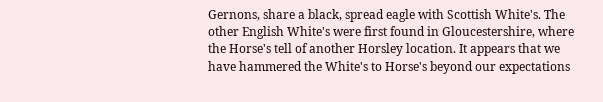Gernons, share a black, spread eagle with Scottish White's. The other English White's were first found in Gloucestershire, where the Horse's tell of another Horsley location. It appears that we have hammered the White's to Horse's beyond our expectations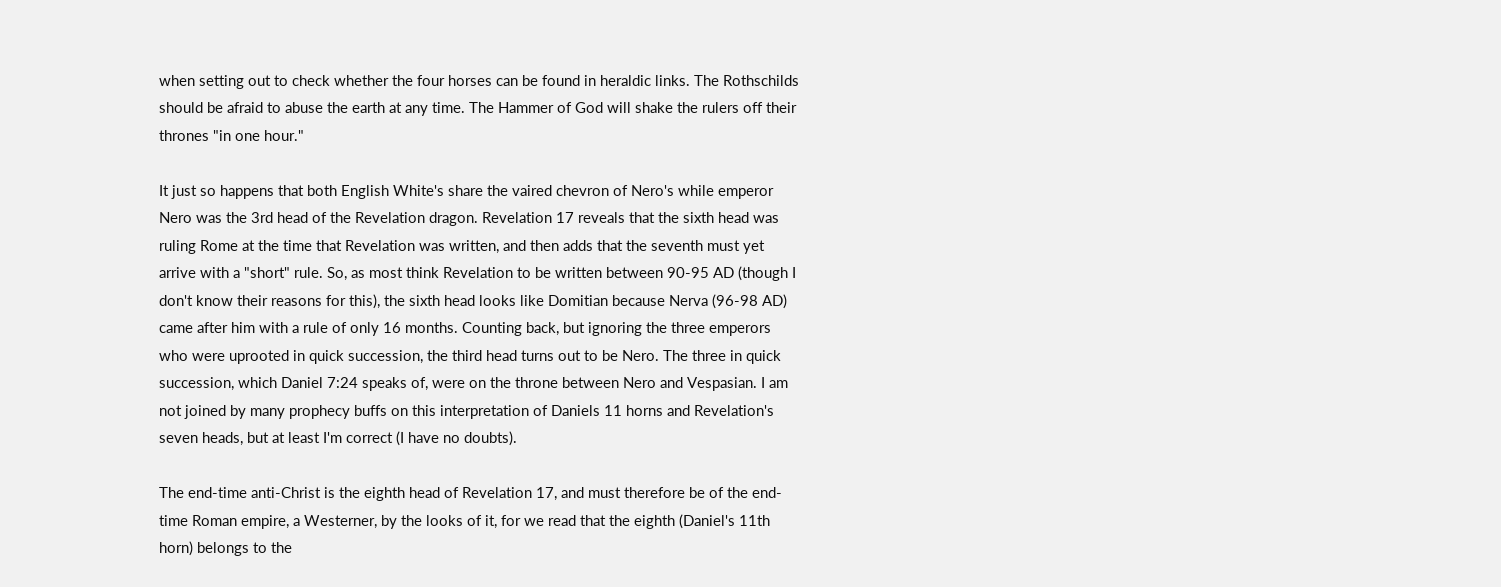when setting out to check whether the four horses can be found in heraldic links. The Rothschilds should be afraid to abuse the earth at any time. The Hammer of God will shake the rulers off their thrones "in one hour."

It just so happens that both English White's share the vaired chevron of Nero's while emperor Nero was the 3rd head of the Revelation dragon. Revelation 17 reveals that the sixth head was ruling Rome at the time that Revelation was written, and then adds that the seventh must yet arrive with a "short" rule. So, as most think Revelation to be written between 90-95 AD (though I don't know their reasons for this), the sixth head looks like Domitian because Nerva (96-98 AD) came after him with a rule of only 16 months. Counting back, but ignoring the three emperors who were uprooted in quick succession, the third head turns out to be Nero. The three in quick succession, which Daniel 7:24 speaks of, were on the throne between Nero and Vespasian. I am not joined by many prophecy buffs on this interpretation of Daniels 11 horns and Revelation's seven heads, but at least I'm correct (I have no doubts).

The end-time anti-Christ is the eighth head of Revelation 17, and must therefore be of the end-time Roman empire, a Westerner, by the looks of it, for we read that the eighth (Daniel's 11th horn) belongs to the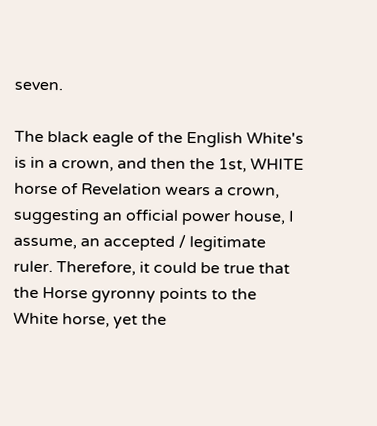seven.

The black eagle of the English White's is in a crown, and then the 1st, WHITE horse of Revelation wears a crown, suggesting an official power house, I assume, an accepted / legitimate ruler. Therefore, it could be true that the Horse gyronny points to the White horse, yet the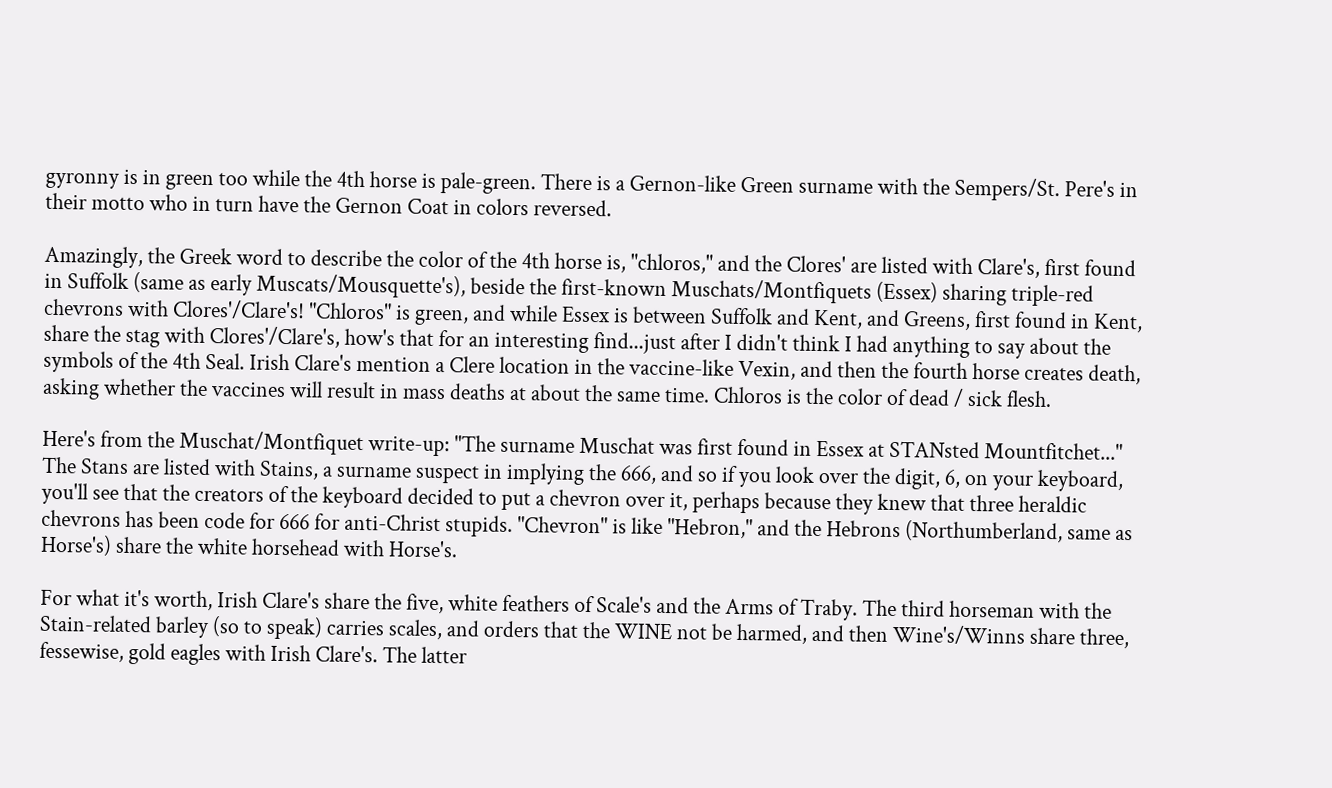gyronny is in green too while the 4th horse is pale-green. There is a Gernon-like Green surname with the Sempers/St. Pere's in their motto who in turn have the Gernon Coat in colors reversed.

Amazingly, the Greek word to describe the color of the 4th horse is, "chloros," and the Clores' are listed with Clare's, first found in Suffolk (same as early Muscats/Mousquette's), beside the first-known Muschats/Montfiquets (Essex) sharing triple-red chevrons with Clores'/Clare's! "Chloros" is green, and while Essex is between Suffolk and Kent, and Greens, first found in Kent, share the stag with Clores'/Clare's, how's that for an interesting find...just after I didn't think I had anything to say about the symbols of the 4th Seal. Irish Clare's mention a Clere location in the vaccine-like Vexin, and then the fourth horse creates death, asking whether the vaccines will result in mass deaths at about the same time. Chloros is the color of dead / sick flesh.

Here's from the Muschat/Montfiquet write-up: "The surname Muschat was first found in Essex at STANsted Mountfitchet..." The Stans are listed with Stains, a surname suspect in implying the 666, and so if you look over the digit, 6, on your keyboard, you'll see that the creators of the keyboard decided to put a chevron over it, perhaps because they knew that three heraldic chevrons has been code for 666 for anti-Christ stupids. "Chevron" is like "Hebron," and the Hebrons (Northumberland, same as Horse's) share the white horsehead with Horse's.

For what it's worth, Irish Clare's share the five, white feathers of Scale's and the Arms of Traby. The third horseman with the Stain-related barley (so to speak) carries scales, and orders that the WINE not be harmed, and then Wine's/Winns share three, fessewise, gold eagles with Irish Clare's. The latter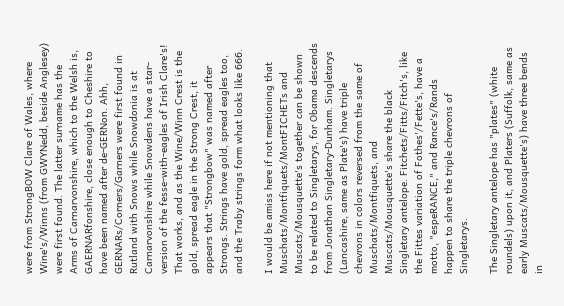were from StrongBOW Clare of Wales, where Wine's/Winns (from GWYNedd, beside Anglesey) were first found. The latter surname has the Arms of Carnarvonshire, which to the Welsh is, GAERNARfonshire, close enough to Cheshire to have been named after de-GERNon. Ahh, GERNARs/Corners/Garners were first found in Rutland with Snows while Snowdonia is at Carnarvonshire while Snowdens have a star-version of the fesse-with-eagles of Irish Clare's! That works, and as the Wine/Winn Crest is the gold, spread eagle in the Strong Crest, it appears that "Strongbow" was named after Strongs. Strings have gold, spread eagles too, and the Traby strings form what looks like 666.

I would be amiss here if not mentioning that Muschats/Montfiquets/MontFICHETs and Muscats/Mousquette's together can be shown to be related to Singletarys, for Obama descends from Jonathan Singletary-Dunham. Singletarys (Lancashire, same as Plate's) have triple chevrons in colors reversed from the same of Muschats/Montfiquets, and Muscats/Mousquette's share the black Singletary antelope. Fitchets/Fitts/Fitch's, like the Fittes variation of Fothes'/Fette's, have a motto, "espeRANCE," and Rance's/Rands happen to share the triple chevrons of Singletarys.

The Singletary antelope has "plates" (white roundels) upon it, and Platers (Suffolk, same as early Muscats/Mousquette's) have three bends in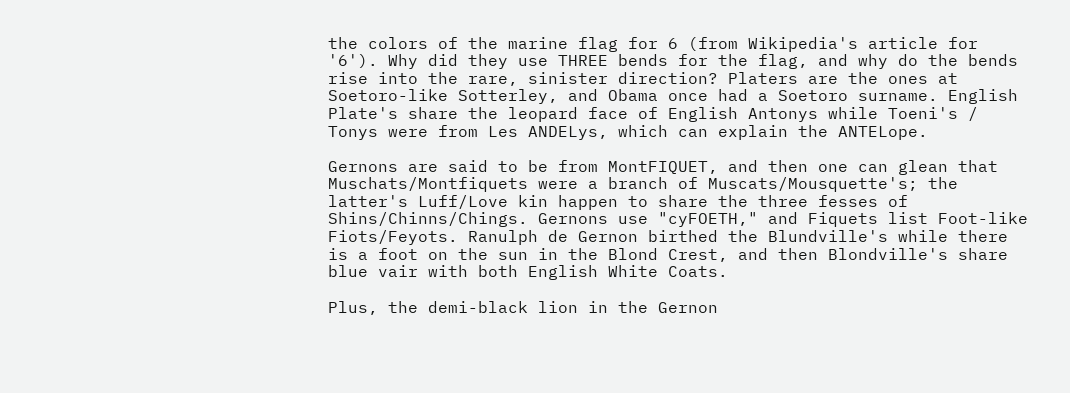the colors of the marine flag for 6 (from Wikipedia's article for '6'). Why did they use THREE bends for the flag, and why do the bends rise into the rare, sinister direction? Platers are the ones at Soetoro-like Sotterley, and Obama once had a Soetoro surname. English Plate's share the leopard face of English Antonys while Toeni's / Tonys were from Les ANDELys, which can explain the ANTELope.

Gernons are said to be from MontFIQUET, and then one can glean that Muschats/Montfiquets were a branch of Muscats/Mousquette's; the latter's Luff/Love kin happen to share the three fesses of Shins/Chinns/Chings. Gernons use "cyFOETH," and Fiquets list Foot-like Fiots/Feyots. Ranulph de Gernon birthed the Blundville's while there is a foot on the sun in the Blond Crest, and then Blondville's share blue vair with both English White Coats.

Plus, the demi-black lion in the Gernon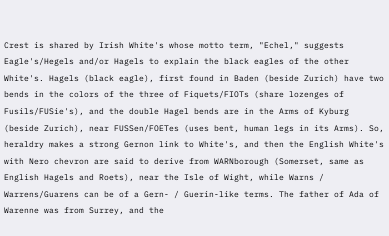Crest is shared by Irish White's whose motto term, "Echel," suggests Eagle's/Hegels and/or Hagels to explain the black eagles of the other White's. Hagels (black eagle), first found in Baden (beside Zurich) have two bends in the colors of the three of Fiquets/FIOTs (share lozenges of Fusils/FUSie's), and the double Hagel bends are in the Arms of Kyburg (beside Zurich), near FUSSen/FOETes (uses bent, human legs in its Arms). So, heraldry makes a strong Gernon link to White's, and then the English White's with Nero chevron are said to derive from WARNborough (Somerset, same as English Hagels and Roets), near the Isle of Wight, while Warns / Warrens/Guarens can be of a Gern- / Guerin-like terms. The father of Ada of Warenne was from Surrey, and the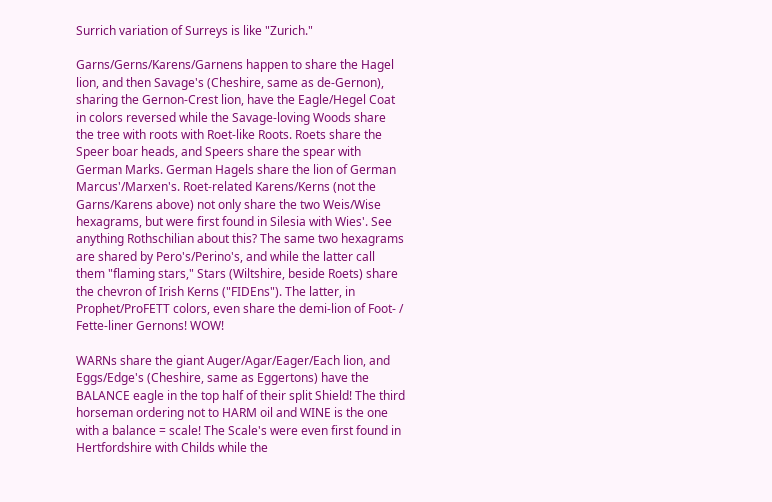Surrich variation of Surreys is like "Zurich."

Garns/Gerns/Karens/Garnens happen to share the Hagel lion, and then Savage's (Cheshire, same as de-Gernon), sharing the Gernon-Crest lion, have the Eagle/Hegel Coat in colors reversed while the Savage-loving Woods share the tree with roots with Roet-like Roots. Roets share the Speer boar heads, and Speers share the spear with German Marks. German Hagels share the lion of German Marcus'/Marxen's. Roet-related Karens/Kerns (not the Garns/Karens above) not only share the two Weis/Wise hexagrams, but were first found in Silesia with Wies'. See anything Rothschilian about this? The same two hexagrams are shared by Pero's/Perino's, and while the latter call them "flaming stars," Stars (Wiltshire, beside Roets) share the chevron of Irish Kerns ("FIDEns"). The latter, in Prophet/ProFETT colors, even share the demi-lion of Foot- / Fette-liner Gernons! WOW!

WARNs share the giant Auger/Agar/Eager/Each lion, and Eggs/Edge's (Cheshire, same as Eggertons) have the BALANCE eagle in the top half of their split Shield! The third horseman ordering not to HARM oil and WINE is the one with a balance = scale! The Scale's were even first found in Hertfordshire with Childs while the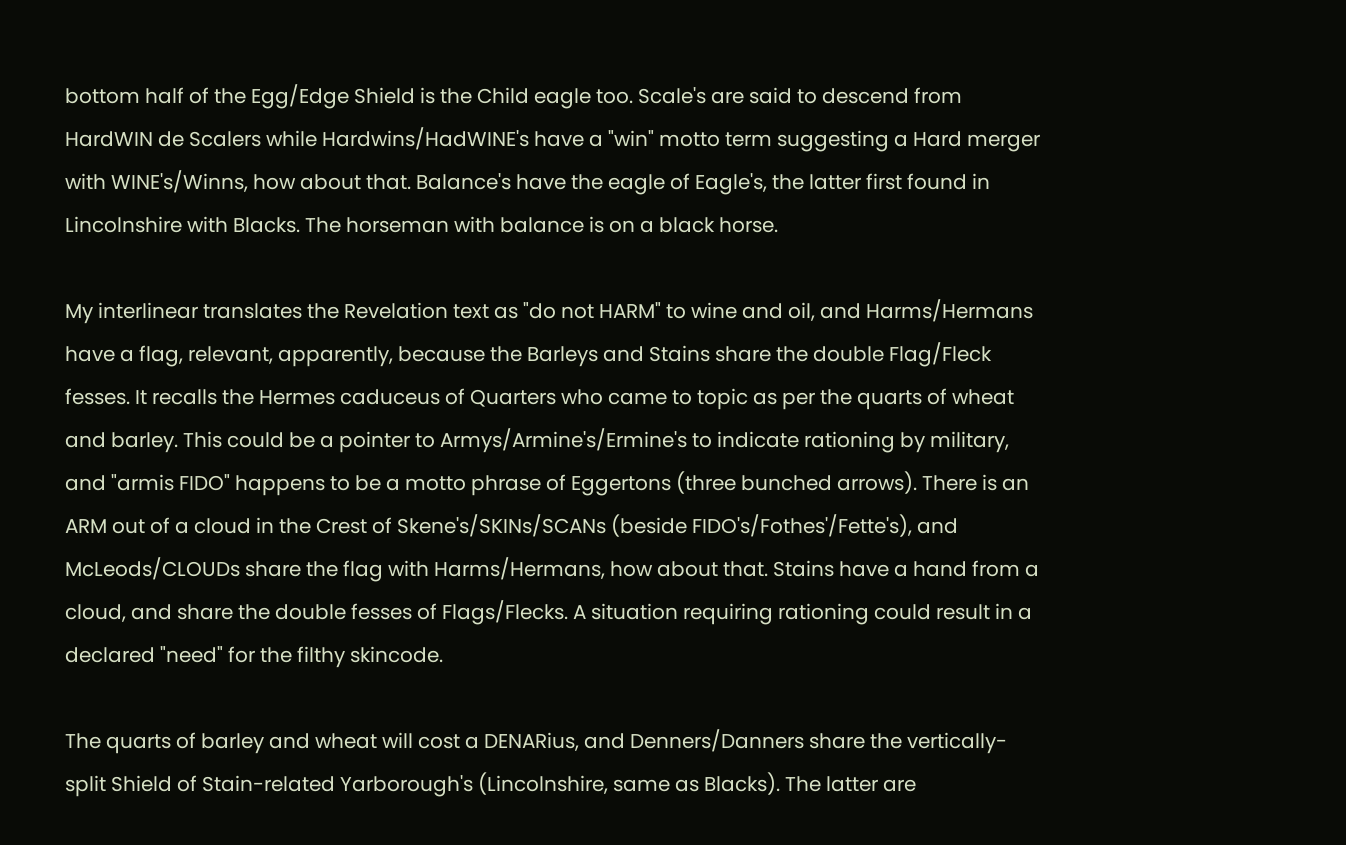bottom half of the Egg/Edge Shield is the Child eagle too. Scale's are said to descend from HardWIN de Scalers while Hardwins/HadWINE's have a "win" motto term suggesting a Hard merger with WINE's/Winns, how about that. Balance's have the eagle of Eagle's, the latter first found in Lincolnshire with Blacks. The horseman with balance is on a black horse.

My interlinear translates the Revelation text as "do not HARM" to wine and oil, and Harms/Hermans have a flag, relevant, apparently, because the Barleys and Stains share the double Flag/Fleck fesses. It recalls the Hermes caduceus of Quarters who came to topic as per the quarts of wheat and barley. This could be a pointer to Armys/Armine's/Ermine's to indicate rationing by military, and "armis FIDO" happens to be a motto phrase of Eggertons (three bunched arrows). There is an ARM out of a cloud in the Crest of Skene's/SKINs/SCANs (beside FIDO's/Fothes'/Fette's), and McLeods/CLOUDs share the flag with Harms/Hermans, how about that. Stains have a hand from a cloud, and share the double fesses of Flags/Flecks. A situation requiring rationing could result in a declared "need" for the filthy skincode.

The quarts of barley and wheat will cost a DENARius, and Denners/Danners share the vertically-split Shield of Stain-related Yarborough's (Lincolnshire, same as Blacks). The latter are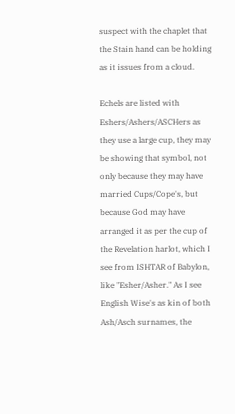suspect with the chaplet that the Stain hand can be holding as it issues from a cloud.

Echels are listed with Eshers/Ashers/ASCHers as they use a large cup, they may be showing that symbol, not only because they may have married Cups/Cope's, but because God may have arranged it as per the cup of the Revelation harlot, which I see from ISHTAR of Babylon, like "Esher/Asher." As I see English Wise's as kin of both Ash/Asch surnames, the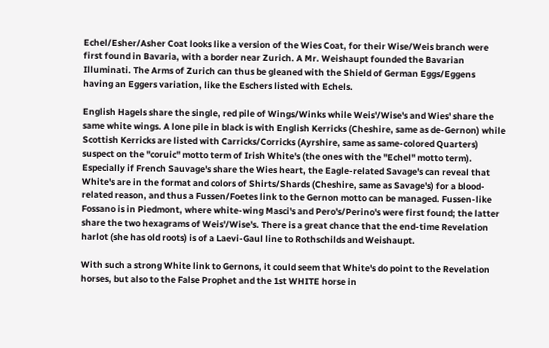Echel/Esher/Asher Coat looks like a version of the Wies Coat, for their Wise/Weis branch were first found in Bavaria, with a border near Zurich. A Mr. Weishaupt founded the Bavarian Illuminati. The Arms of Zurich can thus be gleaned with the Shield of German Eggs/Eggens having an Eggers variation, like the Eschers listed with Echels.

English Hagels share the single, red pile of Wings/Winks while Weis'/Wise's and Wies' share the same white wings. A lone pile in black is with English Kerricks (Cheshire, same as de-Gernon) while Scottish Kerricks are listed with Carricks/Corricks (Ayrshire, same as same-colored Quarters) suspect on the "coruic" motto term of Irish White's (the ones with the "Echel" motto term). Especially if French Sauvage's share the Wies heart, the Eagle-related Savage's can reveal that White's are in the format and colors of Shirts/Shards (Cheshire, same as Savage's) for a blood-related reason, and thus a Fussen/Foetes link to the Gernon motto can be managed. Fussen-like Fossano is in Piedmont, where white-wing Masci's and Pero's/Perino's were first found; the latter share the two hexagrams of Weis'/Wise's. There is a great chance that the end-time Revelation harlot (she has old roots) is of a Laevi-Gaul line to Rothschilds and Weishaupt.

With such a strong White link to Gernons, it could seem that White's do point to the Revelation horses, but also to the False Prophet and the 1st WHITE horse in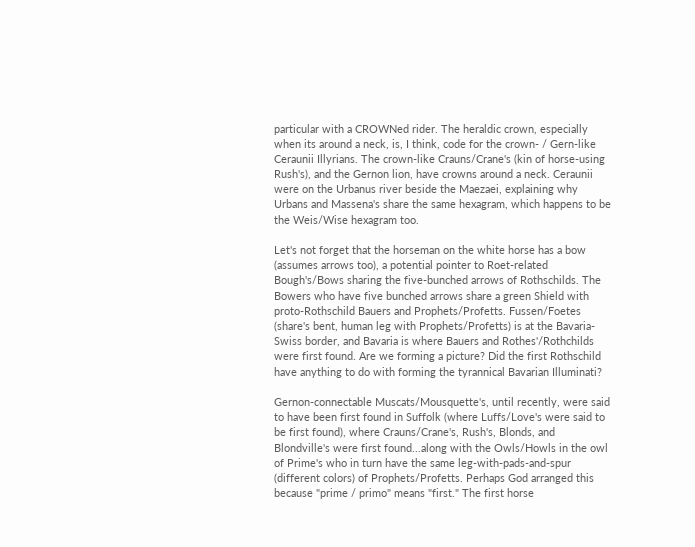particular with a CROWNed rider. The heraldic crown, especially when its around a neck, is, I think, code for the crown- / Gern-like Ceraunii Illyrians. The crown-like Crauns/Crane's (kin of horse-using Rush's), and the Gernon lion, have crowns around a neck. Ceraunii were on the Urbanus river beside the Maezaei, explaining why Urbans and Massena's share the same hexagram, which happens to be the Weis/Wise hexagram too.

Let's not forget that the horseman on the white horse has a bow (assumes arrows too), a potential pointer to Roet-related Bough's/Bows sharing the five-bunched arrows of Rothschilds. The Bowers who have five bunched arrows share a green Shield with proto-Rothschild Bauers and Prophets/Profetts. Fussen/Foetes (share's bent, human leg with Prophets/Profetts) is at the Bavaria-Swiss border, and Bavaria is where Bauers and Rothes'/Rothchilds were first found. Are we forming a picture? Did the first Rothschild have anything to do with forming the tyrannical Bavarian Illuminati?

Gernon-connectable Muscats/Mousquette's, until recently, were said to have been first found in Suffolk (where Luffs/Love's were said to be first found), where Crauns/Crane's, Rush's, Blonds, and Blondville's were first found...along with the Owls/Howls in the owl of Prime's who in turn have the same leg-with-pads-and-spur (different colors) of Prophets/Profetts. Perhaps God arranged this because "prime / primo" means "first." The first horse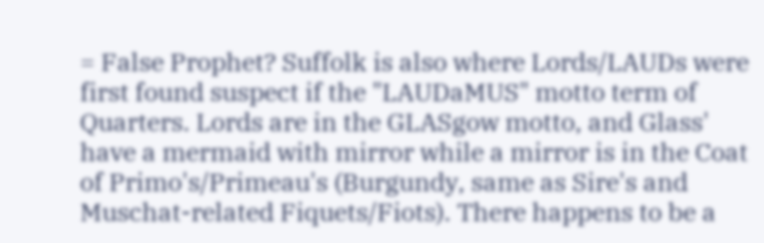= False Prophet? Suffolk is also where Lords/LAUDs were first found suspect if the "LAUDaMUS" motto term of Quarters. Lords are in the GLASgow motto, and Glass' have a mermaid with mirror while a mirror is in the Coat of Primo's/Primeau's (Burgundy, same as Sire's and Muschat-related Fiquets/Fiots). There happens to be a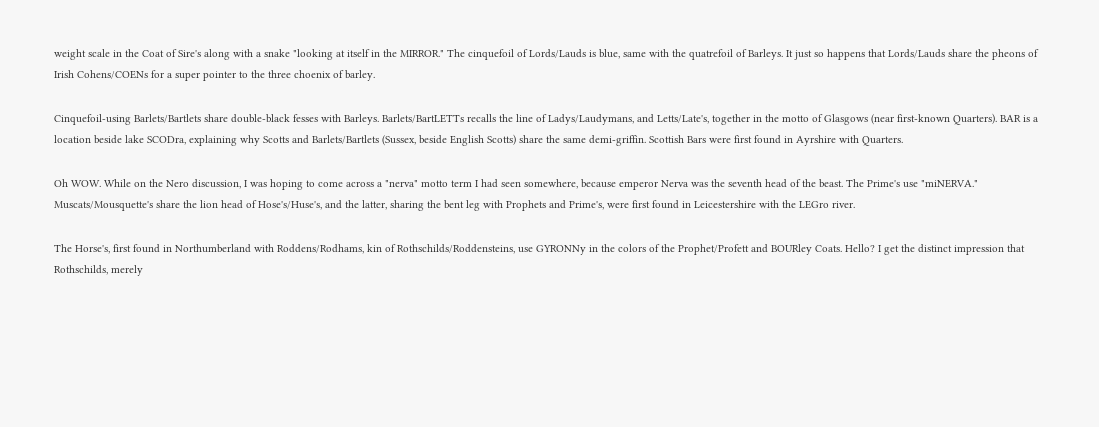weight scale in the Coat of Sire's along with a snake "looking at itself in the MIRROR." The cinquefoil of Lords/Lauds is blue, same with the quatrefoil of Barleys. It just so happens that Lords/Lauds share the pheons of Irish Cohens/COENs for a super pointer to the three choenix of barley.

Cinquefoil-using Barlets/Bartlets share double-black fesses with Barleys. Barlets/BartLETTs recalls the line of Ladys/Laudymans, and Letts/Late's, together in the motto of Glasgows (near first-known Quarters). BAR is a location beside lake SCODra, explaining why Scotts and Barlets/Bartlets (Sussex, beside English Scotts) share the same demi-griffin. Scottish Bars were first found in Ayrshire with Quarters.

Oh WOW. While on the Nero discussion, I was hoping to come across a "nerva" motto term I had seen somewhere, because emperor Nerva was the seventh head of the beast. The Prime's use "miNERVA." Muscats/Mousquette's share the lion head of Hose's/Huse's, and the latter, sharing the bent leg with Prophets and Prime's, were first found in Leicestershire with the LEGro river.

The Horse's, first found in Northumberland with Roddens/Rodhams, kin of Rothschilds/Roddensteins, use GYRONNy in the colors of the Prophet/Profett and BOURley Coats. Hello? I get the distinct impression that Rothschilds, merely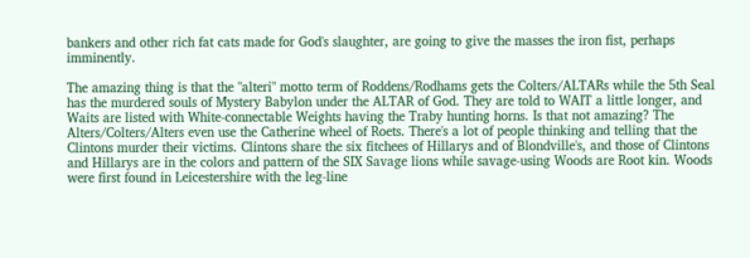bankers and other rich fat cats made for God's slaughter, are going to give the masses the iron fist, perhaps imminently.

The amazing thing is that the "alteri" motto term of Roddens/Rodhams gets the Colters/ALTARs while the 5th Seal has the murdered souls of Mystery Babylon under the ALTAR of God. They are told to WAIT a little longer, and Waits are listed with White-connectable Weights having the Traby hunting horns. Is that not amazing? The Alters/Colters/Alters even use the Catherine wheel of Roets. There's a lot of people thinking and telling that the Clintons murder their victims. Clintons share the six fitchees of Hillarys and of Blondville's, and those of Clintons and Hillarys are in the colors and pattern of the SIX Savage lions while savage-using Woods are Root kin. Woods were first found in Leicestershire with the leg-line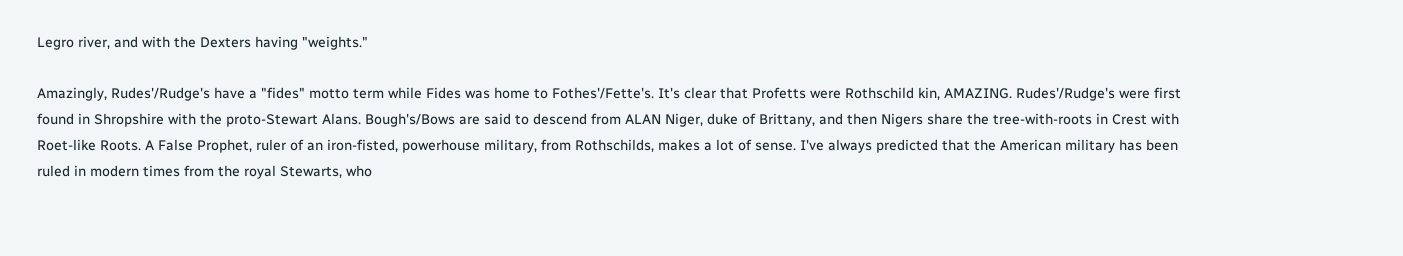Legro river, and with the Dexters having "weights."

Amazingly, Rudes'/Rudge's have a "fides" motto term while Fides was home to Fothes'/Fette's. It's clear that Profetts were Rothschild kin, AMAZING. Rudes'/Rudge's were first found in Shropshire with the proto-Stewart Alans. Bough's/Bows are said to descend from ALAN Niger, duke of Brittany, and then Nigers share the tree-with-roots in Crest with Roet-like Roots. A False Prophet, ruler of an iron-fisted, powerhouse military, from Rothschilds, makes a lot of sense. I've always predicted that the American military has been ruled in modern times from the royal Stewarts, who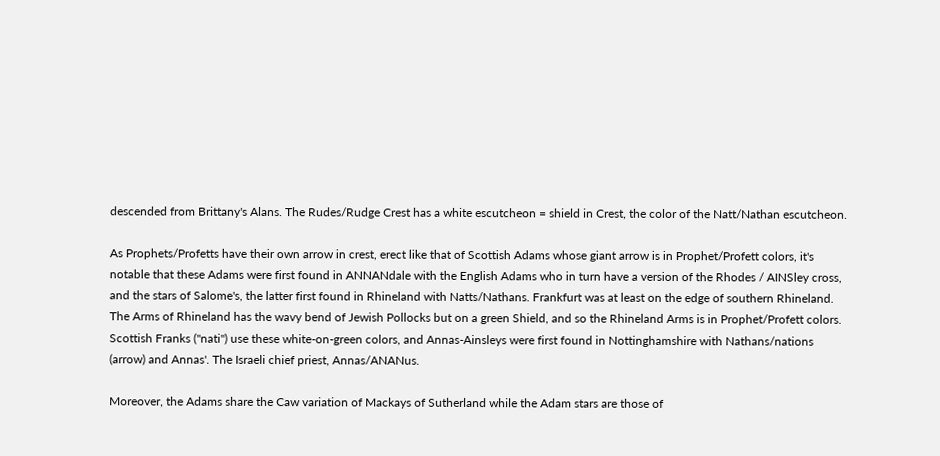descended from Brittany's Alans. The Rudes/Rudge Crest has a white escutcheon = shield in Crest, the color of the Natt/Nathan escutcheon.

As Prophets/Profetts have their own arrow in crest, erect like that of Scottish Adams whose giant arrow is in Prophet/Profett colors, it's notable that these Adams were first found in ANNANdale with the English Adams who in turn have a version of the Rhodes / AINSley cross, and the stars of Salome's, the latter first found in Rhineland with Natts/Nathans. Frankfurt was at least on the edge of southern Rhineland. The Arms of Rhineland has the wavy bend of Jewish Pollocks but on a green Shield, and so the Rhineland Arms is in Prophet/Profett colors. Scottish Franks ("nati") use these white-on-green colors, and Annas-Ainsleys were first found in Nottinghamshire with Nathans/nations (arrow) and Annas'. The Israeli chief priest, Annas/ANANus.

Moreover, the Adams share the Caw variation of Mackays of Sutherland while the Adam stars are those of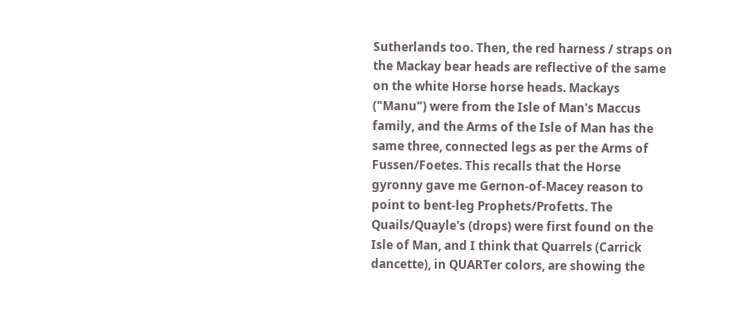Sutherlands too. Then, the red harness / straps on the Mackay bear heads are reflective of the same on the white Horse horse heads. Mackays ("Manu") were from the Isle of Man's Maccus family, and the Arms of the Isle of Man has the same three, connected legs as per the Arms of Fussen/Foetes. This recalls that the Horse gyronny gave me Gernon-of-Macey reason to point to bent-leg Prophets/Profetts. The Quails/Quayle's (drops) were first found on the Isle of Man, and I think that Quarrels (Carrick dancette), in QUARTer colors, are showing the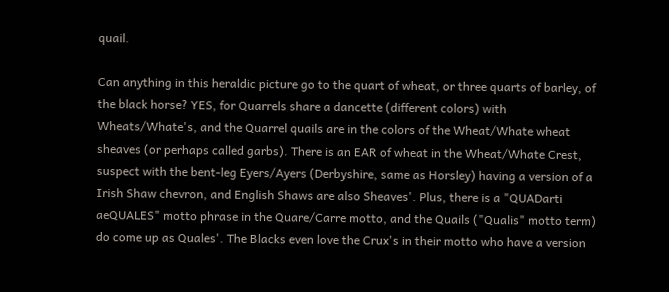quail.

Can anything in this heraldic picture go to the quart of wheat, or three quarts of barley, of the black horse? YES, for Quarrels share a dancette (different colors) with Wheats/Whate's, and the Quarrel quails are in the colors of the Wheat/Whate wheat sheaves (or perhaps called garbs). There is an EAR of wheat in the Wheat/Whate Crest, suspect with the bent-leg Eyers/Ayers (Derbyshire, same as Horsley) having a version of a Irish Shaw chevron, and English Shaws are also Sheaves'. Plus, there is a "QUADarti aeQUALES" motto phrase in the Quare/Carre motto, and the Quails ("Qualis" motto term) do come up as Quales'. The Blacks even love the Crux's in their motto who have a version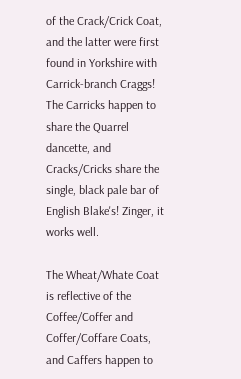of the Crack/Crick Coat, and the latter were first found in Yorkshire with Carrick-branch Craggs! The Carricks happen to share the Quarrel dancette, and Cracks/Cricks share the single, black pale bar of English Blake's! Zinger, it works well.

The Wheat/Whate Coat is reflective of the Coffee/Coffer and Coffer/Coffare Coats, and Caffers happen to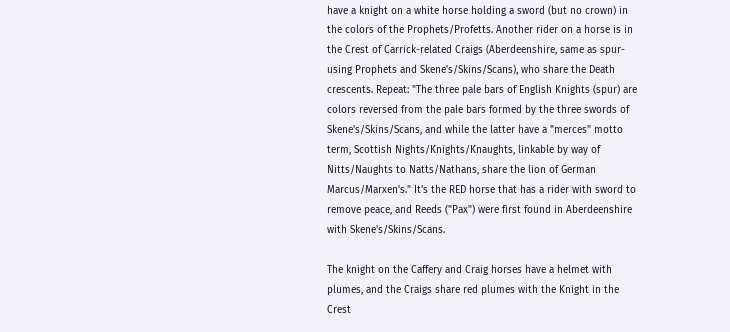have a knight on a white horse holding a sword (but no crown) in the colors of the Prophets/Profetts. Another rider on a horse is in the Crest of Carrick-related Craigs (Aberdeenshire, same as spur-using Prophets and Skene's/Skins/Scans), who share the Death crescents. Repeat: "The three pale bars of English Knights (spur) are colors reversed from the pale bars formed by the three swords of Skene's/Skins/Scans, and while the latter have a "merces" motto term, Scottish Nights/Knights/Knaughts, linkable by way of Nitts/Naughts to Natts/Nathans, share the lion of German Marcus/Marxen's." It's the RED horse that has a rider with sword to remove peace, and Reeds ("Pax") were first found in Aberdeenshire with Skene's/Skins/Scans.

The knight on the Caffery and Craig horses have a helmet with plumes, and the Craigs share red plumes with the Knight in the Crest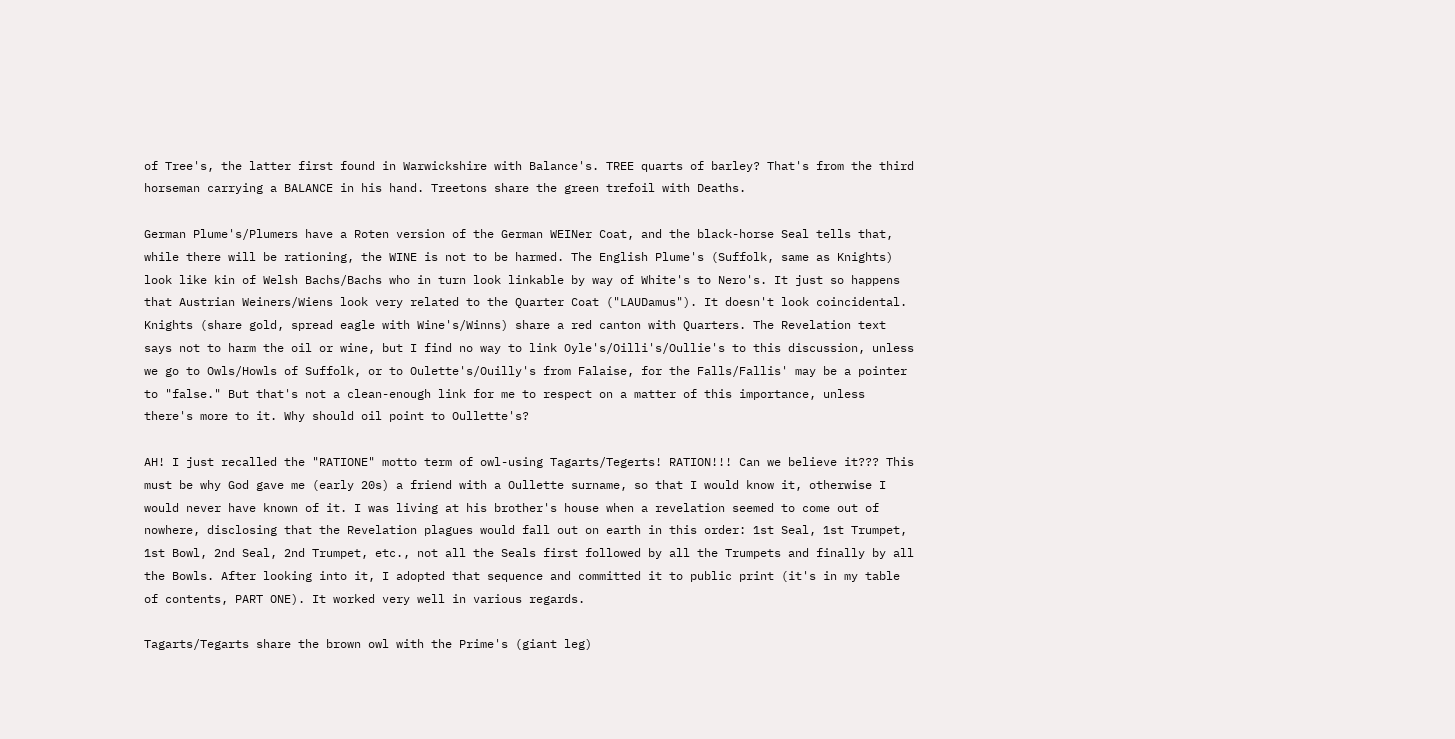of Tree's, the latter first found in Warwickshire with Balance's. TREE quarts of barley? That's from the third horseman carrying a BALANCE in his hand. Treetons share the green trefoil with Deaths.

German Plume's/Plumers have a Roten version of the German WEINer Coat, and the black-horse Seal tells that, while there will be rationing, the WINE is not to be harmed. The English Plume's (Suffolk, same as Knights) look like kin of Welsh Bachs/Bachs who in turn look linkable by way of White's to Nero's. It just so happens that Austrian Weiners/Wiens look very related to the Quarter Coat ("LAUDamus"). It doesn't look coincidental. Knights (share gold, spread eagle with Wine's/Winns) share a red canton with Quarters. The Revelation text says not to harm the oil or wine, but I find no way to link Oyle's/Oilli's/Oullie's to this discussion, unless we go to Owls/Howls of Suffolk, or to Oulette's/Ouilly's from Falaise, for the Falls/Fallis' may be a pointer to "false." But that's not a clean-enough link for me to respect on a matter of this importance, unless there's more to it. Why should oil point to Oullette's?

AH! I just recalled the "RATIONE" motto term of owl-using Tagarts/Tegerts! RATION!!! Can we believe it??? This must be why God gave me (early 20s) a friend with a Oullette surname, so that I would know it, otherwise I would never have known of it. I was living at his brother's house when a revelation seemed to come out of nowhere, disclosing that the Revelation plagues would fall out on earth in this order: 1st Seal, 1st Trumpet, 1st Bowl, 2nd Seal, 2nd Trumpet, etc., not all the Seals first followed by all the Trumpets and finally by all the Bowls. After looking into it, I adopted that sequence and committed it to public print (it's in my table of contents, PART ONE). It worked very well in various regards.

Tagarts/Tegarts share the brown owl with the Prime's (giant leg)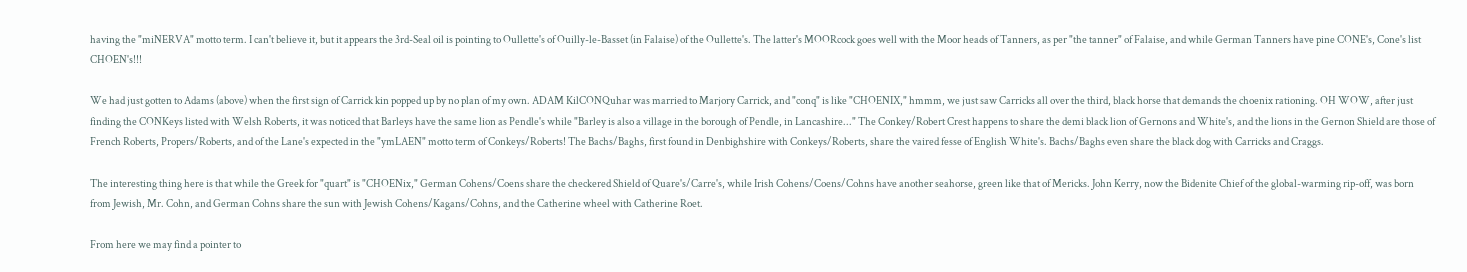having the "miNERVA" motto term. I can't believe it, but it appears the 3rd-Seal oil is pointing to Oullette's of Ouilly-le-Basset (in Falaise) of the Oullette's. The latter's MOORcock goes well with the Moor heads of Tanners, as per "the tanner" of Falaise, and while German Tanners have pine CONE's, Cone's list CHOEN's!!!

We had just gotten to Adams (above) when the first sign of Carrick kin popped up by no plan of my own. ADAM KilCONQuhar was married to Marjory Carrick, and "conq" is like "CHOENIX," hmmm, we just saw Carricks all over the third, black horse that demands the choenix rationing. OH WOW, after just finding the CONKeys listed with Welsh Roberts, it was noticed that Barleys have the same lion as Pendle's while "Barley is also a village in the borough of Pendle, in Lancashire..." The Conkey/Robert Crest happens to share the demi black lion of Gernons and White's, and the lions in the Gernon Shield are those of French Roberts, Propers/Roberts, and of the Lane's expected in the "ymLAEN" motto term of Conkeys/Roberts! The Bachs/Baghs, first found in Denbighshire with Conkeys/Roberts, share the vaired fesse of English White's. Bachs/Baghs even share the black dog with Carricks and Craggs.

The interesting thing here is that while the Greek for "quart" is "CHOENix," German Cohens/Coens share the checkered Shield of Quare's/Carre's, while Irish Cohens/Coens/Cohns have another seahorse, green like that of Mericks. John Kerry, now the Bidenite Chief of the global-warming rip-off, was born from Jewish, Mr. Cohn, and German Cohns share the sun with Jewish Cohens/Kagans/Cohns, and the Catherine wheel with Catherine Roet.

From here we may find a pointer to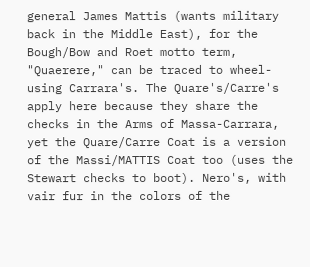general James Mattis (wants military back in the Middle East), for the Bough/Bow and Roet motto term, "Quaerere," can be traced to wheel-using Carrara's. The Quare's/Carre's apply here because they share the checks in the Arms of Massa-Carrara, yet the Quare/Carre Coat is a version of the Massi/MATTIS Coat too (uses the Stewart checks to boot). Nero's, with vair fur in the colors of the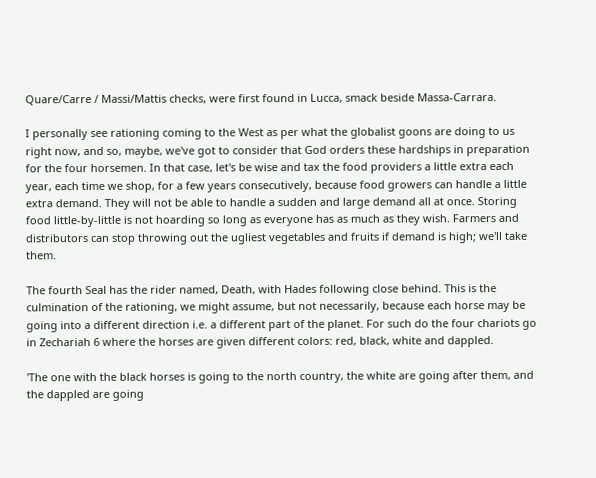Quare/Carre / Massi/Mattis checks, were first found in Lucca, smack beside Massa-Carrara.

I personally see rationing coming to the West as per what the globalist goons are doing to us right now, and so, maybe, we've got to consider that God orders these hardships in preparation for the four horsemen. In that case, let's be wise and tax the food providers a little extra each year, each time we shop, for a few years consecutively, because food growers can handle a little extra demand. They will not be able to handle a sudden and large demand all at once. Storing food little-by-little is not hoarding so long as everyone has as much as they wish. Farmers and distributors can stop throwing out the ugliest vegetables and fruits if demand is high; we'll take them.

The fourth Seal has the rider named, Death, with Hades following close behind. This is the culmination of the rationing, we might assume, but not necessarily, because each horse may be going into a different direction i.e. a different part of the planet. For such do the four chariots go in Zechariah 6 where the horses are given different colors: red, black, white and dappled.

'The one with the black horses is going to the north country, the white are going after them, and the dappled are going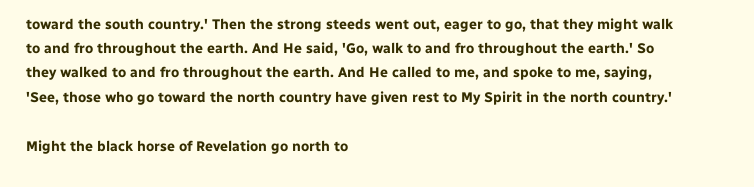toward the south country.' Then the strong steeds went out, eager to go, that they might walk to and fro throughout the earth. And He said, 'Go, walk to and fro throughout the earth.' So they walked to and fro throughout the earth. And He called to me, and spoke to me, saying, 'See, those who go toward the north country have given rest to My Spirit in the north country.'

Might the black horse of Revelation go north to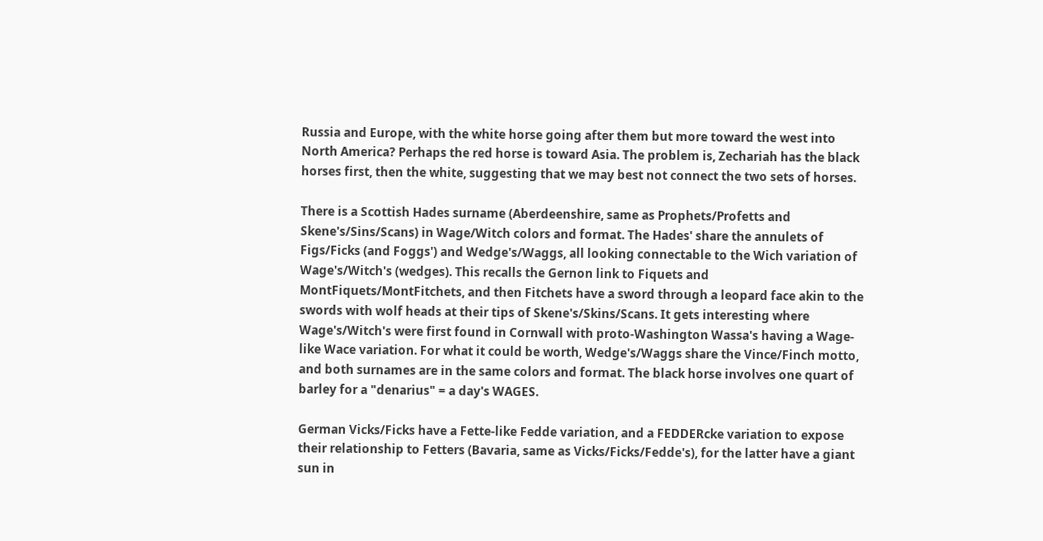Russia and Europe, with the white horse going after them but more toward the west into North America? Perhaps the red horse is toward Asia. The problem is, Zechariah has the black horses first, then the white, suggesting that we may best not connect the two sets of horses.

There is a Scottish Hades surname (Aberdeenshire, same as Prophets/Profetts and Skene's/Sins/Scans) in Wage/Witch colors and format. The Hades' share the annulets of Figs/Ficks (and Foggs') and Wedge's/Waggs, all looking connectable to the Wich variation of Wage's/Witch's (wedges). This recalls the Gernon link to Fiquets and MontFiquets/MontFitchets, and then Fitchets have a sword through a leopard face akin to the swords with wolf heads at their tips of Skene's/Skins/Scans. It gets interesting where Wage's/Witch's were first found in Cornwall with proto-Washington Wassa's having a Wage-like Wace variation. For what it could be worth, Wedge's/Waggs share the Vince/Finch motto, and both surnames are in the same colors and format. The black horse involves one quart of barley for a "denarius" = a day's WAGES.

German Vicks/Ficks have a Fette-like Fedde variation, and a FEDDERcke variation to expose their relationship to Fetters (Bavaria, same as Vicks/Ficks/Fedde's), for the latter have a giant sun in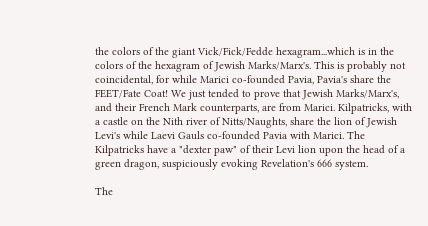the colors of the giant Vick/Fick/Fedde hexagram...which is in the colors of the hexagram of Jewish Marks/Marx's. This is probably not coincidental, for while Marici co-founded Pavia, Pavia's share the FEET/Fate Coat! We just tended to prove that Jewish Marks/Marx's, and their French Mark counterparts, are from Marici. Kilpatricks, with a castle on the Nith river of Nitts/Naughts, share the lion of Jewish Levi's while Laevi Gauls co-founded Pavia with Marici. The Kilpatricks have a "dexter paw" of their Levi lion upon the head of a green dragon, suspiciously evoking Revelation's 666 system.

The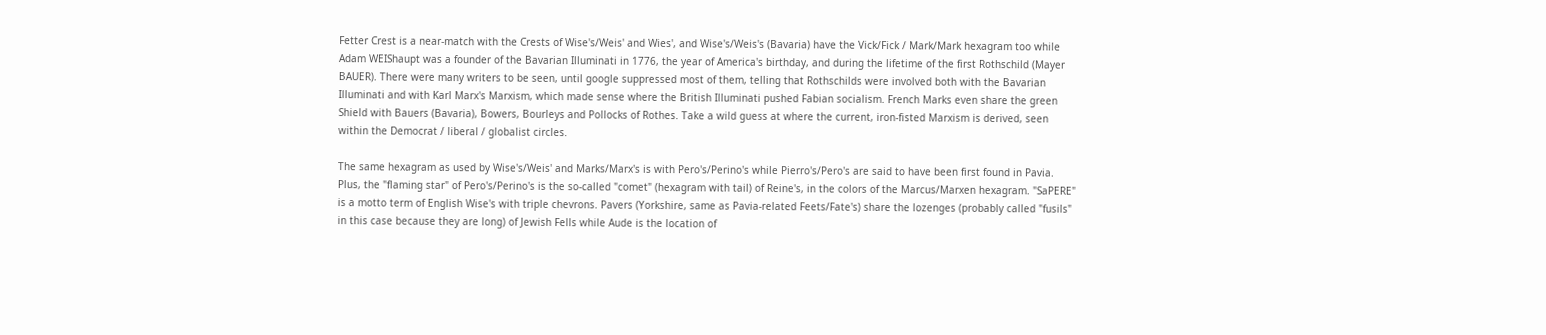Fetter Crest is a near-match with the Crests of Wise's/Weis' and Wies', and Wise's/Weis's (Bavaria) have the Vick/Fick / Mark/Mark hexagram too while Adam WEIShaupt was a founder of the Bavarian Illuminati in 1776, the year of America's birthday, and during the lifetime of the first Rothschild (Mayer BAUER). There were many writers to be seen, until google suppressed most of them, telling that Rothschilds were involved both with the Bavarian Illuminati and with Karl Marx's Marxism, which made sense where the British Illuminati pushed Fabian socialism. French Marks even share the green Shield with Bauers (Bavaria), Bowers, Bourleys and Pollocks of Rothes. Take a wild guess at where the current, iron-fisted Marxism is derived, seen within the Democrat / liberal / globalist circles.

The same hexagram as used by Wise's/Weis' and Marks/Marx's is with Pero's/Perino's while Pierro's/Pero's are said to have been first found in Pavia. Plus, the "flaming star" of Pero's/Perino's is the so-called "comet" (hexagram with tail) of Reine's, in the colors of the Marcus/Marxen hexagram. "SaPERE" is a motto term of English Wise's with triple chevrons. Pavers (Yorkshire, same as Pavia-related Feets/Fate's) share the lozenges (probably called "fusils" in this case because they are long) of Jewish Fells while Aude is the location of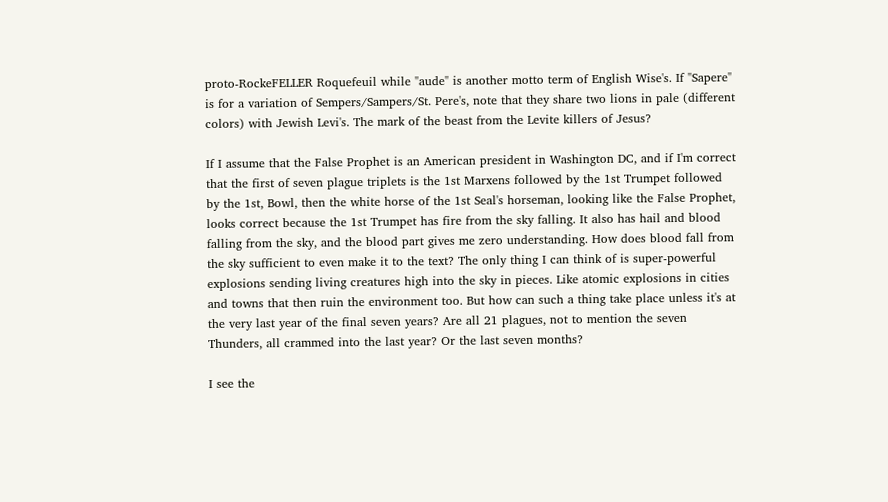proto-RockeFELLER Roquefeuil while "aude" is another motto term of English Wise's. If "Sapere" is for a variation of Sempers/Sampers/St. Pere's, note that they share two lions in pale (different colors) with Jewish Levi's. The mark of the beast from the Levite killers of Jesus?

If I assume that the False Prophet is an American president in Washington DC, and if I'm correct that the first of seven plague triplets is the 1st Marxens followed by the 1st Trumpet followed by the 1st, Bowl, then the white horse of the 1st Seal's horseman, looking like the False Prophet, looks correct because the 1st Trumpet has fire from the sky falling. It also has hail and blood falling from the sky, and the blood part gives me zero understanding. How does blood fall from the sky sufficient to even make it to the text? The only thing I can think of is super-powerful explosions sending living creatures high into the sky in pieces. Like atomic explosions in cities and towns that then ruin the environment too. But how can such a thing take place unless it's at the very last year of the final seven years? Are all 21 plagues, not to mention the seven Thunders, all crammed into the last year? Or the last seven months?

I see the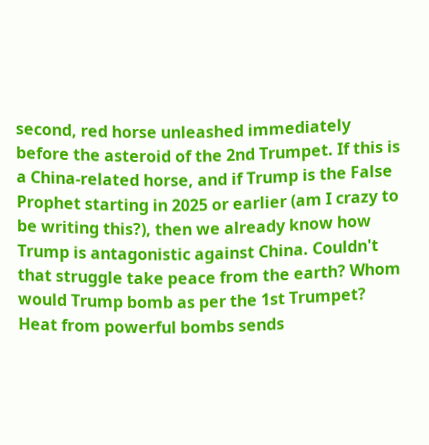second, red horse unleashed immediately before the asteroid of the 2nd Trumpet. If this is a China-related horse, and if Trump is the False Prophet starting in 2025 or earlier (am I crazy to be writing this?), then we already know how Trump is antagonistic against China. Couldn't that struggle take peace from the earth? Whom would Trump bomb as per the 1st Trumpet? Heat from powerful bombs sends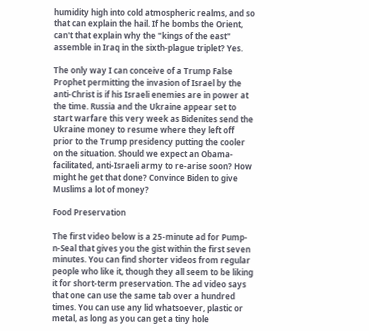humidity high into cold atmospheric realms, and so that can explain the hail. If he bombs the Orient, can't that explain why the "kings of the east" assemble in Iraq in the sixth-plague triplet? Yes.

The only way I can conceive of a Trump False Prophet permitting the invasion of Israel by the anti-Christ is if his Israeli enemies are in power at the time. Russia and the Ukraine appear set to start warfare this very week as Bidenites send the Ukraine money to resume where they left off prior to the Trump presidency putting the cooler on the situation. Should we expect an Obama-facilitated, anti-Israeli army to re-arise soon? How might he get that done? Convince Biden to give Muslims a lot of money?

Food Preservation

The first video below is a 25-minute ad for Pump-n-Seal that gives you the gist within the first seven minutes. You can find shorter videos from regular people who like it, though they all seem to be liking it for short-term preservation. The ad video says that one can use the same tab over a hundred times. You can use any lid whatsoever, plastic or metal, as long as you can get a tiny hole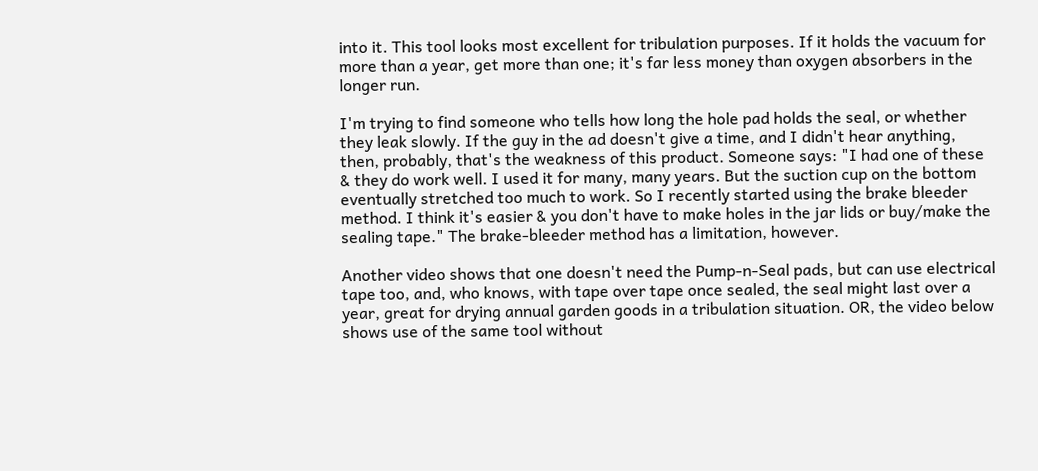into it. This tool looks most excellent for tribulation purposes. If it holds the vacuum for more than a year, get more than one; it's far less money than oxygen absorbers in the longer run.

I'm trying to find someone who tells how long the hole pad holds the seal, or whether they leak slowly. If the guy in the ad doesn't give a time, and I didn't hear anything, then, probably, that's the weakness of this product. Someone says: "I had one of these & they do work well. I used it for many, many years. But the suction cup on the bottom eventually stretched too much to work. So I recently started using the brake bleeder method. I think it's easier & you don't have to make holes in the jar lids or buy/make the sealing tape." The brake-bleeder method has a limitation, however.

Another video shows that one doesn't need the Pump-n-Seal pads, but can use electrical tape too, and, who knows, with tape over tape once sealed, the seal might last over a year, great for drying annual garden goods in a tribulation situation. OR, the video below shows use of the same tool without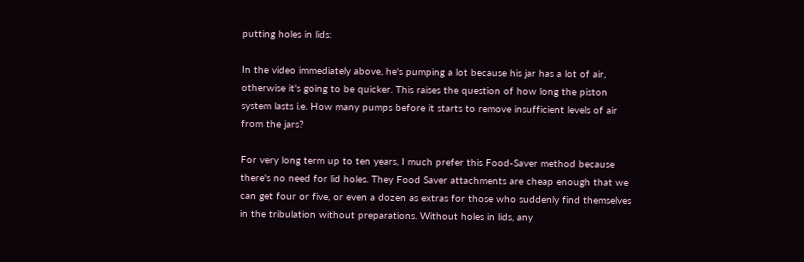putting holes in lids:

In the video immediately above, he's pumping a lot because his jar has a lot of air, otherwise it's going to be quicker. This raises the question of how long the piston system lasts i.e. How many pumps before it starts to remove insufficient levels of air from the jars?

For very long term up to ten years, I much prefer this Food-Saver method because there's no need for lid holes. They Food Saver attachments are cheap enough that we can get four or five, or even a dozen as extras for those who suddenly find themselves in the tribulation without preparations. Without holes in lids, any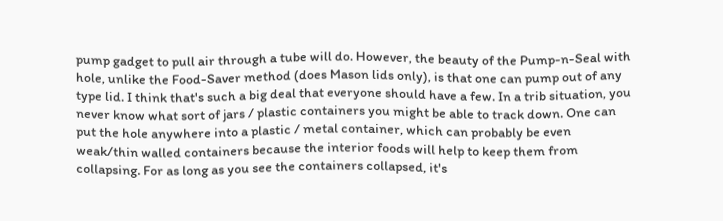pump gadget to pull air through a tube will do. However, the beauty of the Pump-n-Seal with hole, unlike the Food-Saver method (does Mason lids only), is that one can pump out of any type lid. I think that's such a big deal that everyone should have a few. In a trib situation, you never know what sort of jars / plastic containers you might be able to track down. One can put the hole anywhere into a plastic / metal container, which can probably be even weak/thin walled containers because the interior foods will help to keep them from collapsing. For as long as you see the containers collapsed, it's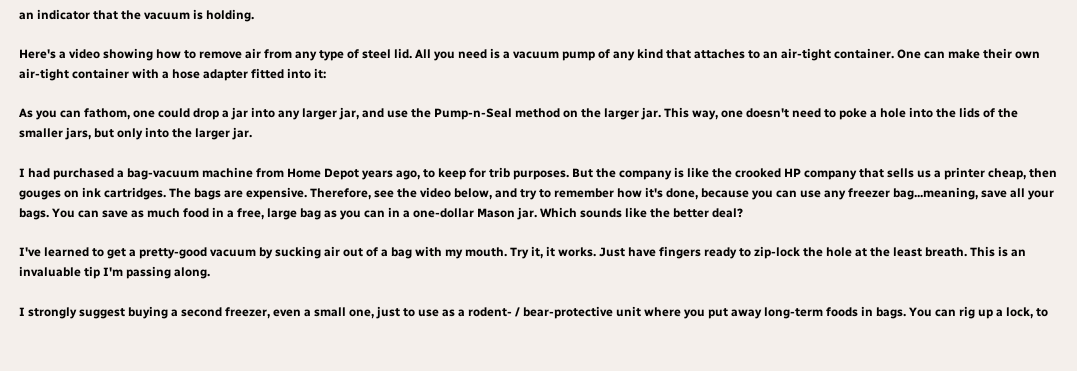an indicator that the vacuum is holding.

Here's a video showing how to remove air from any type of steel lid. All you need is a vacuum pump of any kind that attaches to an air-tight container. One can make their own air-tight container with a hose adapter fitted into it:

As you can fathom, one could drop a jar into any larger jar, and use the Pump-n-Seal method on the larger jar. This way, one doesn't need to poke a hole into the lids of the smaller jars, but only into the larger jar.

I had purchased a bag-vacuum machine from Home Depot years ago, to keep for trib purposes. But the company is like the crooked HP company that sells us a printer cheap, then gouges on ink cartridges. The bags are expensive. Therefore, see the video below, and try to remember how it's done, because you can use any freezer bag...meaning, save all your bags. You can save as much food in a free, large bag as you can in a one-dollar Mason jar. Which sounds like the better deal?

I've learned to get a pretty-good vacuum by sucking air out of a bag with my mouth. Try it, it works. Just have fingers ready to zip-lock the hole at the least breath. This is an invaluable tip I'm passing along.

I strongly suggest buying a second freezer, even a small one, just to use as a rodent- / bear-protective unit where you put away long-term foods in bags. You can rig up a lock, to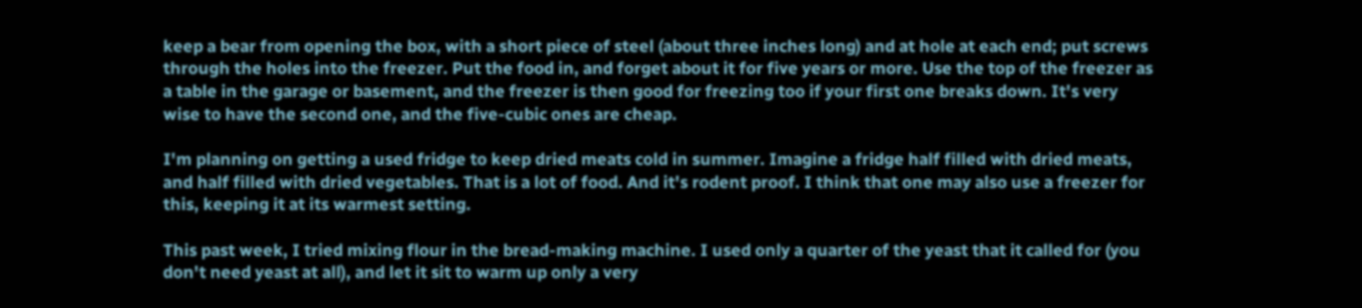keep a bear from opening the box, with a short piece of steel (about three inches long) and at hole at each end; put screws through the holes into the freezer. Put the food in, and forget about it for five years or more. Use the top of the freezer as a table in the garage or basement, and the freezer is then good for freezing too if your first one breaks down. It's very wise to have the second one, and the five-cubic ones are cheap.

I'm planning on getting a used fridge to keep dried meats cold in summer. Imagine a fridge half filled with dried meats, and half filled with dried vegetables. That is a lot of food. And it's rodent proof. I think that one may also use a freezer for this, keeping it at its warmest setting.

This past week, I tried mixing flour in the bread-making machine. I used only a quarter of the yeast that it called for (you don't need yeast at all), and let it sit to warm up only a very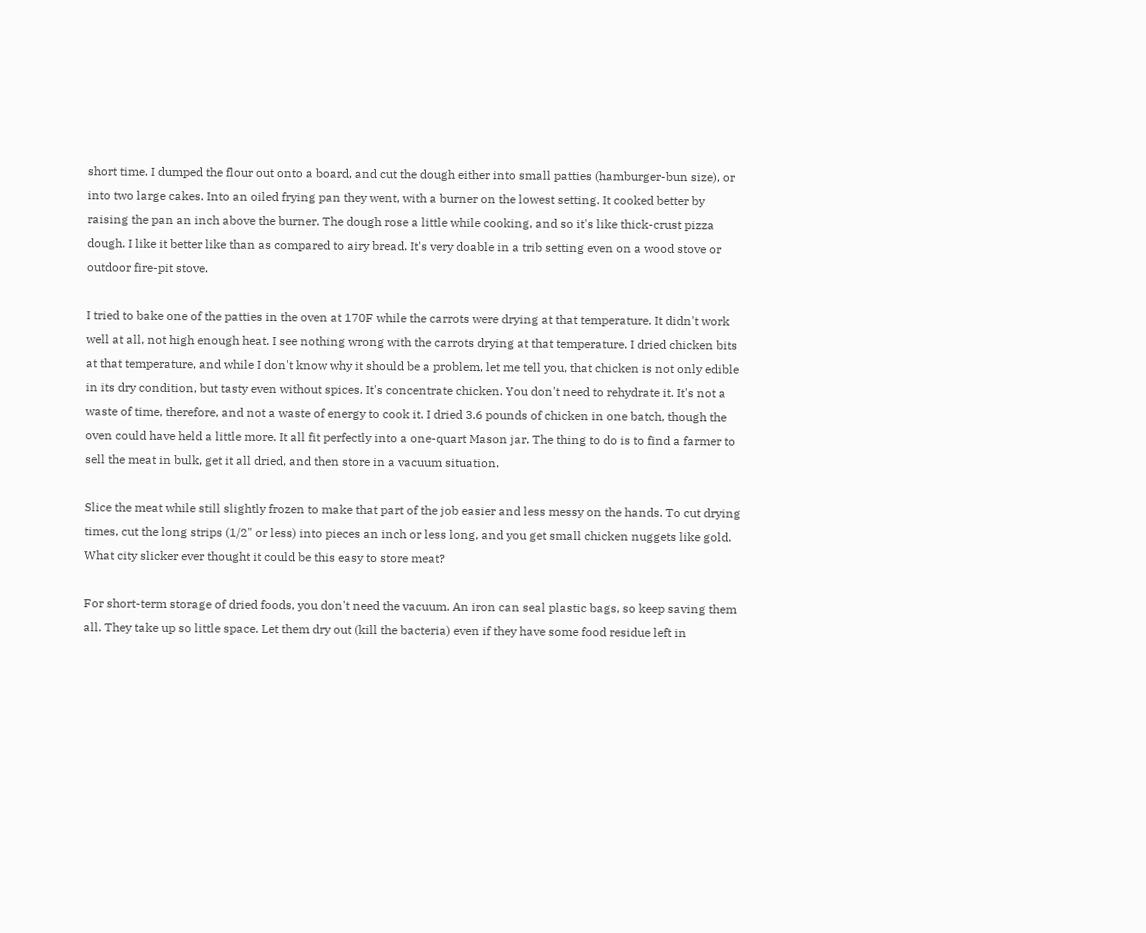short time. I dumped the flour out onto a board, and cut the dough either into small patties (hamburger-bun size), or into two large cakes. Into an oiled frying pan they went, with a burner on the lowest setting. It cooked better by raising the pan an inch above the burner. The dough rose a little while cooking, and so it's like thick-crust pizza dough. I like it better like than as compared to airy bread. It's very doable in a trib setting even on a wood stove or outdoor fire-pit stove.

I tried to bake one of the patties in the oven at 170F while the carrots were drying at that temperature. It didn't work well at all, not high enough heat. I see nothing wrong with the carrots drying at that temperature. I dried chicken bits at that temperature, and while I don't know why it should be a problem, let me tell you, that chicken is not only edible in its dry condition, but tasty even without spices. It's concentrate chicken. You don't need to rehydrate it. It's not a waste of time, therefore, and not a waste of energy to cook it. I dried 3.6 pounds of chicken in one batch, though the oven could have held a little more. It all fit perfectly into a one-quart Mason jar. The thing to do is to find a farmer to sell the meat in bulk, get it all dried, and then store in a vacuum situation.

Slice the meat while still slightly frozen to make that part of the job easier and less messy on the hands. To cut drying times, cut the long strips (1/2" or less) into pieces an inch or less long, and you get small chicken nuggets like gold. What city slicker ever thought it could be this easy to store meat?

For short-term storage of dried foods, you don't need the vacuum. An iron can seal plastic bags, so keep saving them all. They take up so little space. Let them dry out (kill the bacteria) even if they have some food residue left in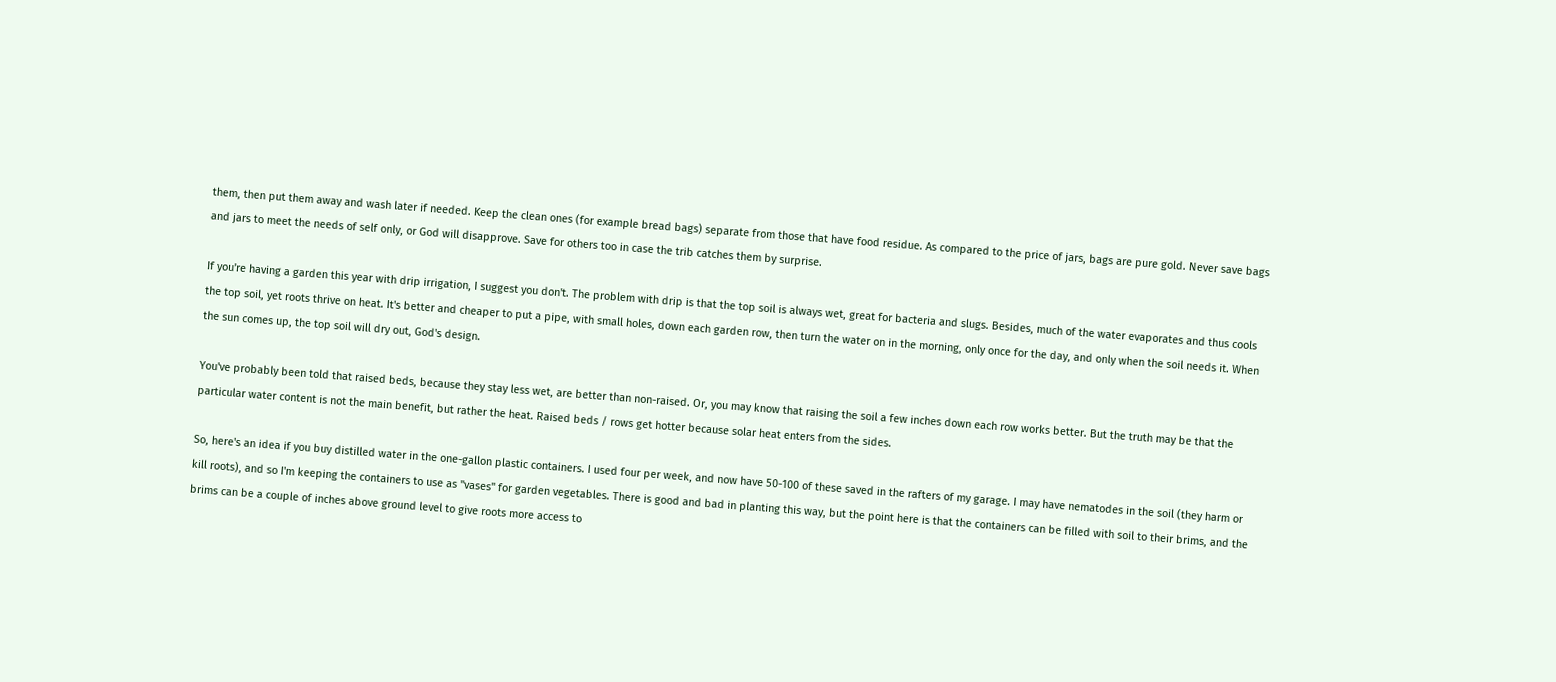them, then put them away and wash later if needed. Keep the clean ones (for example bread bags) separate from those that have food residue. As compared to the price of jars, bags are pure gold. Never save bags and jars to meet the needs of self only, or God will disapprove. Save for others too in case the trib catches them by surprise.

If you're having a garden this year with drip irrigation, I suggest you don't. The problem with drip is that the top soil is always wet, great for bacteria and slugs. Besides, much of the water evaporates and thus cools the top soil, yet roots thrive on heat. It's better and cheaper to put a pipe, with small holes, down each garden row, then turn the water on in the morning, only once for the day, and only when the soil needs it. When the sun comes up, the top soil will dry out, God's design.

You've probably been told that raised beds, because they stay less wet, are better than non-raised. Or, you may know that raising the soil a few inches down each row works better. But the truth may be that the particular water content is not the main benefit, but rather the heat. Raised beds / rows get hotter because solar heat enters from the sides.

So, here's an idea if you buy distilled water in the one-gallon plastic containers. I used four per week, and now have 50-100 of these saved in the rafters of my garage. I may have nematodes in the soil (they harm or kill roots), and so I'm keeping the containers to use as "vases" for garden vegetables. There is good and bad in planting this way, but the point here is that the containers can be filled with soil to their brims, and the brims can be a couple of inches above ground level to give roots more access to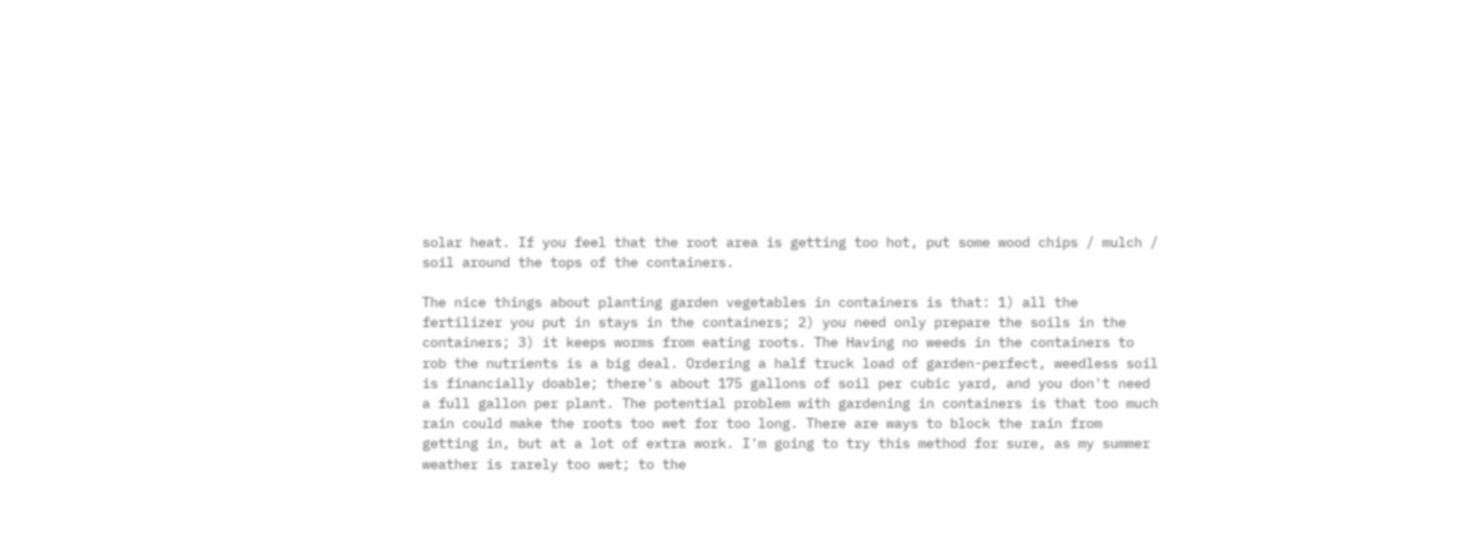solar heat. If you feel that the root area is getting too hot, put some wood chips / mulch / soil around the tops of the containers.

The nice things about planting garden vegetables in containers is that: 1) all the fertilizer you put in stays in the containers; 2) you need only prepare the soils in the containers; 3) it keeps worms from eating roots. The Having no weeds in the containers to rob the nutrients is a big deal. Ordering a half truck load of garden-perfect, weedless soil is financially doable; there's about 175 gallons of soil per cubic yard, and you don't need a full gallon per plant. The potential problem with gardening in containers is that too much rain could make the roots too wet for too long. There are ways to block the rain from getting in, but at a lot of extra work. I'm going to try this method for sure, as my summer weather is rarely too wet; to the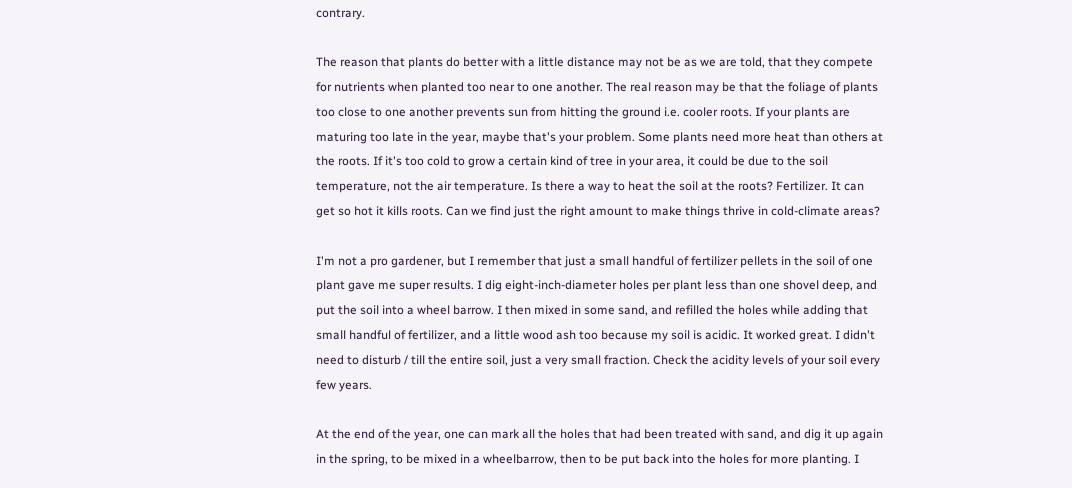contrary.

The reason that plants do better with a little distance may not be as we are told, that they compete for nutrients when planted too near to one another. The real reason may be that the foliage of plants too close to one another prevents sun from hitting the ground i.e. cooler roots. If your plants are maturing too late in the year, maybe that's your problem. Some plants need more heat than others at the roots. If it's too cold to grow a certain kind of tree in your area, it could be due to the soil temperature, not the air temperature. Is there a way to heat the soil at the roots? Fertilizer. It can get so hot it kills roots. Can we find just the right amount to make things thrive in cold-climate areas?

I'm not a pro gardener, but I remember that just a small handful of fertilizer pellets in the soil of one plant gave me super results. I dig eight-inch-diameter holes per plant less than one shovel deep, and put the soil into a wheel barrow. I then mixed in some sand, and refilled the holes while adding that small handful of fertilizer, and a little wood ash too because my soil is acidic. It worked great. I didn't need to disturb / till the entire soil, just a very small fraction. Check the acidity levels of your soil every few years.

At the end of the year, one can mark all the holes that had been treated with sand, and dig it up again in the spring, to be mixed in a wheelbarrow, then to be put back into the holes for more planting. I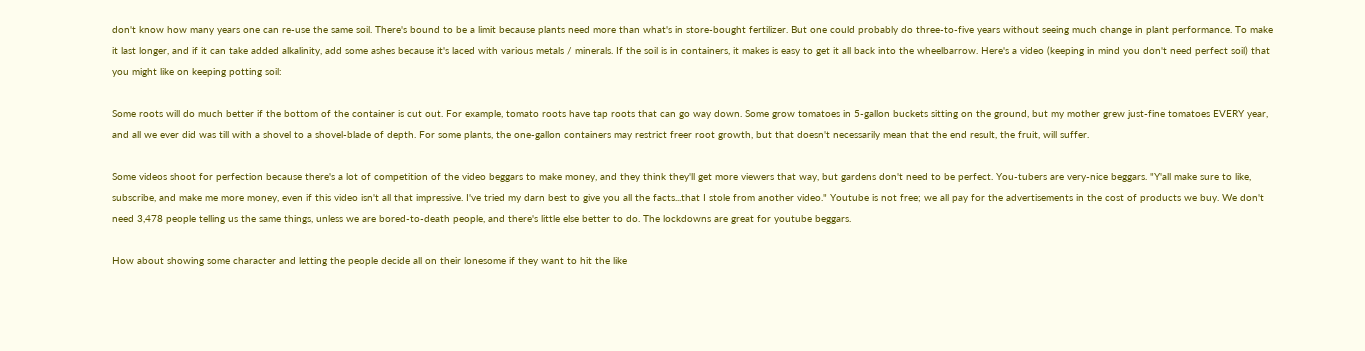don't know how many years one can re-use the same soil. There's bound to be a limit because plants need more than what's in store-bought fertilizer. But one could probably do three-to-five years without seeing much change in plant performance. To make it last longer, and if it can take added alkalinity, add some ashes because it's laced with various metals / minerals. If the soil is in containers, it makes is easy to get it all back into the wheelbarrow. Here's a video (keeping in mind you don't need perfect soil) that you might like on keeping potting soil:

Some roots will do much better if the bottom of the container is cut out. For example, tomato roots have tap roots that can go way down. Some grow tomatoes in 5-gallon buckets sitting on the ground, but my mother grew just-fine tomatoes EVERY year, and all we ever did was till with a shovel to a shovel-blade of depth. For some plants, the one-gallon containers may restrict freer root growth, but that doesn't necessarily mean that the end result, the fruit, will suffer.

Some videos shoot for perfection because there's a lot of competition of the video beggars to make money, and they think they'll get more viewers that way, but gardens don't need to be perfect. You-tubers are very-nice beggars. "Y'all make sure to like, subscribe, and make me more money, even if this video isn't all that impressive. I've tried my darn best to give you all the facts...that I stole from another video." Youtube is not free; we all pay for the advertisements in the cost of products we buy. We don't need 3,478 people telling us the same things, unless we are bored-to-death people, and there's little else better to do. The lockdowns are great for youtube beggars.

How about showing some character and letting the people decide all on their lonesome if they want to hit the like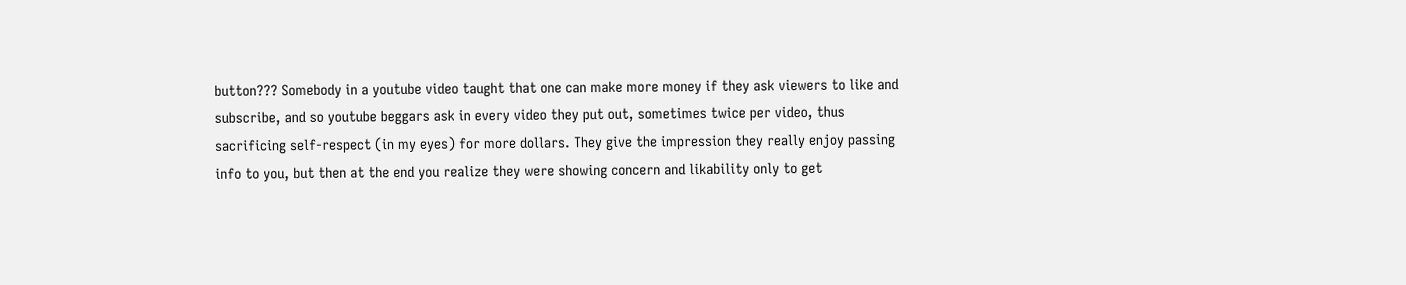button??? Somebody in a youtube video taught that one can make more money if they ask viewers to like and subscribe, and so youtube beggars ask in every video they put out, sometimes twice per video, thus sacrificing self-respect (in my eyes) for more dollars. They give the impression they really enjoy passing info to you, but then at the end you realize they were showing concern and likability only to get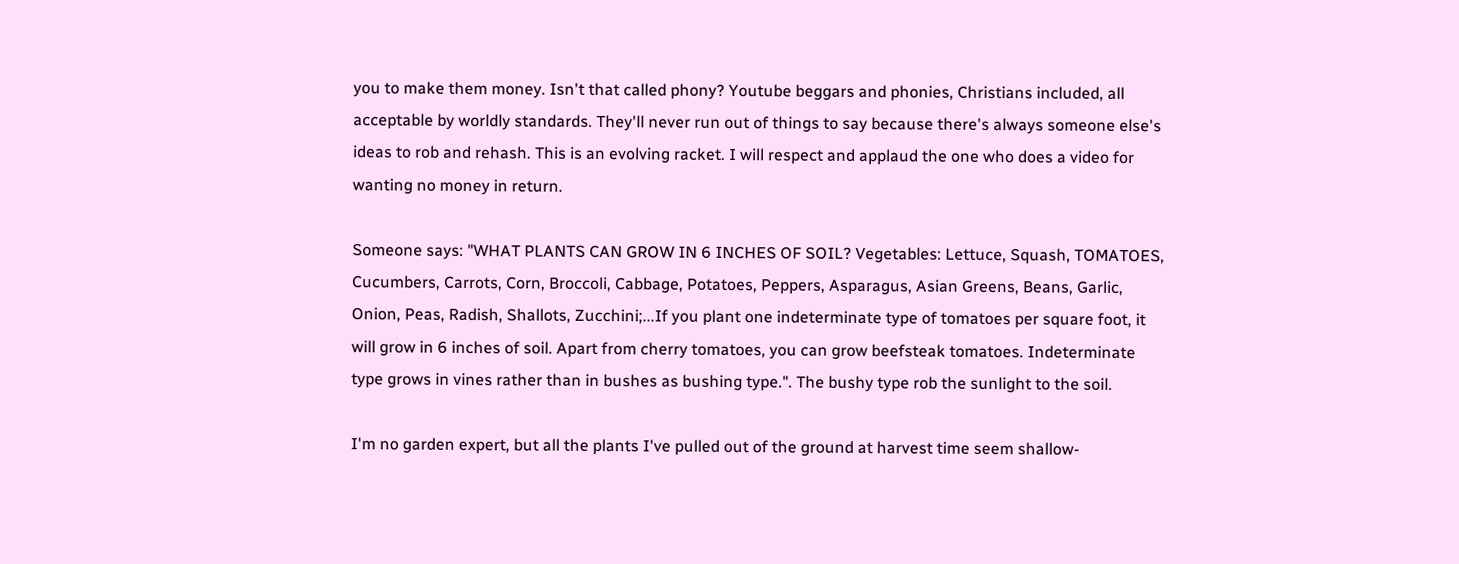you to make them money. Isn't that called phony? Youtube beggars and phonies, Christians included, all acceptable by worldly standards. They'll never run out of things to say because there's always someone else's ideas to rob and rehash. This is an evolving racket. I will respect and applaud the one who does a video for wanting no money in return.

Someone says: "WHAT PLANTS CAN GROW IN 6 INCHES OF SOIL? Vegetables: Lettuce, Squash, TOMATOES, Cucumbers, Carrots, Corn, Broccoli, Cabbage, Potatoes, Peppers, Asparagus, Asian Greens, Beans, Garlic, Onion, Peas, Radish, Shallots, Zucchini;...If you plant one indeterminate type of tomatoes per square foot, it will grow in 6 inches of soil. Apart from cherry tomatoes, you can grow beefsteak tomatoes. Indeterminate type grows in vines rather than in bushes as bushing type.". The bushy type rob the sunlight to the soil.

I'm no garden expert, but all the plants I've pulled out of the ground at harvest time seem shallow-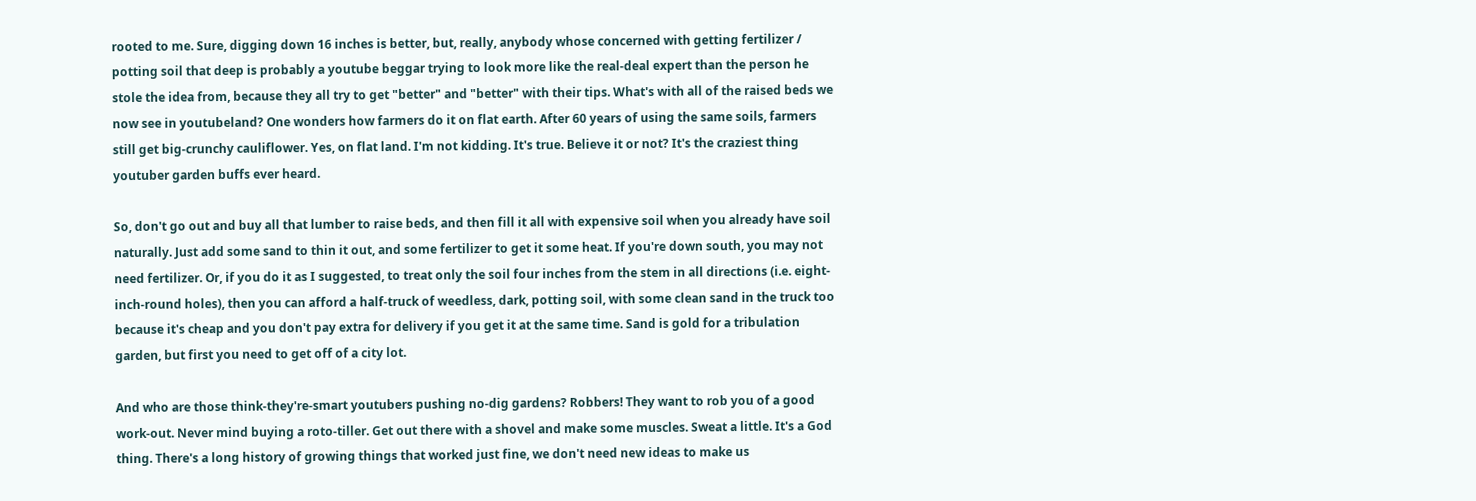rooted to me. Sure, digging down 16 inches is better, but, really, anybody whose concerned with getting fertilizer / potting soil that deep is probably a youtube beggar trying to look more like the real-deal expert than the person he stole the idea from, because they all try to get "better" and "better" with their tips. What's with all of the raised beds we now see in youtubeland? One wonders how farmers do it on flat earth. After 60 years of using the same soils, farmers still get big-crunchy cauliflower. Yes, on flat land. I'm not kidding. It's true. Believe it or not? It's the craziest thing youtuber garden buffs ever heard.

So, don't go out and buy all that lumber to raise beds, and then fill it all with expensive soil when you already have soil naturally. Just add some sand to thin it out, and some fertilizer to get it some heat. If you're down south, you may not need fertilizer. Or, if you do it as I suggested, to treat only the soil four inches from the stem in all directions (i.e. eight-inch-round holes), then you can afford a half-truck of weedless, dark, potting soil, with some clean sand in the truck too because it's cheap and you don't pay extra for delivery if you get it at the same time. Sand is gold for a tribulation garden, but first you need to get off of a city lot.

And who are those think-they're-smart youtubers pushing no-dig gardens? Robbers! They want to rob you of a good work-out. Never mind buying a roto-tiller. Get out there with a shovel and make some muscles. Sweat a little. It's a God thing. There's a long history of growing things that worked just fine, we don't need new ideas to make us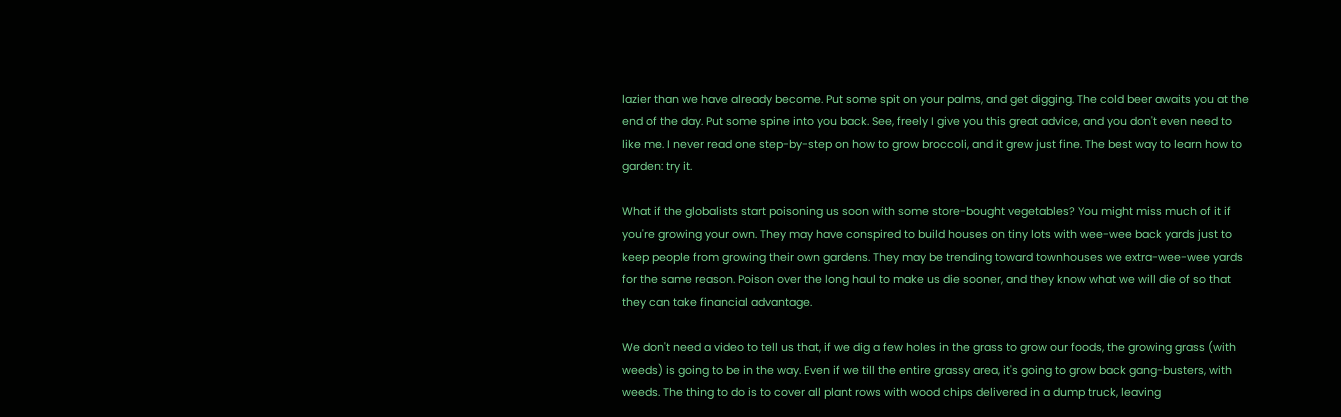lazier than we have already become. Put some spit on your palms, and get digging. The cold beer awaits you at the end of the day. Put some spine into you back. See, freely I give you this great advice, and you don't even need to like me. I never read one step-by-step on how to grow broccoli, and it grew just fine. The best way to learn how to garden: try it.

What if the globalists start poisoning us soon with some store-bought vegetables? You might miss much of it if you're growing your own. They may have conspired to build houses on tiny lots with wee-wee back yards just to keep people from growing their own gardens. They may be trending toward townhouses we extra-wee-wee yards for the same reason. Poison over the long haul to make us die sooner, and they know what we will die of so that they can take financial advantage.

We don't need a video to tell us that, if we dig a few holes in the grass to grow our foods, the growing grass (with weeds) is going to be in the way. Even if we till the entire grassy area, it's going to grow back gang-busters, with weeds. The thing to do is to cover all plant rows with wood chips delivered in a dump truck, leaving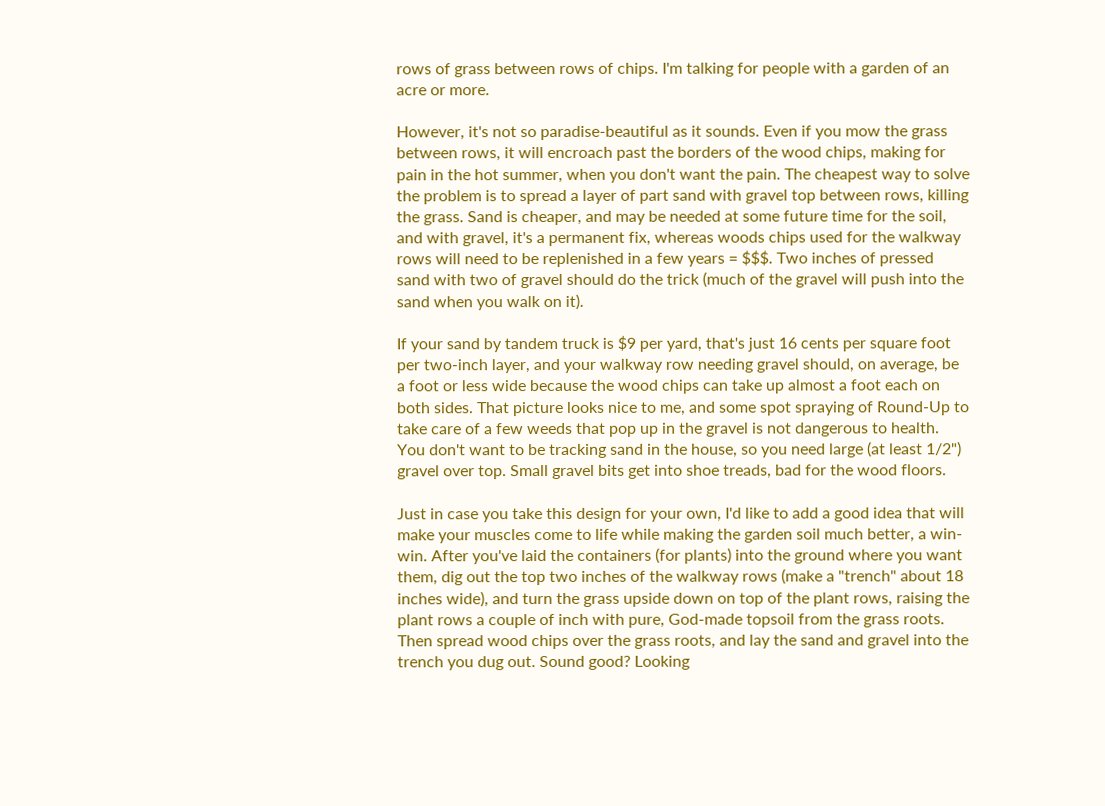rows of grass between rows of chips. I'm talking for people with a garden of an acre or more.

However, it's not so paradise-beautiful as it sounds. Even if you mow the grass between rows, it will encroach past the borders of the wood chips, making for pain in the hot summer, when you don't want the pain. The cheapest way to solve the problem is to spread a layer of part sand with gravel top between rows, killing the grass. Sand is cheaper, and may be needed at some future time for the soil, and with gravel, it's a permanent fix, whereas woods chips used for the walkway rows will need to be replenished in a few years = $$$. Two inches of pressed sand with two of gravel should do the trick (much of the gravel will push into the sand when you walk on it).

If your sand by tandem truck is $9 per yard, that's just 16 cents per square foot per two-inch layer, and your walkway row needing gravel should, on average, be a foot or less wide because the wood chips can take up almost a foot each on both sides. That picture looks nice to me, and some spot spraying of Round-Up to take care of a few weeds that pop up in the gravel is not dangerous to health. You don't want to be tracking sand in the house, so you need large (at least 1/2") gravel over top. Small gravel bits get into shoe treads, bad for the wood floors.

Just in case you take this design for your own, I'd like to add a good idea that will make your muscles come to life while making the garden soil much better, a win-win. After you've laid the containers (for plants) into the ground where you want them, dig out the top two inches of the walkway rows (make a "trench" about 18 inches wide), and turn the grass upside down on top of the plant rows, raising the plant rows a couple of inch with pure, God-made topsoil from the grass roots. Then spread wood chips over the grass roots, and lay the sand and gravel into the trench you dug out. Sound good? Looking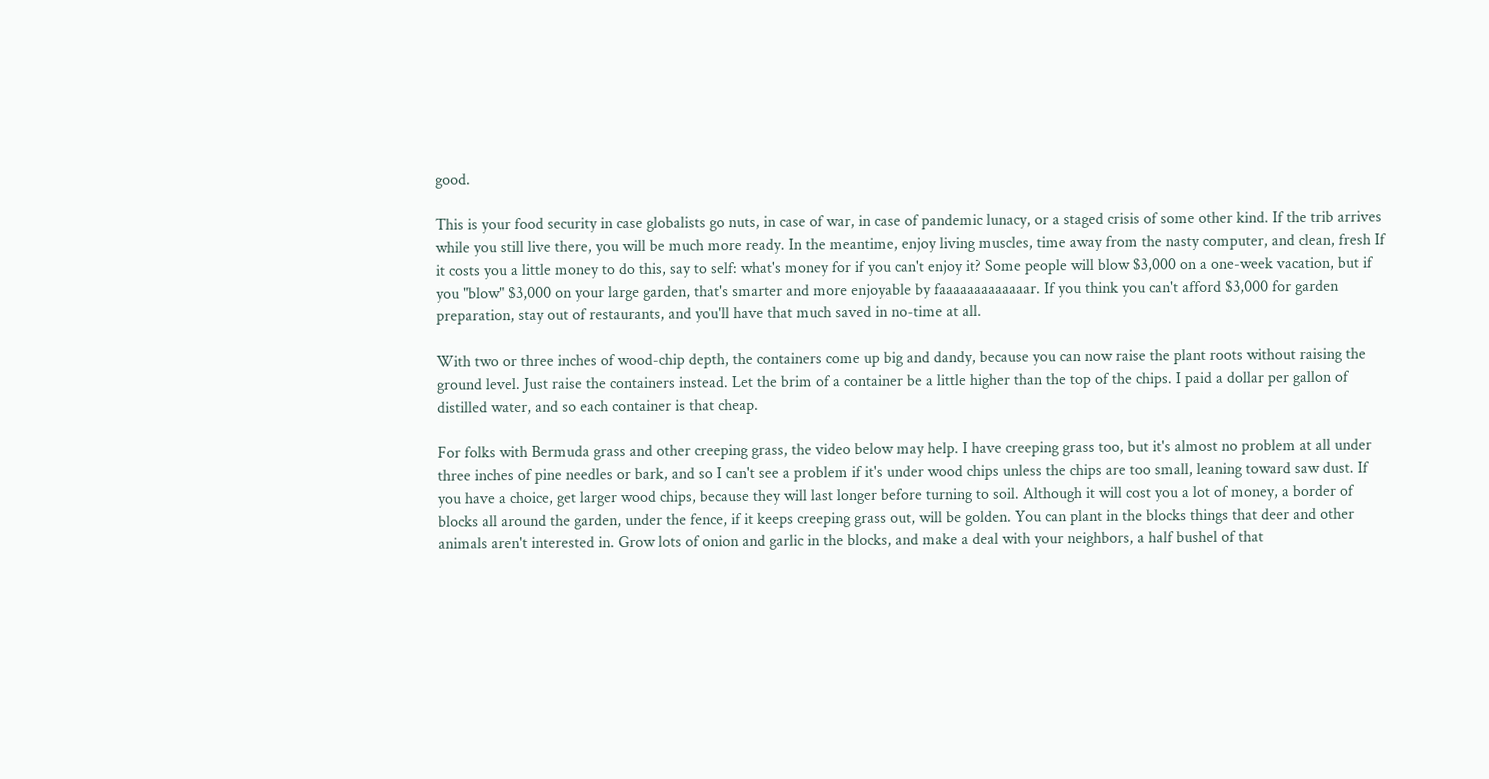good.

This is your food security in case globalists go nuts, in case of war, in case of pandemic lunacy, or a staged crisis of some other kind. If the trib arrives while you still live there, you will be much more ready. In the meantime, enjoy living muscles, time away from the nasty computer, and clean, fresh If it costs you a little money to do this, say to self: what's money for if you can't enjoy it? Some people will blow $3,000 on a one-week vacation, but if you "blow" $3,000 on your large garden, that's smarter and more enjoyable by faaaaaaaaaaaaar. If you think you can't afford $3,000 for garden preparation, stay out of restaurants, and you'll have that much saved in no-time at all.

With two or three inches of wood-chip depth, the containers come up big and dandy, because you can now raise the plant roots without raising the ground level. Just raise the containers instead. Let the brim of a container be a little higher than the top of the chips. I paid a dollar per gallon of distilled water, and so each container is that cheap.

For folks with Bermuda grass and other creeping grass, the video below may help. I have creeping grass too, but it's almost no problem at all under three inches of pine needles or bark, and so I can't see a problem if it's under wood chips unless the chips are too small, leaning toward saw dust. If you have a choice, get larger wood chips, because they will last longer before turning to soil. Although it will cost you a lot of money, a border of blocks all around the garden, under the fence, if it keeps creeping grass out, will be golden. You can plant in the blocks things that deer and other animals aren't interested in. Grow lots of onion and garlic in the blocks, and make a deal with your neighbors, a half bushel of that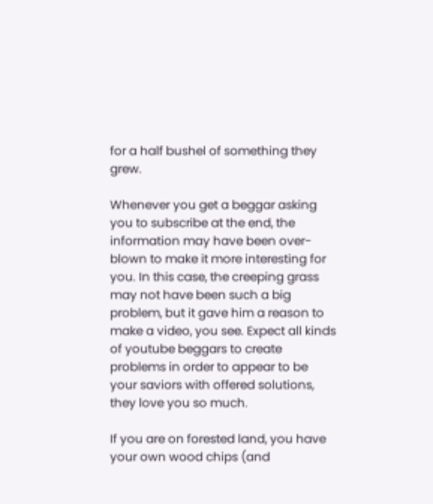for a half bushel of something they grew.

Whenever you get a beggar asking you to subscribe at the end, the information may have been over-blown to make it more interesting for you. In this case, the creeping grass may not have been such a big problem, but it gave him a reason to make a video, you see. Expect all kinds of youtube beggars to create problems in order to appear to be your saviors with offered solutions, they love you so much.

If you are on forested land, you have your own wood chips (and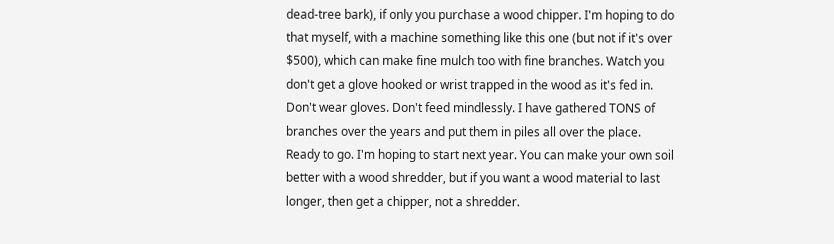dead-tree bark), if only you purchase a wood chipper. I'm hoping to do that myself, with a machine something like this one (but not if it's over $500), which can make fine mulch too with fine branches. Watch you don't get a glove hooked or wrist trapped in the wood as it's fed in. Don't wear gloves. Don't feed mindlessly. I have gathered TONS of branches over the years and put them in piles all over the place. Ready to go. I'm hoping to start next year. You can make your own soil better with a wood shredder, but if you want a wood material to last longer, then get a chipper, not a shredder.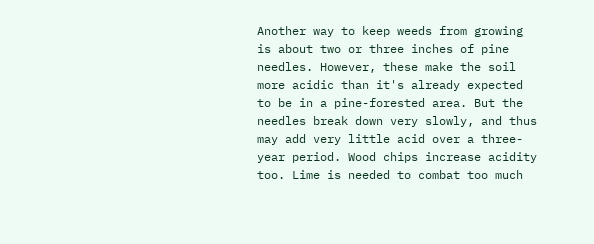Another way to keep weeds from growing is about two or three inches of pine needles. However, these make the soil more acidic than it's already expected to be in a pine-forested area. But the needles break down very slowly, and thus may add very little acid over a three-year period. Wood chips increase acidity too. Lime is needed to combat too much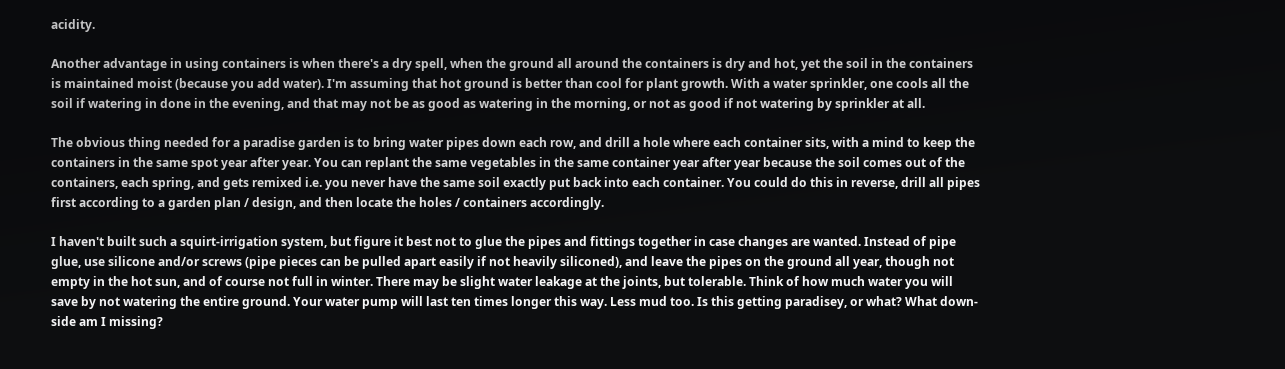acidity.

Another advantage in using containers is when there's a dry spell, when the ground all around the containers is dry and hot, yet the soil in the containers is maintained moist (because you add water). I'm assuming that hot ground is better than cool for plant growth. With a water sprinkler, one cools all the soil if watering in done in the evening, and that may not be as good as watering in the morning, or not as good if not watering by sprinkler at all.

The obvious thing needed for a paradise garden is to bring water pipes down each row, and drill a hole where each container sits, with a mind to keep the containers in the same spot year after year. You can replant the same vegetables in the same container year after year because the soil comes out of the containers, each spring, and gets remixed i.e. you never have the same soil exactly put back into each container. You could do this in reverse, drill all pipes first according to a garden plan / design, and then locate the holes / containers accordingly.

I haven't built such a squirt-irrigation system, but figure it best not to glue the pipes and fittings together in case changes are wanted. Instead of pipe glue, use silicone and/or screws (pipe pieces can be pulled apart easily if not heavily siliconed), and leave the pipes on the ground all year, though not empty in the hot sun, and of course not full in winter. There may be slight water leakage at the joints, but tolerable. Think of how much water you will save by not watering the entire ground. Your water pump will last ten times longer this way. Less mud too. Is this getting paradisey, or what? What down-side am I missing?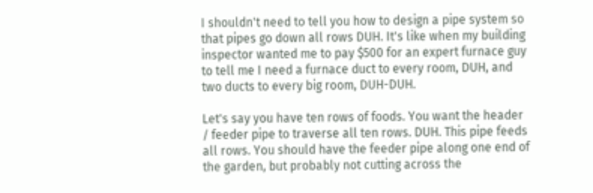I shouldn't need to tell you how to design a pipe system so that pipes go down all rows DUH. It's like when my building inspector wanted me to pay $500 for an expert furnace guy to tell me I need a furnace duct to every room, DUH, and two ducts to every big room, DUH-DUH.

Let's say you have ten rows of foods. You want the header / feeder pipe to traverse all ten rows. DUH. This pipe feeds all rows. You should have the feeder pipe along one end of the garden, but probably not cutting across the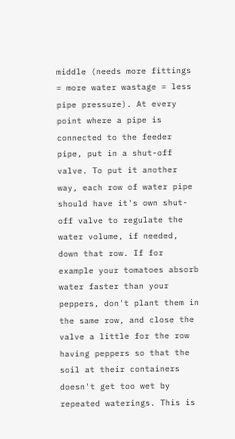middle (needs more fittings = more water wastage = less pipe pressure). At every point where a pipe is connected to the feeder pipe, put in a shut-off valve. To put it another way, each row of water pipe should have it's own shut-off valve to regulate the water volume, if needed, down that row. If for example your tomatoes absorb water faster than your peppers, don't plant them in the same row, and close the valve a little for the row having peppers so that the soil at their containers doesn't get too wet by repeated waterings. This is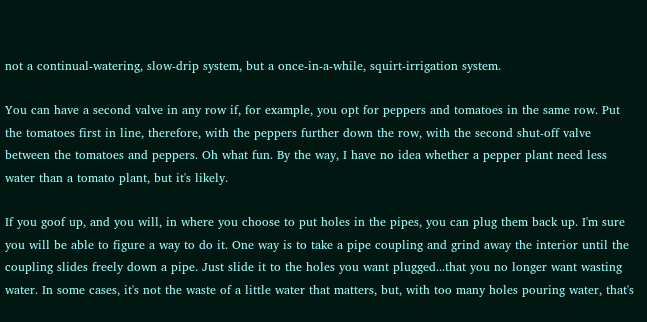not a continual-watering, slow-drip system, but a once-in-a-while, squirt-irrigation system.

You can have a second valve in any row if, for example, you opt for peppers and tomatoes in the same row. Put the tomatoes first in line, therefore, with the peppers further down the row, with the second shut-off valve between the tomatoes and peppers. Oh what fun. By the way, I have no idea whether a pepper plant need less water than a tomato plant, but it's likely.

If you goof up, and you will, in where you choose to put holes in the pipes, you can plug them back up. I'm sure you will be able to figure a way to do it. One way is to take a pipe coupling and grind away the interior until the coupling slides freely down a pipe. Just slide it to the holes you want plugged...that you no longer want wasting water. In some cases, it's not the waste of a little water that matters, but, with too many holes pouring water, that's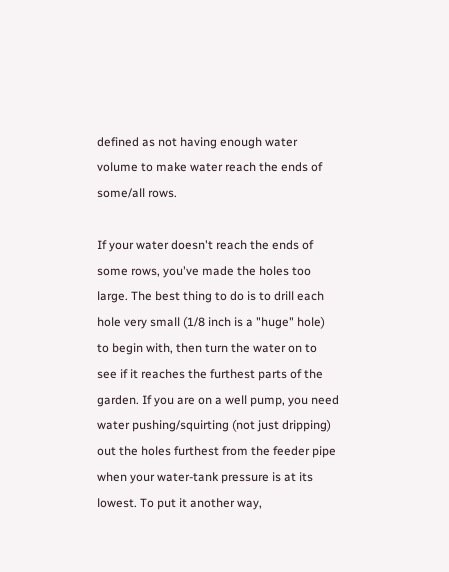defined as not having enough water volume to make water reach the ends of some/all rows.

If your water doesn't reach the ends of some rows, you've made the holes too large. The best thing to do is to drill each hole very small (1/8 inch is a "huge" hole) to begin with, then turn the water on to see if it reaches the furthest parts of the garden. If you are on a well pump, you need water pushing/squirting (not just dripping) out the holes furthest from the feeder pipe when your water-tank pressure is at its lowest. To put it another way,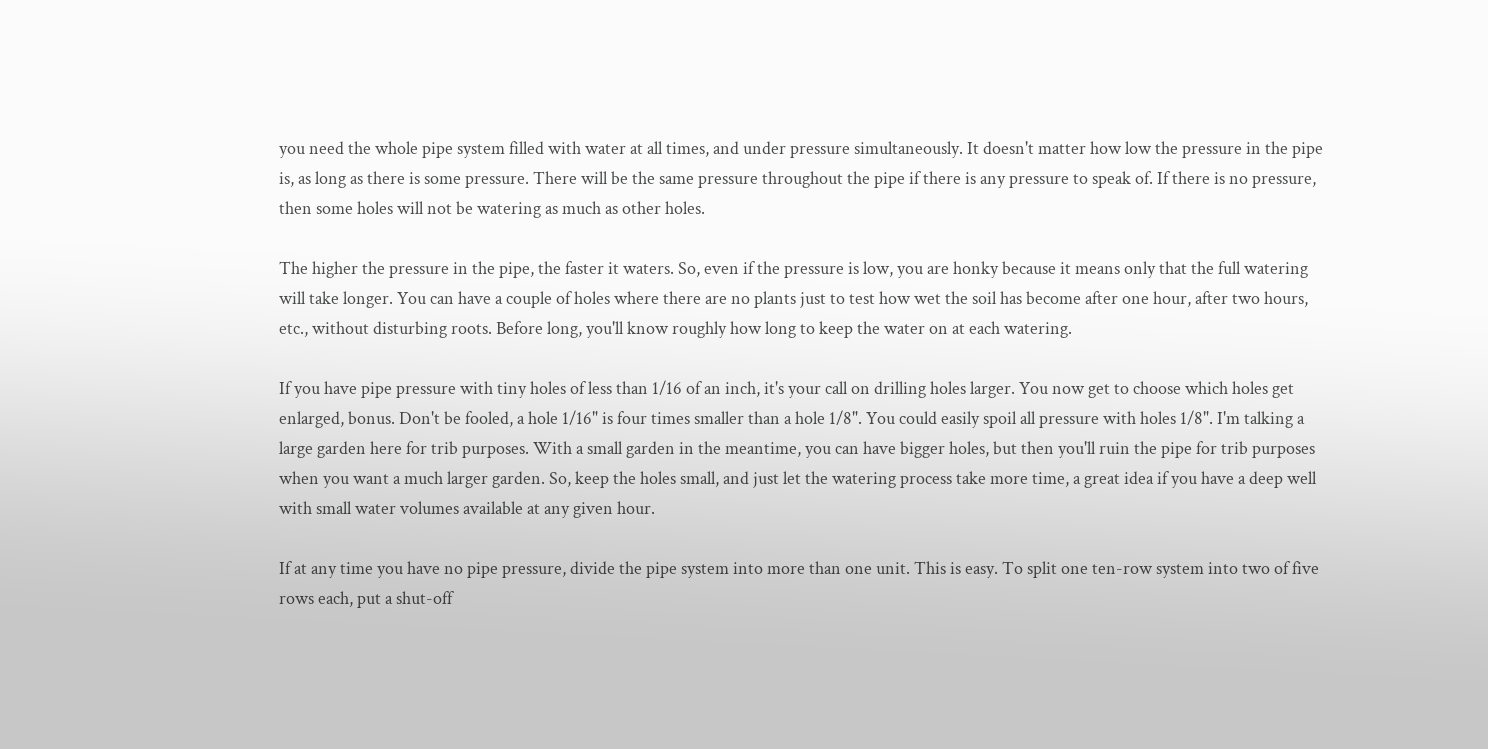you need the whole pipe system filled with water at all times, and under pressure simultaneously. It doesn't matter how low the pressure in the pipe is, as long as there is some pressure. There will be the same pressure throughout the pipe if there is any pressure to speak of. If there is no pressure, then some holes will not be watering as much as other holes.

The higher the pressure in the pipe, the faster it waters. So, even if the pressure is low, you are honky because it means only that the full watering will take longer. You can have a couple of holes where there are no plants just to test how wet the soil has become after one hour, after two hours, etc., without disturbing roots. Before long, you'll know roughly how long to keep the water on at each watering.

If you have pipe pressure with tiny holes of less than 1/16 of an inch, it's your call on drilling holes larger. You now get to choose which holes get enlarged, bonus. Don't be fooled, a hole 1/16" is four times smaller than a hole 1/8". You could easily spoil all pressure with holes 1/8". I'm talking a large garden here for trib purposes. With a small garden in the meantime, you can have bigger holes, but then you'll ruin the pipe for trib purposes when you want a much larger garden. So, keep the holes small, and just let the watering process take more time, a great idea if you have a deep well with small water volumes available at any given hour.

If at any time you have no pipe pressure, divide the pipe system into more than one unit. This is easy. To split one ten-row system into two of five rows each, put a shut-off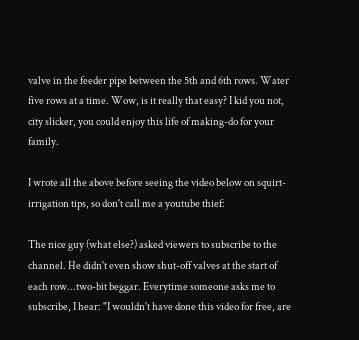valve in the feeder pipe between the 5th and 6th rows. Water five rows at a time. Wow, is it really that easy? I kid you not, city slicker, you could enjoy this life of making-do for your family.

I wrote all the above before seeing the video below on squirt-irrigation tips, so don't call me a youtube thief:

The nice guy (what else?) asked viewers to subscribe to the channel. He didn't even show shut-off valves at the start of each row...two-bit beggar. Everytime someone asks me to subscribe, I hear: "I wouldn't have done this video for free, are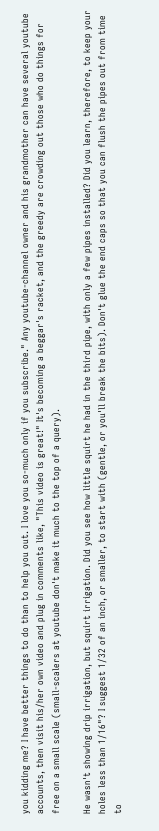you kidding me? I have better things to do than to help you out. I love you so-much only if you subscribe." Any youtube-channel owner and his grandmother can have several youtube accounts, then visit his/her own video and plug in comments like, "This video is great!" It's becoming a beggar's racket, and the greedy are crowding out those who do things for free on a small scale (small-scalers at youtube don't make it much to the top of a query).

He wasn't showing drip irrigation, but squirt irrigation. Did you see how little squirt he had in the third pipe, with only a few pipes installed? Did you learn, therefore, to keep your holes less than 1/16"? I suggest 1/32 of an inch, or smaller, to start with (gentle, or you'll break the bits). Don't glue the end caps so that you can flush the pipes out from time to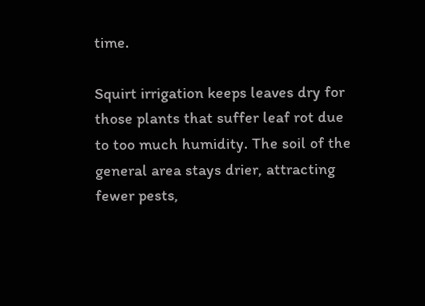time.

Squirt irrigation keeps leaves dry for those plants that suffer leaf rot due to too much humidity. The soil of the general area stays drier, attracting fewer pests,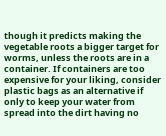though it predicts making the vegetable roots a bigger target for worms, unless the roots are in a container. If containers are too expensive for your liking, consider plastic bags as an alternative if only to keep your water from spread into the dirt having no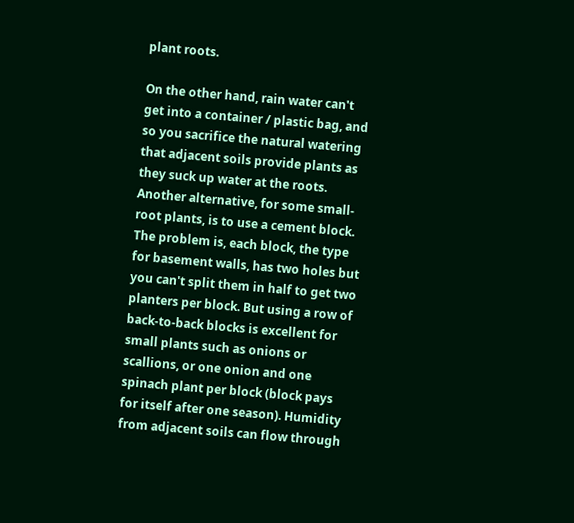plant roots.

On the other hand, rain water can't get into a container / plastic bag, and so you sacrifice the natural watering that adjacent soils provide plants as they suck up water at the roots. Another alternative, for some small-root plants, is to use a cement block. The problem is, each block, the type for basement walls, has two holes but you can't split them in half to get two planters per block. But using a row of back-to-back blocks is excellent for small plants such as onions or scallions, or one onion and one spinach plant per block (block pays for itself after one season). Humidity from adjacent soils can flow through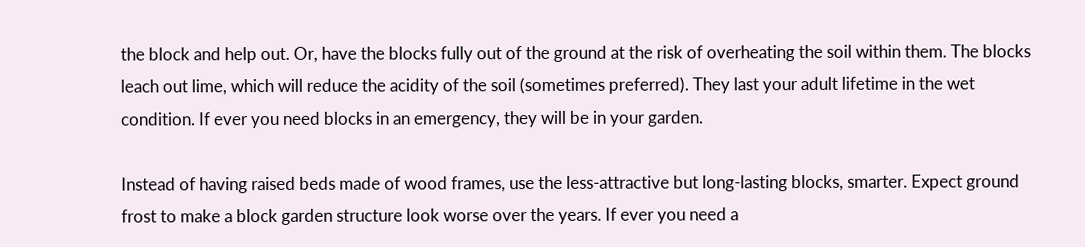the block and help out. Or, have the blocks fully out of the ground at the risk of overheating the soil within them. The blocks leach out lime, which will reduce the acidity of the soil (sometimes preferred). They last your adult lifetime in the wet condition. If ever you need blocks in an emergency, they will be in your garden.

Instead of having raised beds made of wood frames, use the less-attractive but long-lasting blocks, smarter. Expect ground frost to make a block garden structure look worse over the years. If ever you need a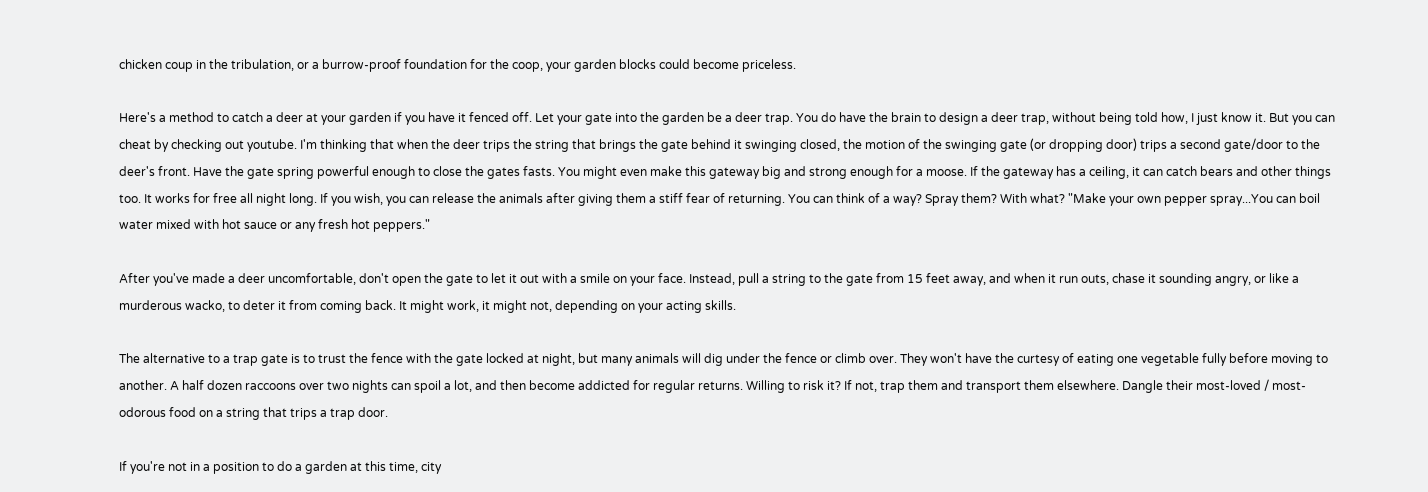chicken coup in the tribulation, or a burrow-proof foundation for the coop, your garden blocks could become priceless.

Here's a method to catch a deer at your garden if you have it fenced off. Let your gate into the garden be a deer trap. You do have the brain to design a deer trap, without being told how, I just know it. But you can cheat by checking out youtube. I'm thinking that when the deer trips the string that brings the gate behind it swinging closed, the motion of the swinging gate (or dropping door) trips a second gate/door to the deer's front. Have the gate spring powerful enough to close the gates fasts. You might even make this gateway big and strong enough for a moose. If the gateway has a ceiling, it can catch bears and other things too. It works for free all night long. If you wish, you can release the animals after giving them a stiff fear of returning. You can think of a way? Spray them? With what? "Make your own pepper spray...You can boil water mixed with hot sauce or any fresh hot peppers."

After you've made a deer uncomfortable, don't open the gate to let it out with a smile on your face. Instead, pull a string to the gate from 15 feet away, and when it run outs, chase it sounding angry, or like a murderous wacko, to deter it from coming back. It might work, it might not, depending on your acting skills.

The alternative to a trap gate is to trust the fence with the gate locked at night, but many animals will dig under the fence or climb over. They won't have the curtesy of eating one vegetable fully before moving to another. A half dozen raccoons over two nights can spoil a lot, and then become addicted for regular returns. Willing to risk it? If not, trap them and transport them elsewhere. Dangle their most-loved / most-odorous food on a string that trips a trap door.

If you're not in a position to do a garden at this time, city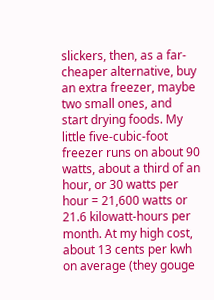slickers, then, as a far-cheaper alternative, buy an extra freezer, maybe two small ones, and start drying foods. My little five-cubic-foot freezer runs on about 90 watts, about a third of an hour, or 30 watts per hour = 21,600 watts or 21.6 kilowatt-hours per month. At my high cost, about 13 cents per kwh on average (they gouge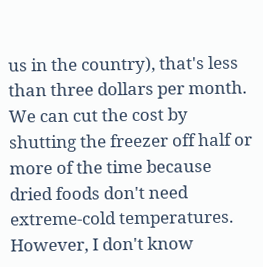us in the country), that's less than three dollars per month. We can cut the cost by shutting the freezer off half or more of the time because dried foods don't need extreme-cold temperatures. However, I don't know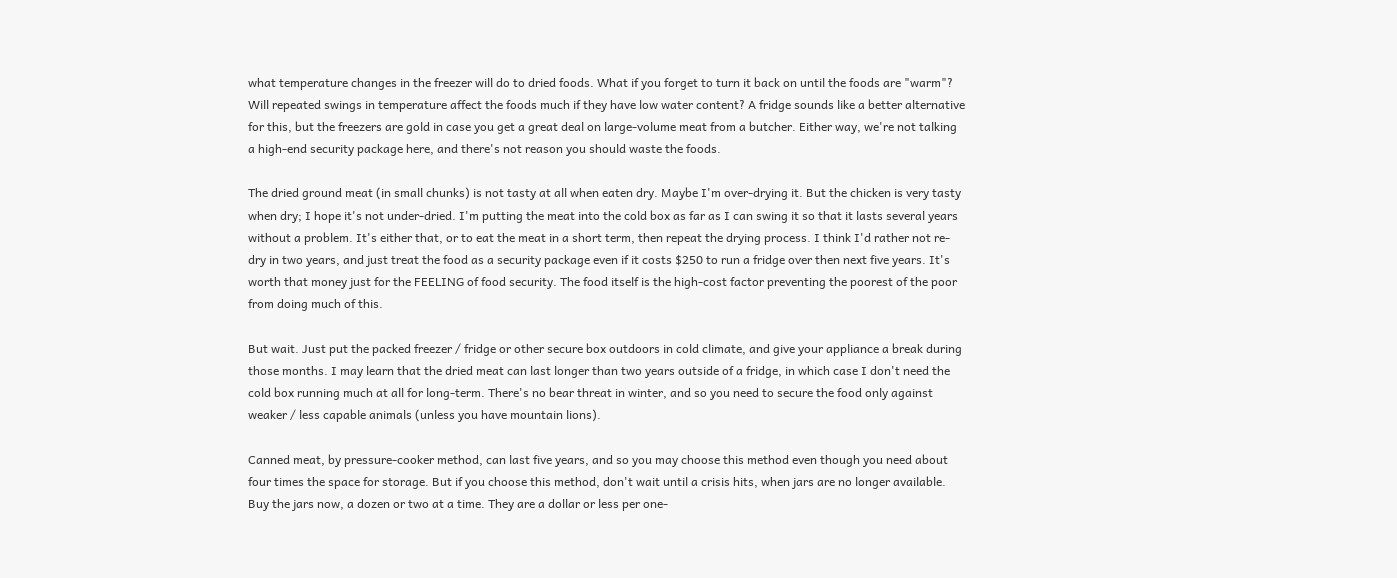what temperature changes in the freezer will do to dried foods. What if you forget to turn it back on until the foods are "warm"? Will repeated swings in temperature affect the foods much if they have low water content? A fridge sounds like a better alternative for this, but the freezers are gold in case you get a great deal on large-volume meat from a butcher. Either way, we're not talking a high-end security package here, and there's not reason you should waste the foods.

The dried ground meat (in small chunks) is not tasty at all when eaten dry. Maybe I'm over-drying it. But the chicken is very tasty when dry; I hope it's not under-dried. I'm putting the meat into the cold box as far as I can swing it so that it lasts several years without a problem. It's either that, or to eat the meat in a short term, then repeat the drying process. I think I'd rather not re-dry in two years, and just treat the food as a security package even if it costs $250 to run a fridge over then next five years. It's worth that money just for the FEELING of food security. The food itself is the high-cost factor preventing the poorest of the poor from doing much of this.

But wait. Just put the packed freezer / fridge or other secure box outdoors in cold climate, and give your appliance a break during those months. I may learn that the dried meat can last longer than two years outside of a fridge, in which case I don't need the cold box running much at all for long-term. There's no bear threat in winter, and so you need to secure the food only against weaker / less capable animals (unless you have mountain lions).

Canned meat, by pressure-cooker method, can last five years, and so you may choose this method even though you need about four times the space for storage. But if you choose this method, don't wait until a crisis hits, when jars are no longer available. Buy the jars now, a dozen or two at a time. They are a dollar or less per one-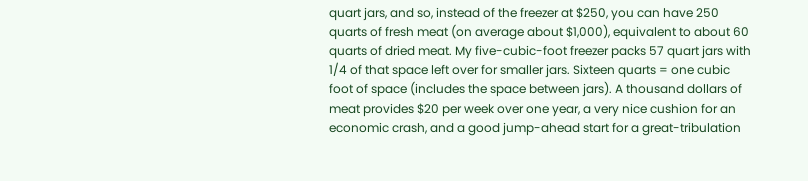quart jars, and so, instead of the freezer at $250, you can have 250 quarts of fresh meat (on average about $1,000), equivalent to about 60 quarts of dried meat. My five-cubic-foot freezer packs 57 quart jars with 1/4 of that space left over for smaller jars. Sixteen quarts = one cubic foot of space (includes the space between jars). A thousand dollars of meat provides $20 per week over one year, a very nice cushion for an economic crash, and a good jump-ahead start for a great-tribulation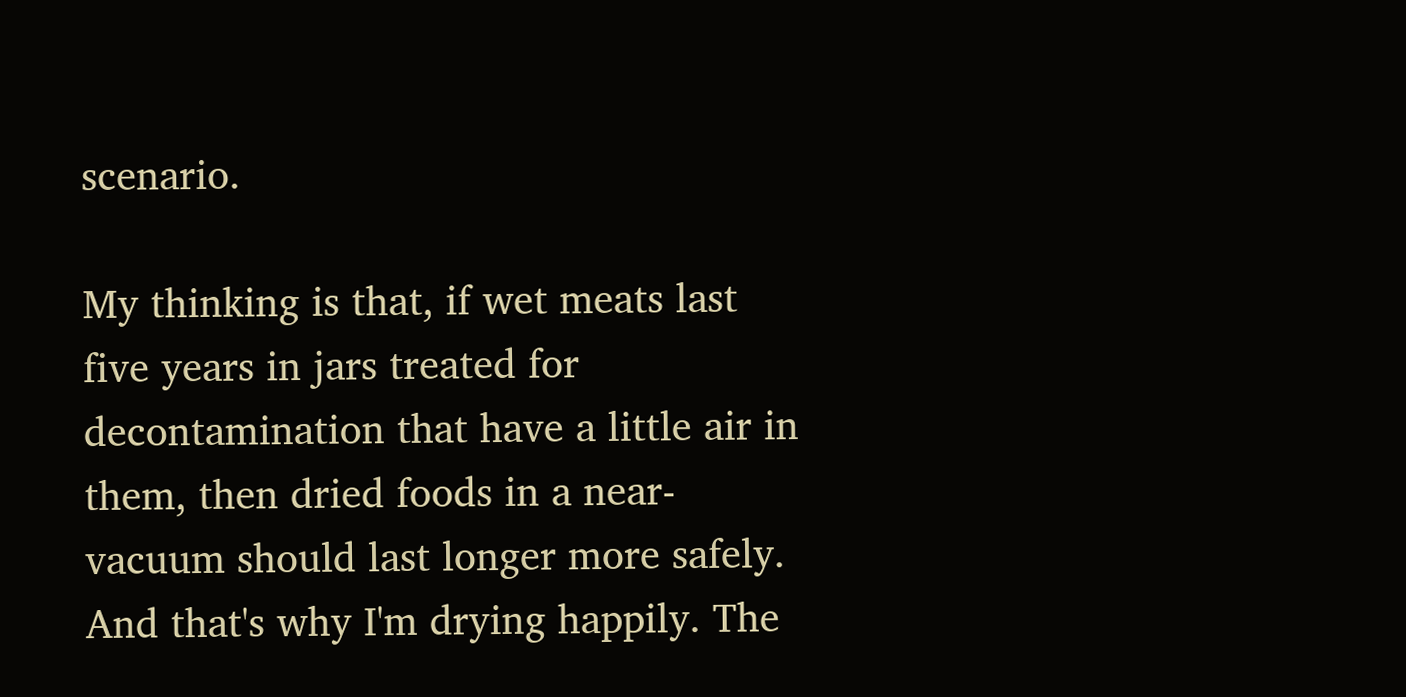scenario.

My thinking is that, if wet meats last five years in jars treated for decontamination that have a little air in them, then dried foods in a near-vacuum should last longer more safely. And that's why I'm drying happily. The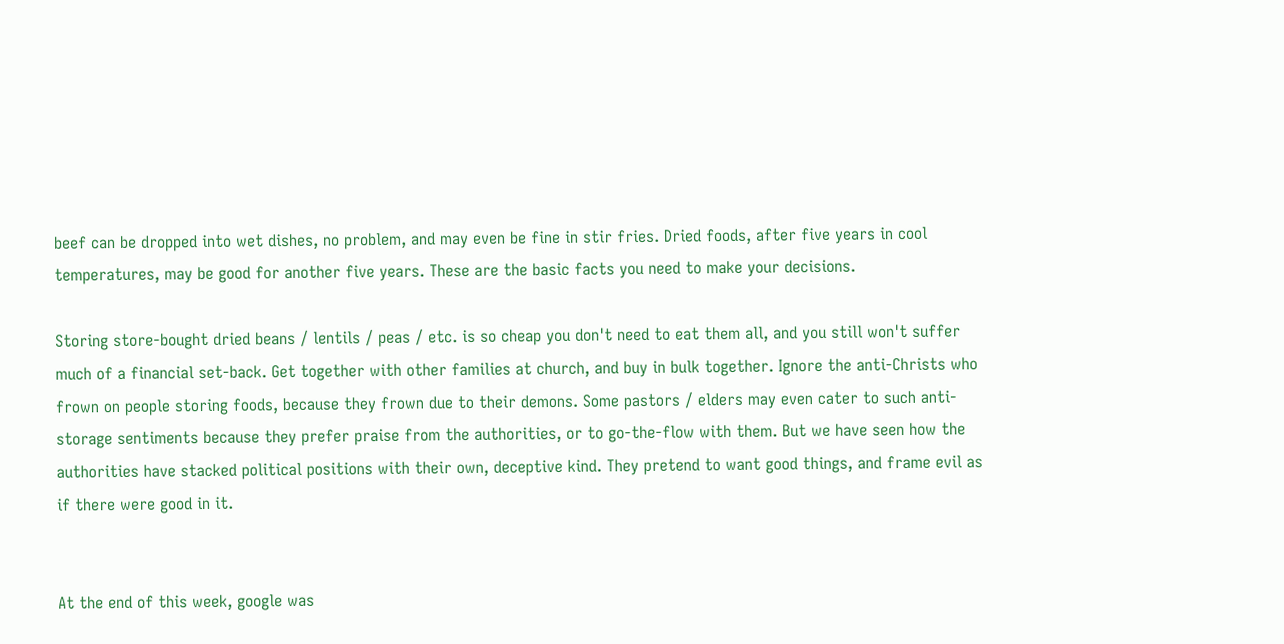beef can be dropped into wet dishes, no problem, and may even be fine in stir fries. Dried foods, after five years in cool temperatures, may be good for another five years. These are the basic facts you need to make your decisions.

Storing store-bought dried beans / lentils / peas / etc. is so cheap you don't need to eat them all, and you still won't suffer much of a financial set-back. Get together with other families at church, and buy in bulk together. Ignore the anti-Christs who frown on people storing foods, because they frown due to their demons. Some pastors / elders may even cater to such anti-storage sentiments because they prefer praise from the authorities, or to go-the-flow with them. But we have seen how the authorities have stacked political positions with their own, deceptive kind. They pretend to want good things, and frame evil as if there were good in it.


At the end of this week, google was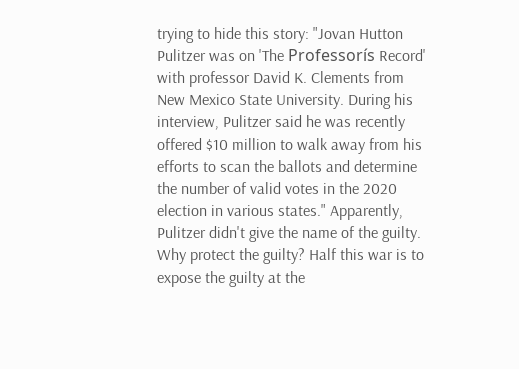trying to hide this story: "Jovan Hutton Pulitzer was on 'The Professorís Record' with professor David K. Clements from New Mexico State University. During his interview, Pulitzer said he was recently offered $10 million to walk away from his efforts to scan the ballots and determine the number of valid votes in the 2020 election in various states." Apparently, Pulitzer didn't give the name of the guilty. Why protect the guilty? Half this war is to expose the guilty at the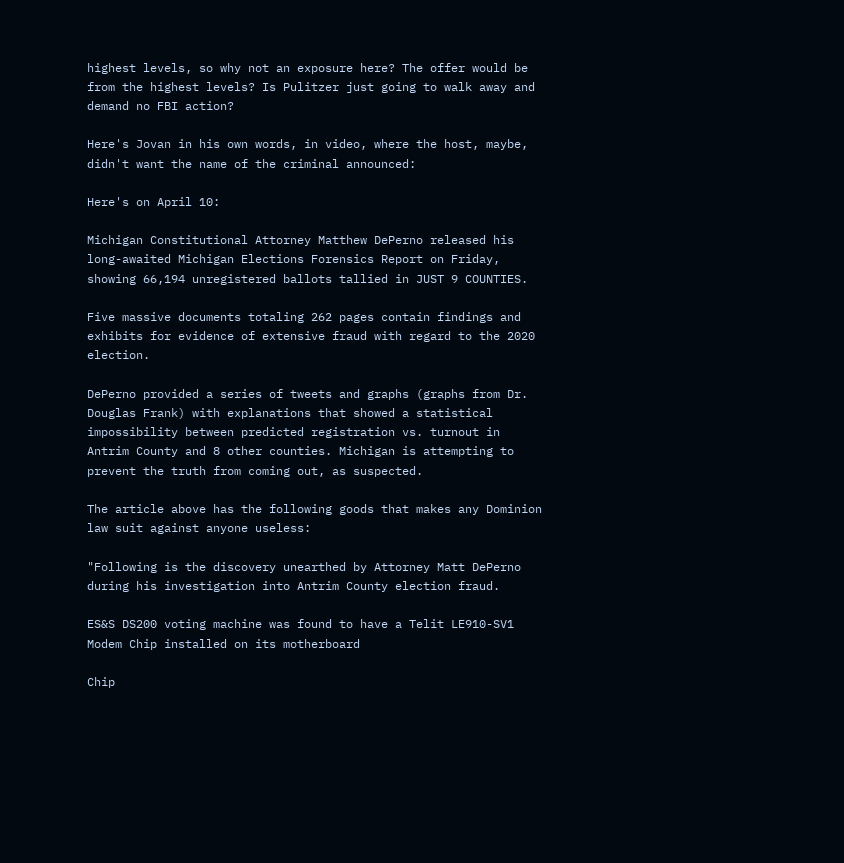highest levels, so why not an exposure here? The offer would be from the highest levels? Is Pulitzer just going to walk away and demand no FBI action?

Here's Jovan in his own words, in video, where the host, maybe, didn't want the name of the criminal announced:

Here's on April 10:

Michigan Constitutional Attorney Matthew DePerno released his long-awaited Michigan Elections Forensics Report on Friday, showing 66,194 unregistered ballots tallied in JUST 9 COUNTIES.

Five massive documents totaling 262 pages contain findings and exhibits for evidence of extensive fraud with regard to the 2020 election.

DePerno provided a series of tweets and graphs (graphs from Dr. Douglas Frank) with explanations that showed a statistical impossibility between predicted registration vs. turnout in Antrim County and 8 other counties. Michigan is attempting to prevent the truth from coming out, as suspected.

The article above has the following goods that makes any Dominion law suit against anyone useless:

"Following is the discovery unearthed by Attorney Matt DePerno during his investigation into Antrim County election fraud.

ES&S DS200 voting machine was found to have a Telit LE910-SV1 Modem Chip installed on its motherboard

Chip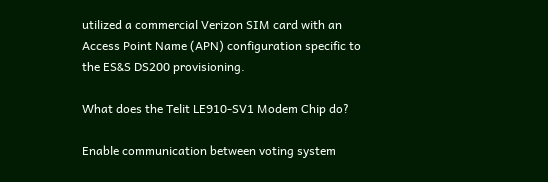utilized a commercial Verizon SIM card with an Access Point Name (APN) configuration specific to the ES&S DS200 provisioning.

What does the Telit LE910-SV1 Modem Chip do?

Enable communication between voting system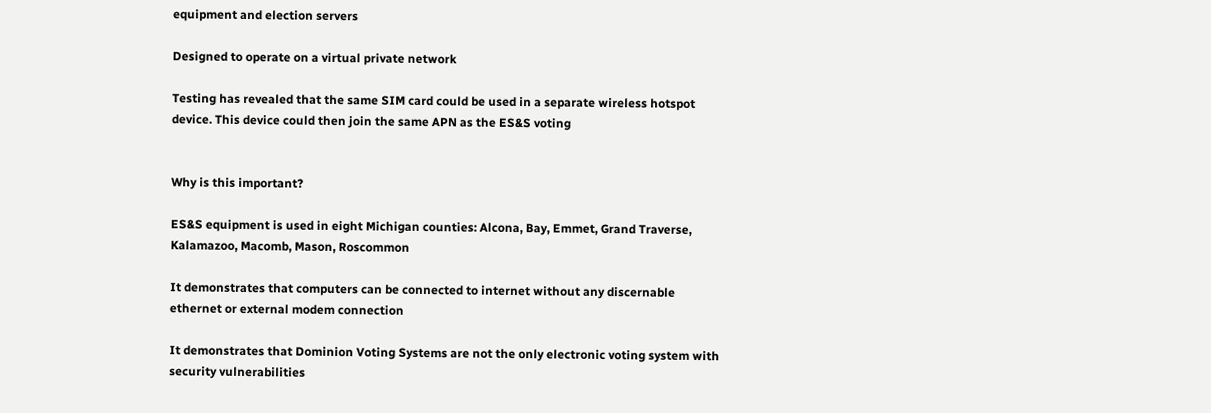equipment and election servers

Designed to operate on a virtual private network

Testing has revealed that the same SIM card could be used in a separate wireless hotspot device. This device could then join the same APN as the ES&S voting


Why is this important?

ES&S equipment is used in eight Michigan counties: Alcona, Bay, Emmet, Grand Traverse, Kalamazoo, Macomb, Mason, Roscommon

It demonstrates that computers can be connected to internet without any discernable ethernet or external modem connection

It demonstrates that Dominion Voting Systems are not the only electronic voting system with security vulnerabilities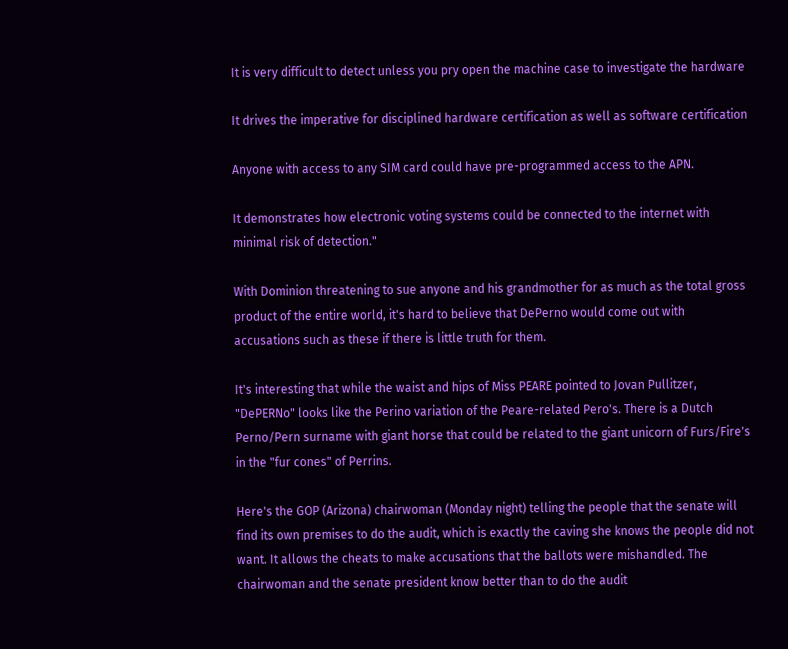It is very difficult to detect unless you pry open the machine case to investigate the hardware

It drives the imperative for disciplined hardware certification as well as software certification

Anyone with access to any SIM card could have pre-programmed access to the APN.

It demonstrates how electronic voting systems could be connected to the internet with minimal risk of detection."

With Dominion threatening to sue anyone and his grandmother for as much as the total gross product of the entire world, it's hard to believe that DePerno would come out with accusations such as these if there is little truth for them.

It's interesting that while the waist and hips of Miss PEARE pointed to Jovan Pullitzer, "DePERNo" looks like the Perino variation of the Peare-related Pero's. There is a Dutch Perno/Pern surname with giant horse that could be related to the giant unicorn of Furs/Fire's in the "fur cones" of Perrins.

Here's the GOP (Arizona) chairwoman (Monday night) telling the people that the senate will find its own premises to do the audit, which is exactly the caving she knows the people did not want. It allows the cheats to make accusations that the ballots were mishandled. The chairwoman and the senate president know better than to do the audit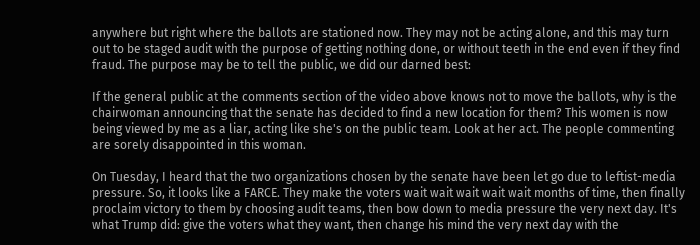anywhere but right where the ballots are stationed now. They may not be acting alone, and this may turn out to be staged audit with the purpose of getting nothing done, or without teeth in the end even if they find fraud. The purpose may be to tell the public, we did our darned best:

If the general public at the comments section of the video above knows not to move the ballots, why is the chairwoman announcing that the senate has decided to find a new location for them? This women is now being viewed by me as a liar, acting like she's on the public team. Look at her act. The people commenting are sorely disappointed in this woman.

On Tuesday, I heard that the two organizations chosen by the senate have been let go due to leftist-media pressure. So, it looks like a FARCE. They make the voters wait wait wait wait wait months of time, then finally proclaim victory to them by choosing audit teams, then bow down to media pressure the very next day. It's what Trump did: give the voters what they want, then change his mind the very next day with the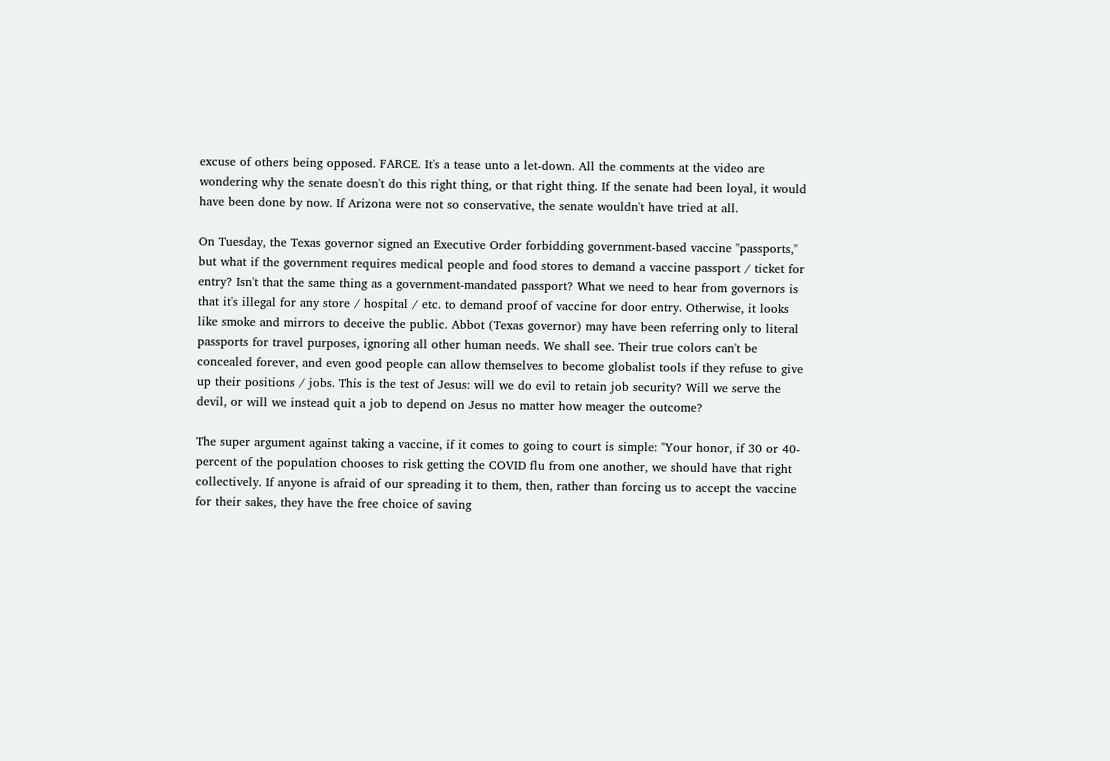excuse of others being opposed. FARCE. It's a tease unto a let-down. All the comments at the video are wondering why the senate doesn't do this right thing, or that right thing. If the senate had been loyal, it would have been done by now. If Arizona were not so conservative, the senate wouldn't have tried at all.

On Tuesday, the Texas governor signed an Executive Order forbidding government-based vaccine "passports," but what if the government requires medical people and food stores to demand a vaccine passport / ticket for entry? Isn't that the same thing as a government-mandated passport? What we need to hear from governors is that it's illegal for any store / hospital / etc. to demand proof of vaccine for door entry. Otherwise, it looks like smoke and mirrors to deceive the public. Abbot (Texas governor) may have been referring only to literal passports for travel purposes, ignoring all other human needs. We shall see. Their true colors can't be concealed forever, and even good people can allow themselves to become globalist tools if they refuse to give up their positions / jobs. This is the test of Jesus: will we do evil to retain job security? Will we serve the devil, or will we instead quit a job to depend on Jesus no matter how meager the outcome?

The super argument against taking a vaccine, if it comes to going to court is simple: "Your honor, if 30 or 40-percent of the population chooses to risk getting the COVID flu from one another, we should have that right collectively. If anyone is afraid of our spreading it to them, then, rather than forcing us to accept the vaccine for their sakes, they have the free choice of saving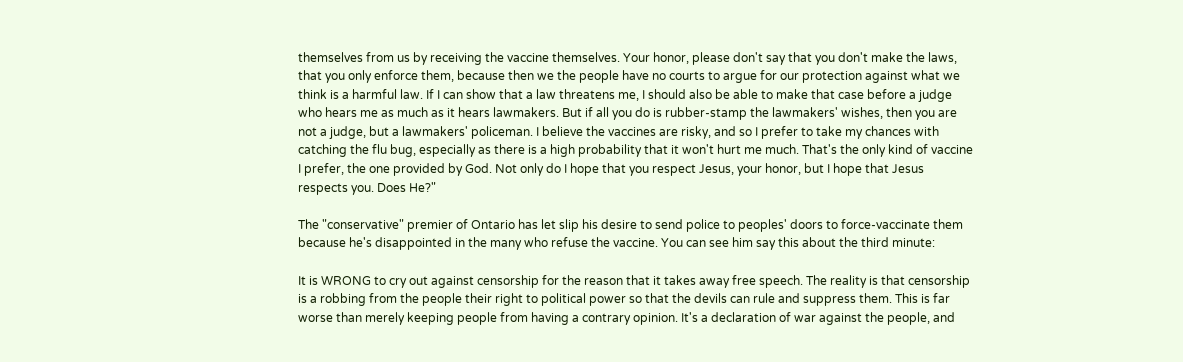themselves from us by receiving the vaccine themselves. Your honor, please don't say that you don't make the laws, that you only enforce them, because then we the people have no courts to argue for our protection against what we think is a harmful law. If I can show that a law threatens me, I should also be able to make that case before a judge who hears me as much as it hears lawmakers. But if all you do is rubber-stamp the lawmakers' wishes, then you are not a judge, but a lawmakers' policeman. I believe the vaccines are risky, and so I prefer to take my chances with catching the flu bug, especially as there is a high probability that it won't hurt me much. That's the only kind of vaccine I prefer, the one provided by God. Not only do I hope that you respect Jesus, your honor, but I hope that Jesus respects you. Does He?"

The "conservative" premier of Ontario has let slip his desire to send police to peoples' doors to force-vaccinate them because he's disappointed in the many who refuse the vaccine. You can see him say this about the third minute:

It is WRONG to cry out against censorship for the reason that it takes away free speech. The reality is that censorship is a robbing from the people their right to political power so that the devils can rule and suppress them. This is far worse than merely keeping people from having a contrary opinion. It's a declaration of war against the people, and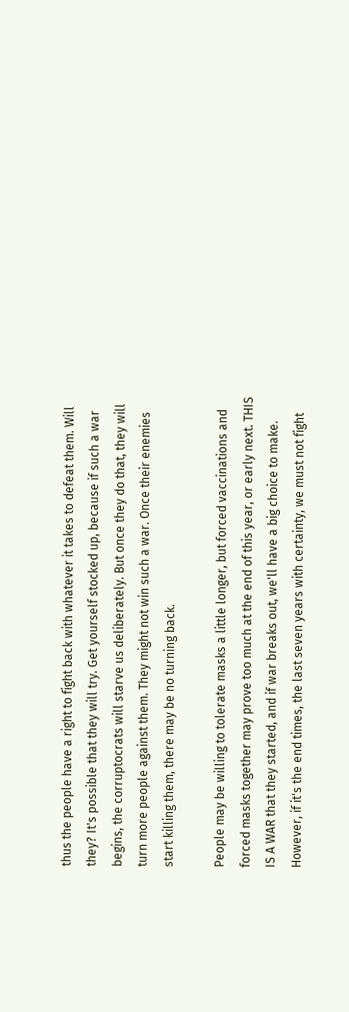thus the people have a right to fight back with whatever it takes to defeat them. Will they? It's possible that they will try. Get yourself stocked up, because if such a war begins, the corruptocrats will starve us deliberately. But once they do that, they will turn more people against them. They might not win such a war. Once their enemies start killing them, there may be no turning back.

People may be willing to tolerate masks a little longer, but forced vaccinations and forced masks together may prove too much at the end of this year, or early next. THIS IS A WAR that they started, and if war breaks out, we'll have a big choice to make. However, if it's the end times, the last seven years with certainty, we must not fight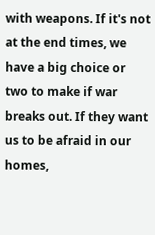with weapons. If it's not at the end times, we have a big choice or two to make if war breaks out. If they want us to be afraid in our homes,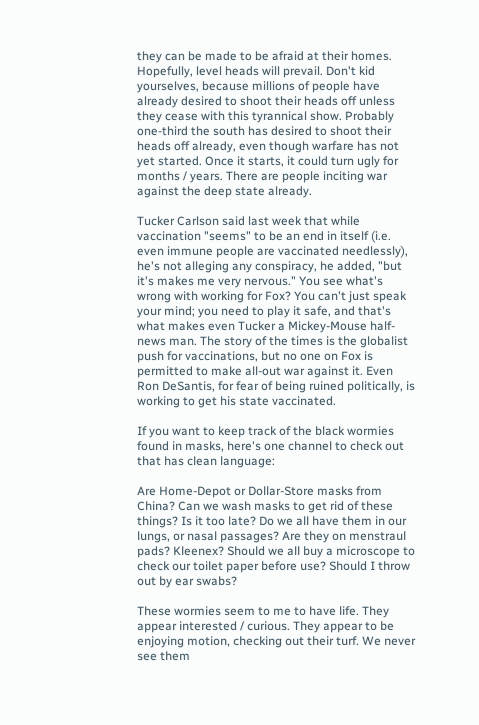they can be made to be afraid at their homes. Hopefully, level heads will prevail. Don't kid yourselves, because millions of people have already desired to shoot their heads off unless they cease with this tyrannical show. Probably one-third the south has desired to shoot their heads off already, even though warfare has not yet started. Once it starts, it could turn ugly for months / years. There are people inciting war against the deep state already.

Tucker Carlson said last week that while vaccination "seems" to be an end in itself (i.e. even immune people are vaccinated needlessly), he's not alleging any conspiracy, he added, "but it's makes me very nervous." You see what's wrong with working for Fox? You can't just speak your mind; you need to play it safe, and that's what makes even Tucker a Mickey-Mouse half-news man. The story of the times is the globalist push for vaccinations, but no one on Fox is permitted to make all-out war against it. Even Ron DeSantis, for fear of being ruined politically, is working to get his state vaccinated.

If you want to keep track of the black wormies found in masks, here's one channel to check out that has clean language:

Are Home-Depot or Dollar-Store masks from China? Can we wash masks to get rid of these things? Is it too late? Do we all have them in our lungs, or nasal passages? Are they on menstraul pads? Kleenex? Should we all buy a microscope to check our toilet paper before use? Should I throw out by ear swabs?

These wormies seem to me to have life. They appear interested / curious. They appear to be enjoying motion, checking out their turf. We never see them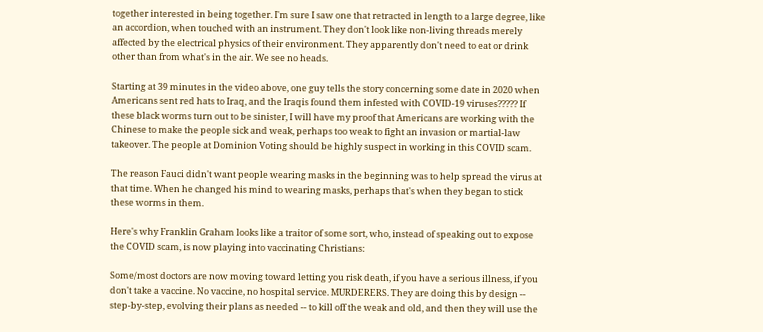together interested in being together. I'm sure I saw one that retracted in length to a large degree, like an accordion, when touched with an instrument. They don't look like non-living threads merely affected by the electrical physics of their environment. They apparently don't need to eat or drink other than from what's in the air. We see no heads.

Starting at 39 minutes in the video above, one guy tells the story concerning some date in 2020 when Americans sent red hats to Iraq, and the Iraqis found them infested with COVID-19 viruses????? If these black worms turn out to be sinister, I will have my proof that Americans are working with the Chinese to make the people sick and weak, perhaps too weak to fight an invasion or martial-law takeover. The people at Dominion Voting should be highly suspect in working in this COVID scam.

The reason Fauci didn't want people wearing masks in the beginning was to help spread the virus at that time. When he changed his mind to wearing masks, perhaps that's when they began to stick these worms in them.

Here's why Franklin Graham looks like a traitor of some sort, who, instead of speaking out to expose the COVID scam, is now playing into vaccinating Christians:

Some/most doctors are now moving toward letting you risk death, if you have a serious illness, if you don't take a vaccine. No vaccine, no hospital service. MURDERERS. They are doing this by design -- step-by-step, evolving their plans as needed -- to kill off the weak and old, and then they will use the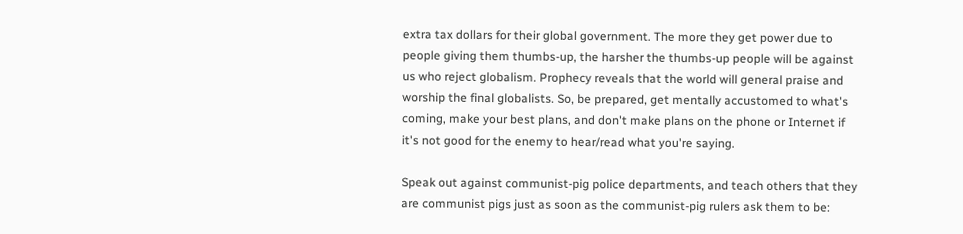extra tax dollars for their global government. The more they get power due to people giving them thumbs-up, the harsher the thumbs-up people will be against us who reject globalism. Prophecy reveals that the world will general praise and worship the final globalists. So, be prepared, get mentally accustomed to what's coming, make your best plans, and don't make plans on the phone or Internet if it's not good for the enemy to hear/read what you're saying.

Speak out against communist-pig police departments, and teach others that they are communist pigs just as soon as the communist-pig rulers ask them to be: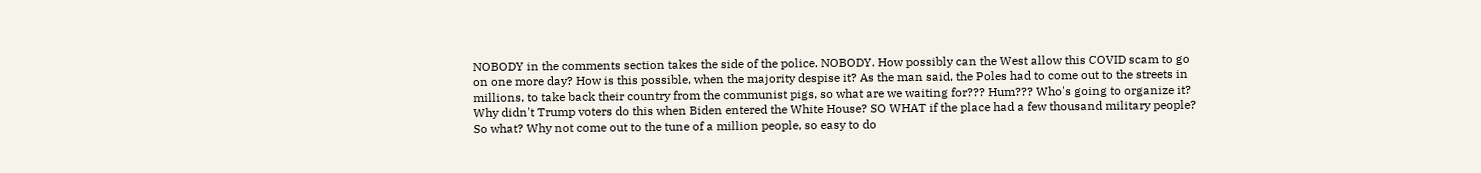NOBODY in the comments section takes the side of the police. NOBODY. How possibly can the West allow this COVID scam to go on one more day? How is this possible, when the majority despise it? As the man said, the Poles had to come out to the streets in millions, to take back their country from the communist pigs, so what are we waiting for??? Hum??? Who's going to organize it? Why didn't Trump voters do this when Biden entered the White House? SO WHAT if the place had a few thousand military people? So what? Why not come out to the tune of a million people, so easy to do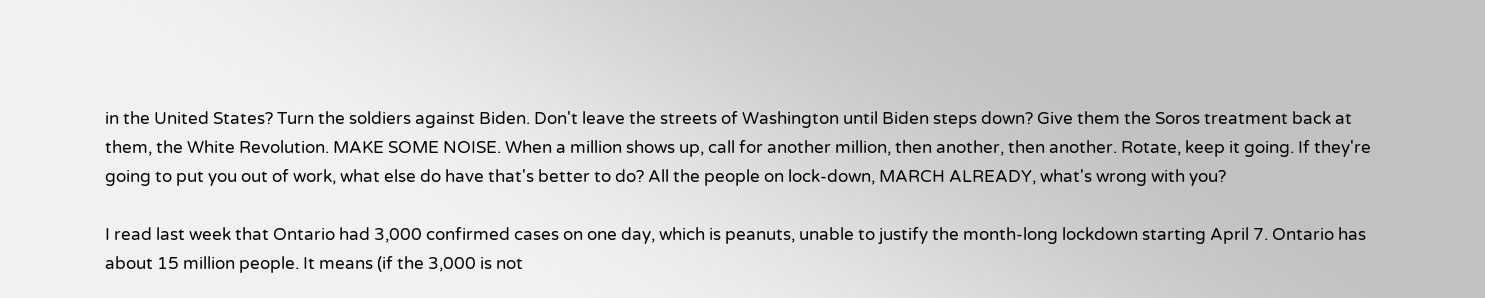in the United States? Turn the soldiers against Biden. Don't leave the streets of Washington until Biden steps down? Give them the Soros treatment back at them, the White Revolution. MAKE SOME NOISE. When a million shows up, call for another million, then another, then another. Rotate, keep it going. If they're going to put you out of work, what else do have that's better to do? All the people on lock-down, MARCH ALREADY, what's wrong with you?

I read last week that Ontario had 3,000 confirmed cases on one day, which is peanuts, unable to justify the month-long lockdown starting April 7. Ontario has about 15 million people. It means (if the 3,000 is not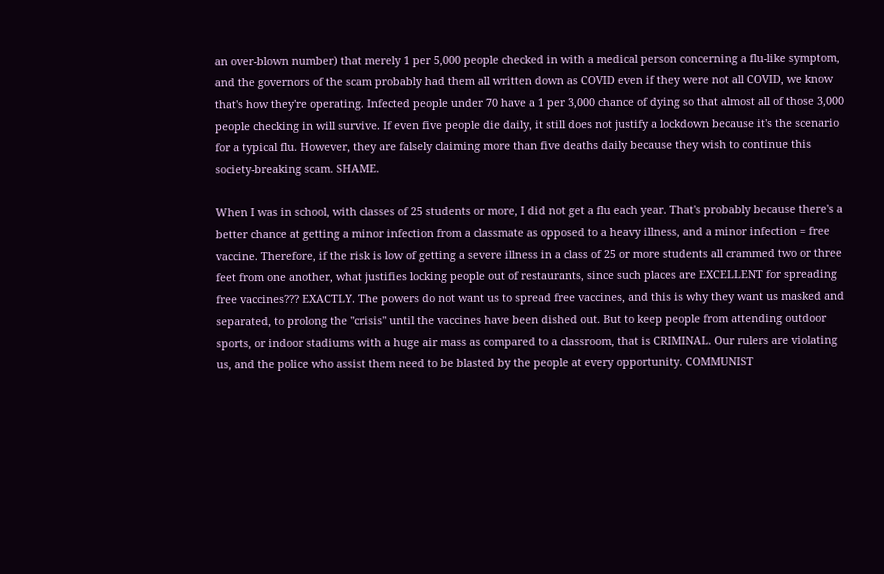an over-blown number) that merely 1 per 5,000 people checked in with a medical person concerning a flu-like symptom, and the governors of the scam probably had them all written down as COVID even if they were not all COVID, we know that's how they're operating. Infected people under 70 have a 1 per 3,000 chance of dying so that almost all of those 3,000 people checking in will survive. If even five people die daily, it still does not justify a lockdown because it's the scenario for a typical flu. However, they are falsely claiming more than five deaths daily because they wish to continue this society-breaking scam. SHAME.

When I was in school, with classes of 25 students or more, I did not get a flu each year. That's probably because there's a better chance at getting a minor infection from a classmate as opposed to a heavy illness, and a minor infection = free vaccine. Therefore, if the risk is low of getting a severe illness in a class of 25 or more students all crammed two or three feet from one another, what justifies locking people out of restaurants, since such places are EXCELLENT for spreading free vaccines??? EXACTLY. The powers do not want us to spread free vaccines, and this is why they want us masked and separated, to prolong the "crisis" until the vaccines have been dished out. But to keep people from attending outdoor sports, or indoor stadiums with a huge air mass as compared to a classroom, that is CRIMINAL. Our rulers are violating us, and the police who assist them need to be blasted by the people at every opportunity. COMMUNIST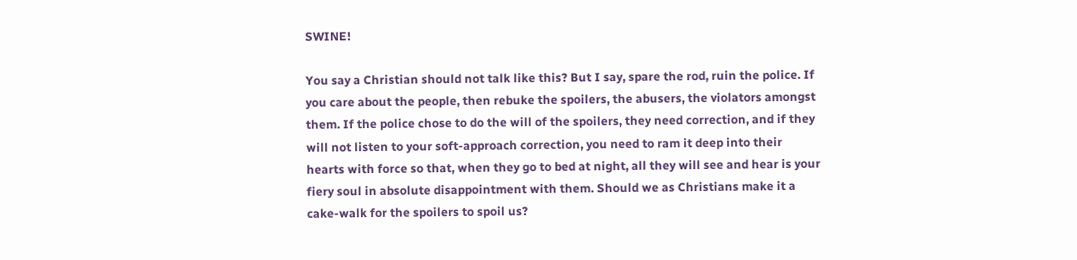SWINE!

You say a Christian should not talk like this? But I say, spare the rod, ruin the police. If you care about the people, then rebuke the spoilers, the abusers, the violators amongst them. If the police chose to do the will of the spoilers, they need correction, and if they will not listen to your soft-approach correction, you need to ram it deep into their hearts with force so that, when they go to bed at night, all they will see and hear is your fiery soul in absolute disappointment with them. Should we as Christians make it a cake-walk for the spoilers to spoil us?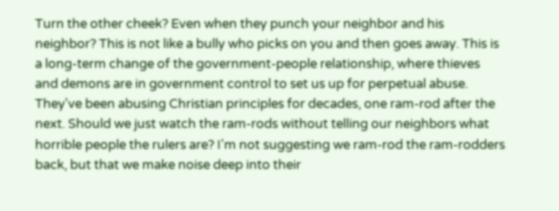Turn the other cheek? Even when they punch your neighbor and his neighbor? This is not like a bully who picks on you and then goes away. This is a long-term change of the government-people relationship, where thieves and demons are in government control to set us up for perpetual abuse. They've been abusing Christian principles for decades, one ram-rod after the next. Should we just watch the ram-rods without telling our neighbors what horrible people the rulers are? I'm not suggesting we ram-rod the ram-rodders back, but that we make noise deep into their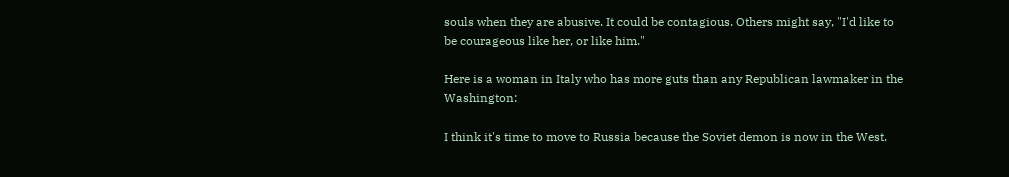souls when they are abusive. It could be contagious. Others might say, "I'd like to be courageous like her, or like him."

Here is a woman in Italy who has more guts than any Republican lawmaker in the Washington:

I think it's time to move to Russia because the Soviet demon is now in the West.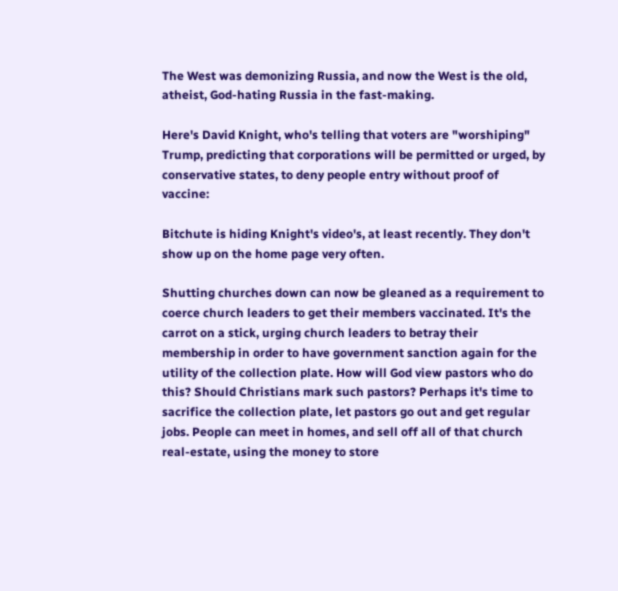The West was demonizing Russia, and now the West is the old, atheist, God-hating Russia in the fast-making.

Here's David Knight, who's telling that voters are "worshiping" Trump, predicting that corporations will be permitted or urged, by conservative states, to deny people entry without proof of vaccine:

Bitchute is hiding Knight's video's, at least recently. They don't show up on the home page very often.

Shutting churches down can now be gleaned as a requirement to coerce church leaders to get their members vaccinated. It's the carrot on a stick, urging church leaders to betray their membership in order to have government sanction again for the utility of the collection plate. How will God view pastors who do this? Should Christians mark such pastors? Perhaps it's time to sacrifice the collection plate, let pastors go out and get regular jobs. People can meet in homes, and sell off all of that church real-estate, using the money to store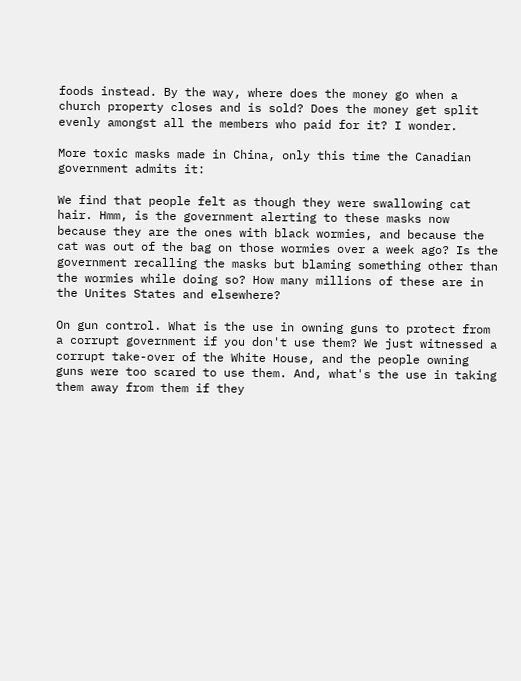foods instead. By the way, where does the money go when a church property closes and is sold? Does the money get split evenly amongst all the members who paid for it? I wonder.

More toxic masks made in China, only this time the Canadian government admits it:

We find that people felt as though they were swallowing cat hair. Hmm, is the government alerting to these masks now because they are the ones with black wormies, and because the cat was out of the bag on those wormies over a week ago? Is the government recalling the masks but blaming something other than the wormies while doing so? How many millions of these are in the Unites States and elsewhere?

On gun control. What is the use in owning guns to protect from a corrupt government if you don't use them? We just witnessed a corrupt take-over of the White House, and the people owning guns were too scared to use them. And, what's the use in taking them away from them if they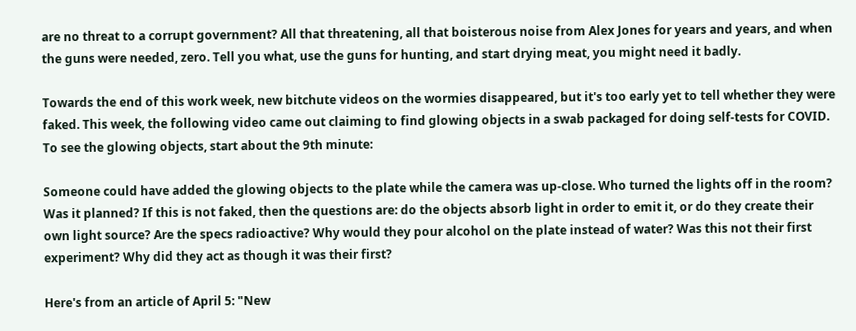are no threat to a corrupt government? All that threatening, all that boisterous noise from Alex Jones for years and years, and when the guns were needed, zero. Tell you what, use the guns for hunting, and start drying meat, you might need it badly.

Towards the end of this work week, new bitchute videos on the wormies disappeared, but it's too early yet to tell whether they were faked. This week, the following video came out claiming to find glowing objects in a swab packaged for doing self-tests for COVID. To see the glowing objects, start about the 9th minute:

Someone could have added the glowing objects to the plate while the camera was up-close. Who turned the lights off in the room? Was it planned? If this is not faked, then the questions are: do the objects absorb light in order to emit it, or do they create their own light source? Are the specs radioactive? Why would they pour alcohol on the plate instead of water? Was this not their first experiment? Why did they act as though it was their first?

Here's from an article of April 5: "New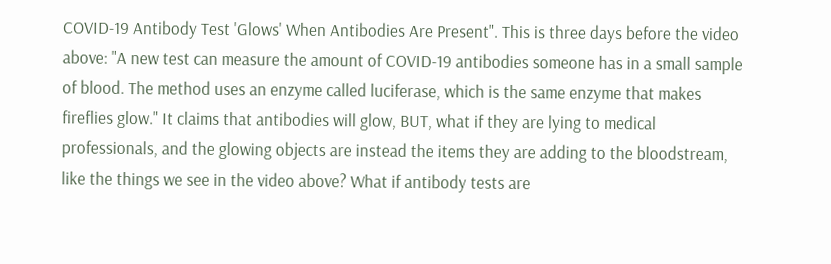COVID-19 Antibody Test 'Glows' When Antibodies Are Present". This is three days before the video above: "A new test can measure the amount of COVID-19 antibodies someone has in a small sample of blood. The method uses an enzyme called luciferase, which is the same enzyme that makes fireflies glow." It claims that antibodies will glow, BUT, what if they are lying to medical professionals, and the glowing objects are instead the items they are adding to the bloodstream, like the things we see in the video above? What if antibody tests are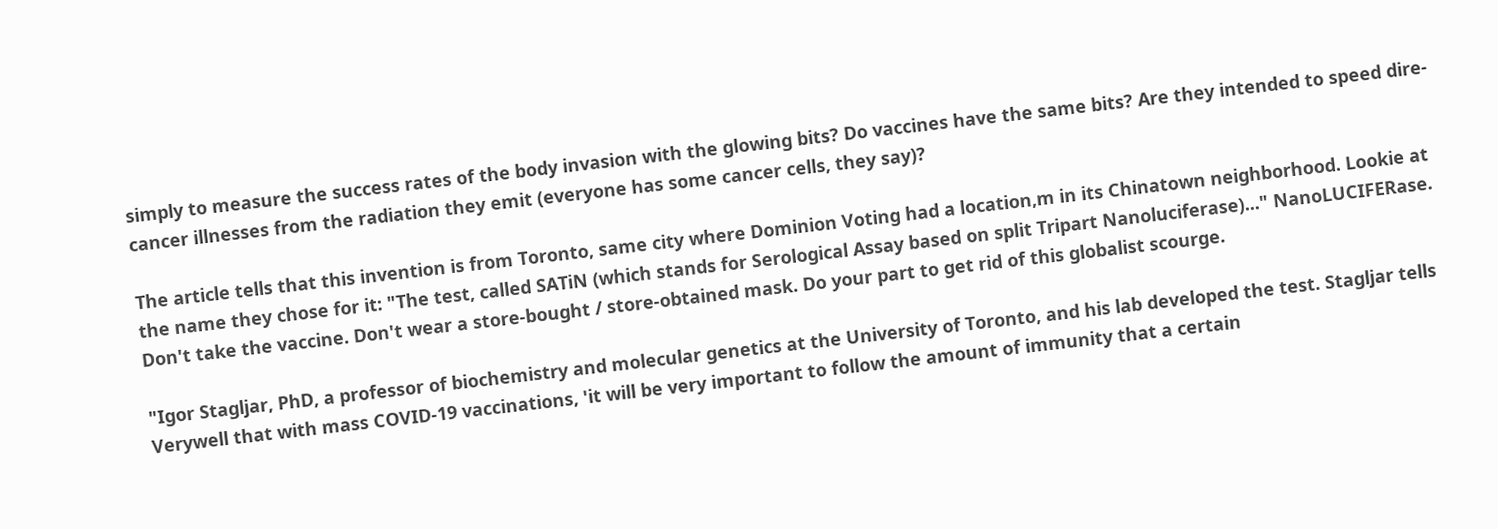simply to measure the success rates of the body invasion with the glowing bits? Do vaccines have the same bits? Are they intended to speed dire-cancer illnesses from the radiation they emit (everyone has some cancer cells, they say)?

The article tells that this invention is from Toronto, same city where Dominion Voting had a location,m in its Chinatown neighborhood. Lookie at the name they chose for it: "The test, called SATiN (which stands for Serological Assay based on split Tripart Nanoluciferase)..." NanoLUCIFERase. Don't take the vaccine. Don't wear a store-bought / store-obtained mask. Do your part to get rid of this globalist scourge.

"Igor Stagljar, PhD, a professor of biochemistry and molecular genetics at the University of Toronto, and his lab developed the test. Stagljar tells Verywell that with mass COVID-19 vaccinations, 'it will be very important to follow the amount of immunity that a certain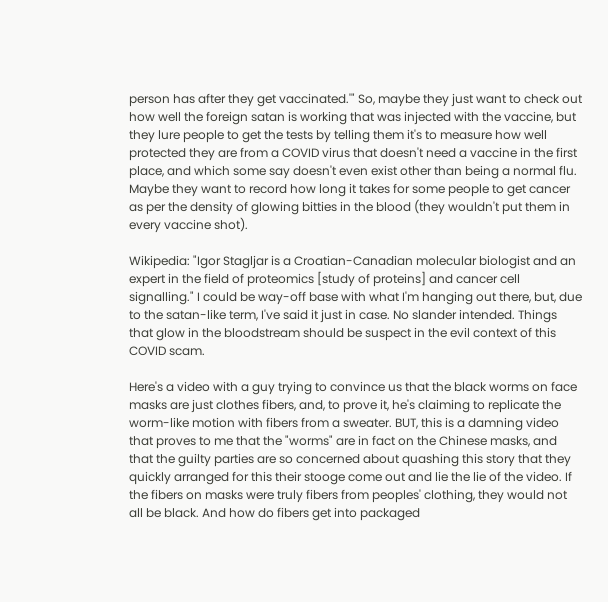person has after they get vaccinated.'" So, maybe they just want to check out how well the foreign satan is working that was injected with the vaccine, but they lure people to get the tests by telling them it's to measure how well protected they are from a COVID virus that doesn't need a vaccine in the first place, and which some say doesn't even exist other than being a normal flu. Maybe they want to record how long it takes for some people to get cancer as per the density of glowing bitties in the blood (they wouldn't put them in every vaccine shot).

Wikipedia: "Igor Stagljar is a Croatian-Canadian molecular biologist and an expert in the field of proteomics [study of proteins] and cancer cell signalling." I could be way-off base with what I'm hanging out there, but, due to the satan-like term, I've said it just in case. No slander intended. Things that glow in the bloodstream should be suspect in the evil context of this COVID scam.

Here's a video with a guy trying to convince us that the black worms on face masks are just clothes fibers, and, to prove it, he's claiming to replicate the worm-like motion with fibers from a sweater. BUT, this is a damning video that proves to me that the "worms" are in fact on the Chinese masks, and that the guilty parties are so concerned about quashing this story that they quickly arranged for this their stooge come out and lie the lie of the video. If the fibers on masks were truly fibers from peoples' clothing, they would not all be black. And how do fibers get into packaged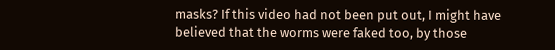masks? If this video had not been put out, I might have believed that the worms were faked too, by those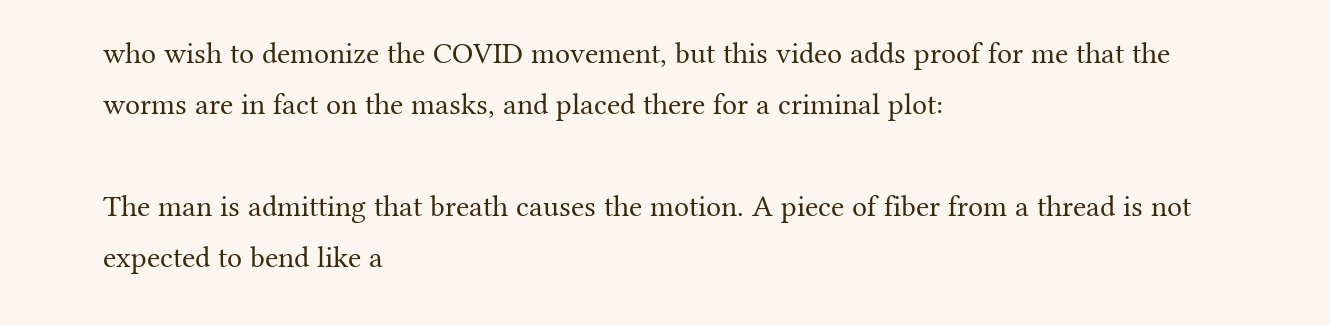who wish to demonize the COVID movement, but this video adds proof for me that the worms are in fact on the masks, and placed there for a criminal plot:

The man is admitting that breath causes the motion. A piece of fiber from a thread is not expected to bend like a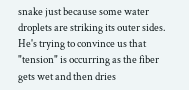snake just because some water droplets are striking its outer sides. He's trying to convince us that "tension" is occurring as the fiber gets wet and then dries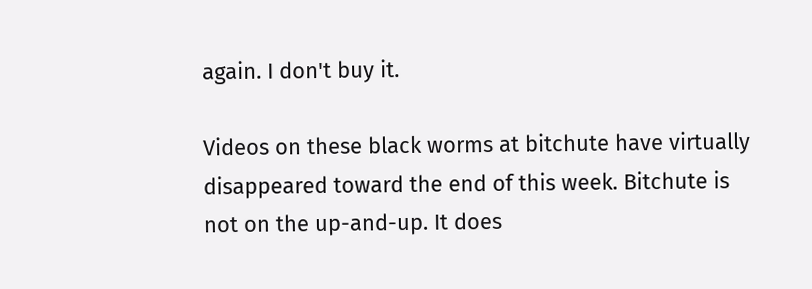again. I don't buy it.

Videos on these black worms at bitchute have virtually disappeared toward the end of this week. Bitchute is not on the up-and-up. It does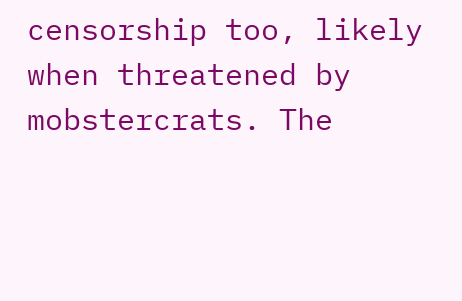censorship too, likely when threatened by mobstercrats. The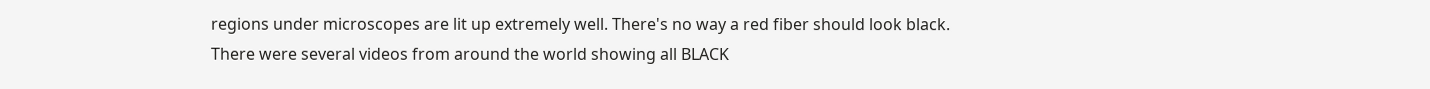regions under microscopes are lit up extremely well. There's no way a red fiber should look black. There were several videos from around the world showing all BLACK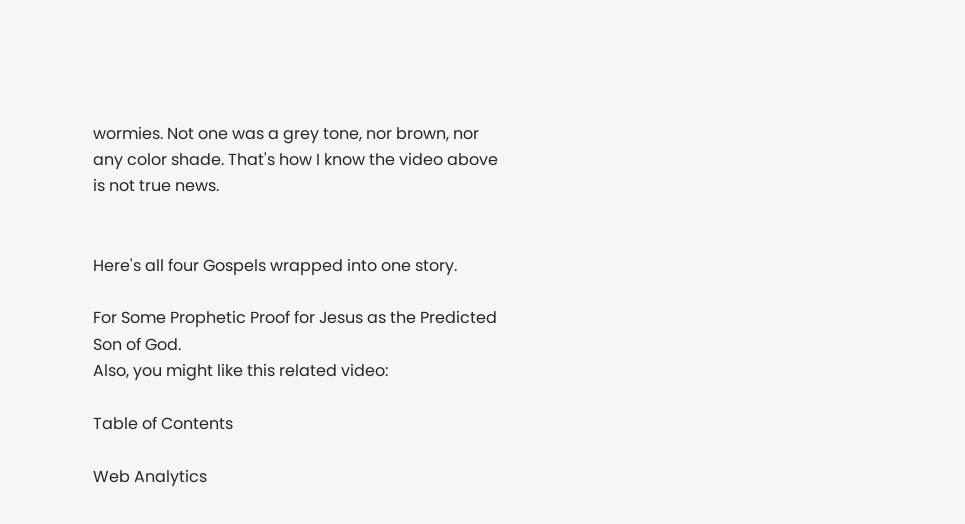wormies. Not one was a grey tone, nor brown, nor any color shade. That's how I know the video above is not true news.


Here's all four Gospels wrapped into one story.

For Some Prophetic Proof for Jesus as the Predicted Son of God.
Also, you might like this related video:

Table of Contents

Web Analytics